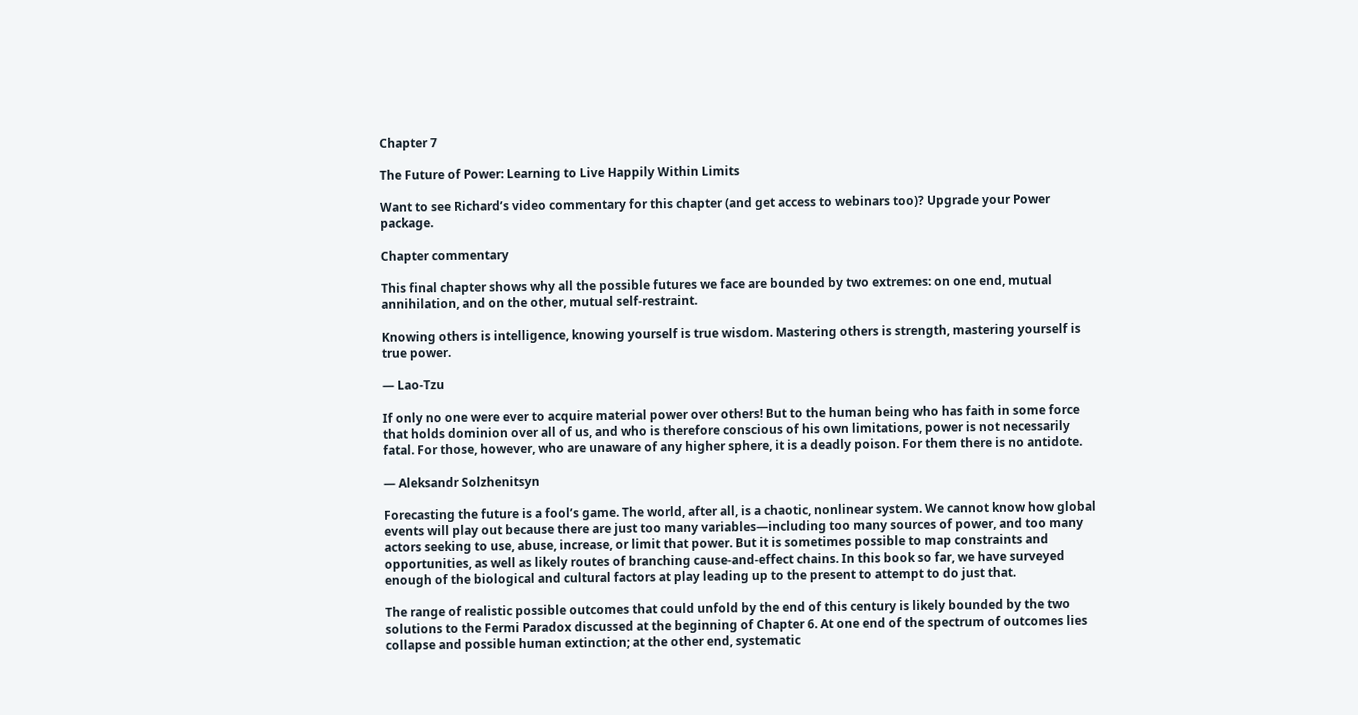Chapter 7

The Future of Power: Learning to Live Happily Within Limits

Want to see Richard’s video commentary for this chapter (and get access to webinars too)? Upgrade your Power package.

Chapter commentary

This final chapter shows why all the possible futures we face are bounded by two extremes: on one end, mutual annihilation, and on the other, mutual self-restraint.

Knowing others is intelligence, knowing yourself is true wisdom. Mastering others is strength, mastering yourself is true power.

― Lao-Tzu

If only no one were ever to acquire material power over others! But to the human being who has faith in some force that holds dominion over all of us, and who is therefore conscious of his own limitations, power is not necessarily fatal. For those, however, who are unaware of any higher sphere, it is a deadly poison. For them there is no antidote.

― Aleksandr Solzhenitsyn

Forecasting the future is a fool’s game. The world, after all, is a chaotic, nonlinear system. We cannot know how global events will play out because there are just too many variables—including too many sources of power, and too many actors seeking to use, abuse, increase, or limit that power. But it is sometimes possible to map constraints and opportunities, as well as likely routes of branching cause-and-effect chains. In this book so far, we have surveyed enough of the biological and cultural factors at play leading up to the present to attempt to do just that.

The range of realistic possible outcomes that could unfold by the end of this century is likely bounded by the two solutions to the Fermi Paradox discussed at the beginning of Chapter 6. At one end of the spectrum of outcomes lies collapse and possible human extinction; at the other end, systematic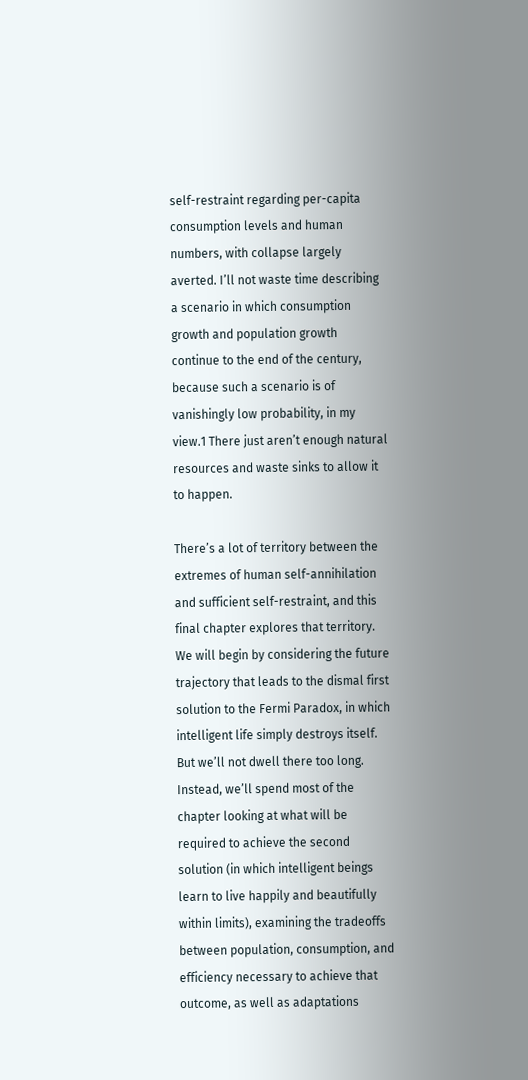self-restraint regarding per-capita consumption levels and human numbers, with collapse largely averted. I’ll not waste time describing a scenario in which consumption growth and population growth continue to the end of the century, because such a scenario is of vanishingly low probability, in my view.1 There just aren’t enough natural resources and waste sinks to allow it to happen.

There’s a lot of territory between the extremes of human self-annihilation and sufficient self-restraint, and this final chapter explores that territory. We will begin by considering the future trajectory that leads to the dismal first solution to the Fermi Paradox, in which intelligent life simply destroys itself. But we’ll not dwell there too long. Instead, we’ll spend most of the chapter looking at what will be required to achieve the second solution (in which intelligent beings learn to live happily and beautifully within limits), examining the tradeoffs between population, consumption, and efficiency necessary to achieve that outcome, as well as adaptations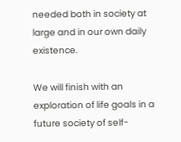needed both in society at large and in our own daily existence.

We will finish with an exploration of life goals in a future society of self-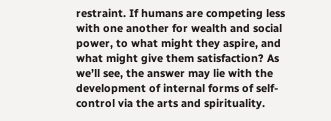restraint. If humans are competing less with one another for wealth and social power, to what might they aspire, and what might give them satisfaction? As we’ll see, the answer may lie with the development of internal forms of self-control via the arts and spirituality.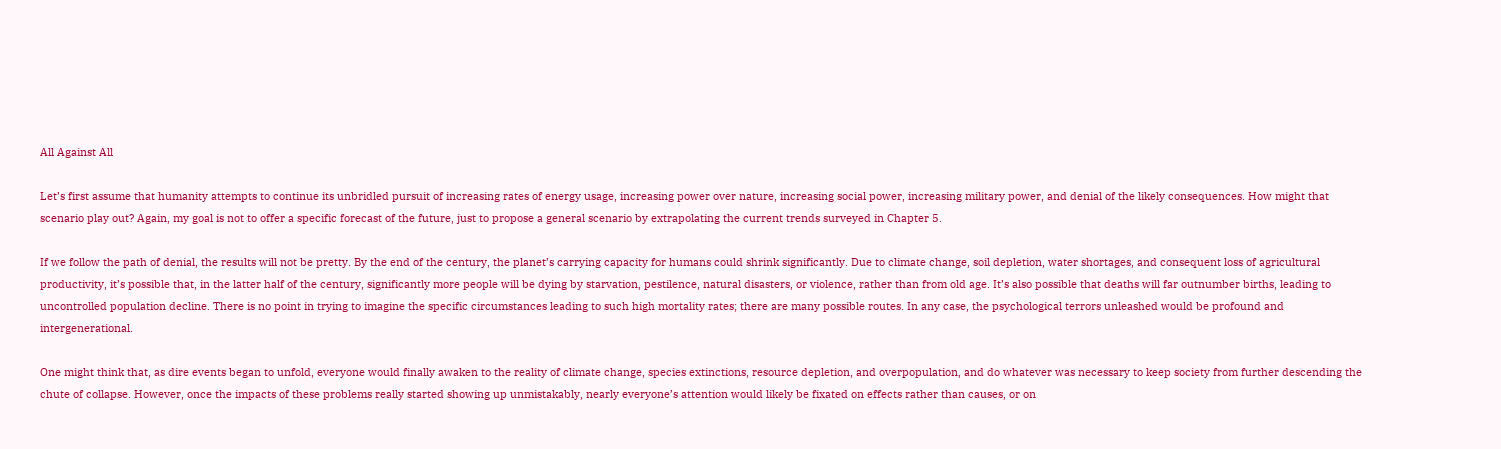All Against All

Let’s first assume that humanity attempts to continue its unbridled pursuit of increasing rates of energy usage, increasing power over nature, increasing social power, increasing military power, and denial of the likely consequences. How might that scenario play out? Again, my goal is not to offer a specific forecast of the future, just to propose a general scenario by extrapolating the current trends surveyed in Chapter 5.

If we follow the path of denial, the results will not be pretty. By the end of the century, the planet’s carrying capacity for humans could shrink significantly. Due to climate change, soil depletion, water shortages, and consequent loss of agricultural productivity, it’s possible that, in the latter half of the century, significantly more people will be dying by starvation, pestilence, natural disasters, or violence, rather than from old age. It’s also possible that deaths will far outnumber births, leading to uncontrolled population decline. There is no point in trying to imagine the specific circumstances leading to such high mortality rates; there are many possible routes. In any case, the psychological terrors unleashed would be profound and intergenerational.

One might think that, as dire events began to unfold, everyone would finally awaken to the reality of climate change, species extinctions, resource depletion, and overpopulation, and do whatever was necessary to keep society from further descending the chute of collapse. However, once the impacts of these problems really started showing up unmistakably, nearly everyone’s attention would likely be fixated on effects rather than causes, or on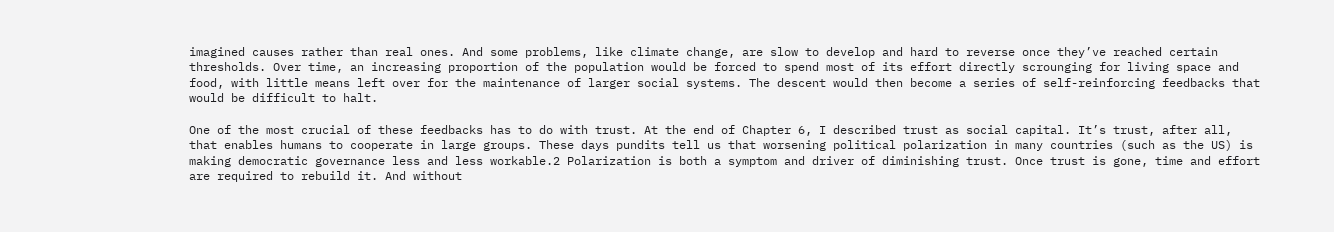imagined causes rather than real ones. And some problems, like climate change, are slow to develop and hard to reverse once they’ve reached certain thresholds. Over time, an increasing proportion of the population would be forced to spend most of its effort directly scrounging for living space and food, with little means left over for the maintenance of larger social systems. The descent would then become a series of self-reinforcing feedbacks that would be difficult to halt.

One of the most crucial of these feedbacks has to do with trust. At the end of Chapter 6, I described trust as social capital. It’s trust, after all, that enables humans to cooperate in large groups. These days pundits tell us that worsening political polarization in many countries (such as the US) is making democratic governance less and less workable.2 Polarization is both a symptom and driver of diminishing trust. Once trust is gone, time and effort are required to rebuild it. And without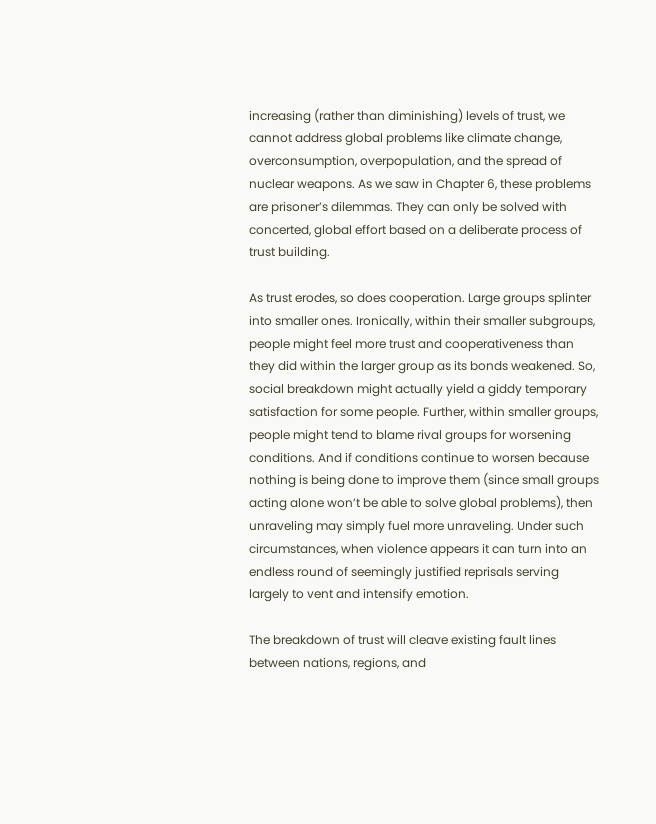increasing (rather than diminishing) levels of trust, we cannot address global problems like climate change, overconsumption, overpopulation, and the spread of nuclear weapons. As we saw in Chapter 6, these problems are prisoner’s dilemmas. They can only be solved with concerted, global effort based on a deliberate process of trust building.

As trust erodes, so does cooperation. Large groups splinter into smaller ones. Ironically, within their smaller subgroups, people might feel more trust and cooperativeness than they did within the larger group as its bonds weakened. So, social breakdown might actually yield a giddy temporary satisfaction for some people. Further, within smaller groups, people might tend to blame rival groups for worsening conditions. And if conditions continue to worsen because nothing is being done to improve them (since small groups acting alone won’t be able to solve global problems), then unraveling may simply fuel more unraveling. Under such circumstances, when violence appears it can turn into an endless round of seemingly justified reprisals serving largely to vent and intensify emotion.

The breakdown of trust will cleave existing fault lines between nations, regions, and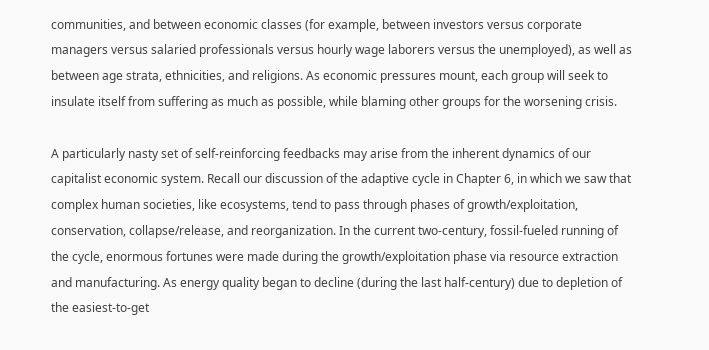communities, and between economic classes (for example, between investors versus corporate managers versus salaried professionals versus hourly wage laborers versus the unemployed), as well as between age strata, ethnicities, and religions. As economic pressures mount, each group will seek to insulate itself from suffering as much as possible, while blaming other groups for the worsening crisis.

A particularly nasty set of self-reinforcing feedbacks may arise from the inherent dynamics of our capitalist economic system. Recall our discussion of the adaptive cycle in Chapter 6, in which we saw that complex human societies, like ecosystems, tend to pass through phases of growth/exploitation, conservation, collapse/release, and reorganization. In the current two-century, fossil-fueled running of the cycle, enormous fortunes were made during the growth/exploitation phase via resource extraction and manufacturing. As energy quality began to decline (during the last half-century) due to depletion of the easiest-to-get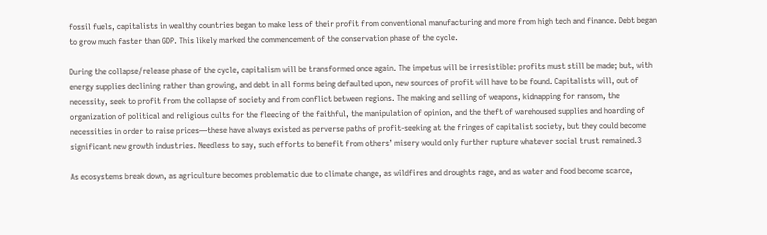fossil fuels, capitalists in wealthy countries began to make less of their profit from conventional manufacturing and more from high tech and finance. Debt began to grow much faster than GDP. This likely marked the commencement of the conservation phase of the cycle.

During the collapse/release phase of the cycle, capitalism will be transformed once again. The impetus will be irresistible: profits must still be made; but, with energy supplies declining rather than growing, and debt in all forms being defaulted upon, new sources of profit will have to be found. Capitalists will, out of necessity, seek to profit from the collapse of society and from conflict between regions. The making and selling of weapons, kidnapping for ransom, the organization of political and religious cults for the fleecing of the faithful, the manipulation of opinion, and the theft of warehoused supplies and hoarding of necessities in order to raise prices—these have always existed as perverse paths of profit-seeking at the fringes of capitalist society, but they could become significant new growth industries. Needless to say, such efforts to benefit from others’ misery would only further rupture whatever social trust remained.3

As ecosystems break down, as agriculture becomes problematic due to climate change, as wildfires and droughts rage, and as water and food become scarce,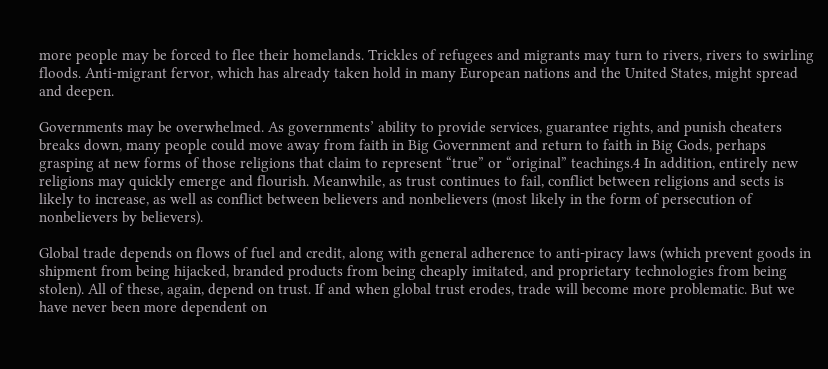more people may be forced to flee their homelands. Trickles of refugees and migrants may turn to rivers, rivers to swirling floods. Anti-migrant fervor, which has already taken hold in many European nations and the United States, might spread and deepen.

Governments may be overwhelmed. As governments’ ability to provide services, guarantee rights, and punish cheaters breaks down, many people could move away from faith in Big Government and return to faith in Big Gods, perhaps grasping at new forms of those religions that claim to represent “true” or “original” teachings.4 In addition, entirely new religions may quickly emerge and flourish. Meanwhile, as trust continues to fail, conflict between religions and sects is likely to increase, as well as conflict between believers and nonbelievers (most likely in the form of persecution of nonbelievers by believers).

Global trade depends on flows of fuel and credit, along with general adherence to anti-piracy laws (which prevent goods in shipment from being hijacked, branded products from being cheaply imitated, and proprietary technologies from being stolen). All of these, again, depend on trust. If and when global trust erodes, trade will become more problematic. But we have never been more dependent on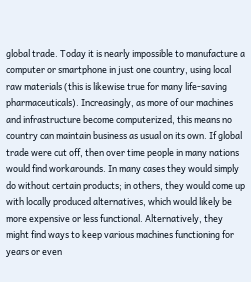global trade. Today it is nearly impossible to manufacture a computer or smartphone in just one country, using local raw materials (this is likewise true for many life-saving pharmaceuticals). Increasingly, as more of our machines and infrastructure become computerized, this means no country can maintain business as usual on its own. If global trade were cut off, then over time people in many nations would find workarounds. In many cases they would simply do without certain products; in others, they would come up with locally produced alternatives, which would likely be more expensive or less functional. Alternatively, they might find ways to keep various machines functioning for years or even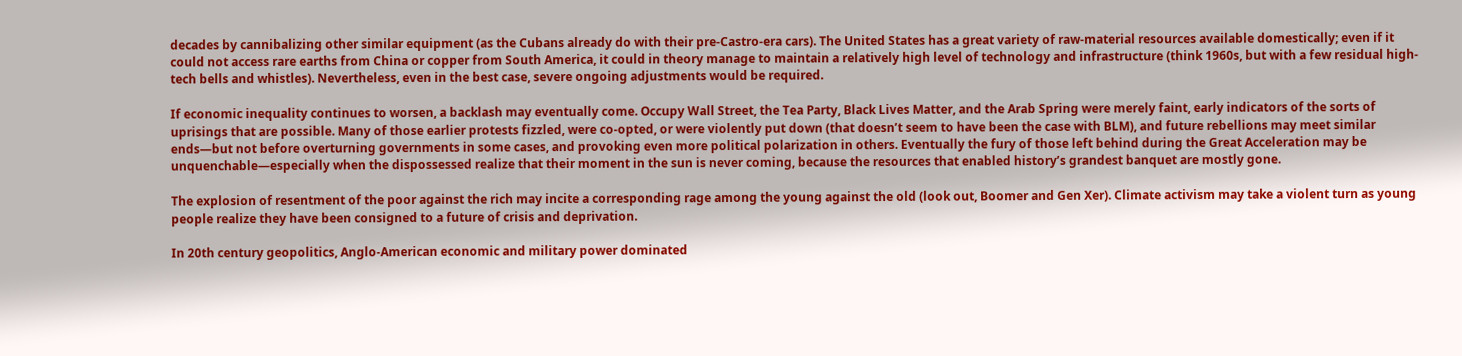decades by cannibalizing other similar equipment (as the Cubans already do with their pre-Castro-era cars). The United States has a great variety of raw-material resources available domestically; even if it could not access rare earths from China or copper from South America, it could in theory manage to maintain a relatively high level of technology and infrastructure (think 1960s, but with a few residual high-tech bells and whistles). Nevertheless, even in the best case, severe ongoing adjustments would be required.

If economic inequality continues to worsen, a backlash may eventually come. Occupy Wall Street, the Tea Party, Black Lives Matter, and the Arab Spring were merely faint, early indicators of the sorts of uprisings that are possible. Many of those earlier protests fizzled, were co-opted, or were violently put down (that doesn’t seem to have been the case with BLM), and future rebellions may meet similar ends—but not before overturning governments in some cases, and provoking even more political polarization in others. Eventually the fury of those left behind during the Great Acceleration may be unquenchable—especially when the dispossessed realize that their moment in the sun is never coming, because the resources that enabled history’s grandest banquet are mostly gone.

The explosion of resentment of the poor against the rich may incite a corresponding rage among the young against the old (look out, Boomer and Gen Xer). Climate activism may take a violent turn as young people realize they have been consigned to a future of crisis and deprivation.

In 20th century geopolitics, Anglo-American economic and military power dominated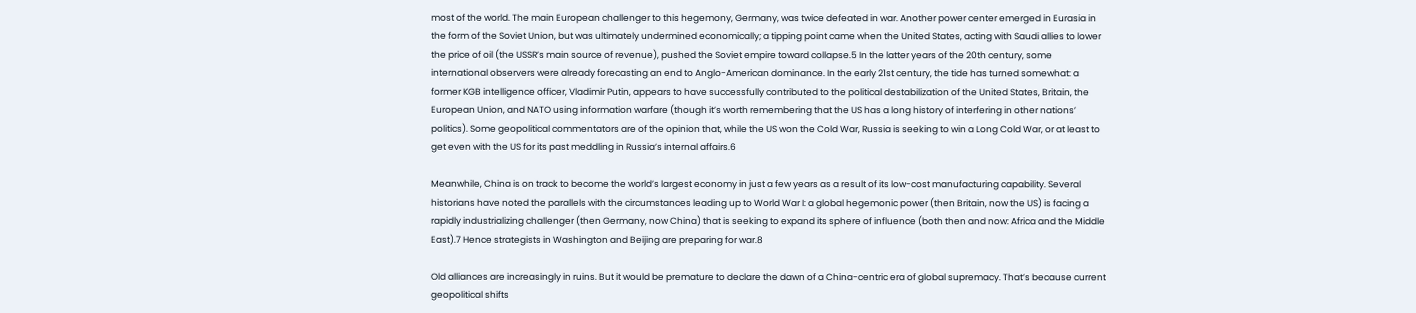most of the world. The main European challenger to this hegemony, Germany, was twice defeated in war. Another power center emerged in Eurasia in the form of the Soviet Union, but was ultimately undermined economically; a tipping point came when the United States, acting with Saudi allies to lower the price of oil (the USSR’s main source of revenue), pushed the Soviet empire toward collapse.5 In the latter years of the 20th century, some international observers were already forecasting an end to Anglo-American dominance. In the early 21st century, the tide has turned somewhat: a former KGB intelligence officer, Vladimir Putin, appears to have successfully contributed to the political destabilization of the United States, Britain, the European Union, and NATO using information warfare (though it’s worth remembering that the US has a long history of interfering in other nations’ politics). Some geopolitical commentators are of the opinion that, while the US won the Cold War, Russia is seeking to win a Long Cold War, or at least to get even with the US for its past meddling in Russia’s internal affairs.6

Meanwhile, China is on track to become the world’s largest economy in just a few years as a result of its low-cost manufacturing capability. Several historians have noted the parallels with the circumstances leading up to World War I: a global hegemonic power (then Britain, now the US) is facing a rapidly industrializing challenger (then Germany, now China) that is seeking to expand its sphere of influence (both then and now: Africa and the Middle East).7 Hence strategists in Washington and Beijing are preparing for war.8

Old alliances are increasingly in ruins. But it would be premature to declare the dawn of a China-centric era of global supremacy. That’s because current geopolitical shifts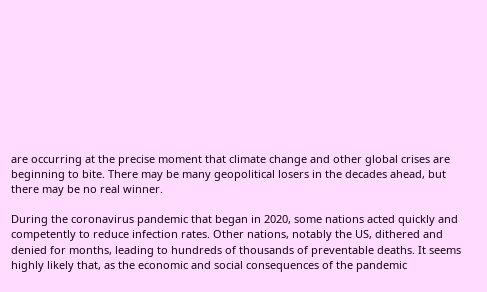are occurring at the precise moment that climate change and other global crises are beginning to bite. There may be many geopolitical losers in the decades ahead, but there may be no real winner.

During the coronavirus pandemic that began in 2020, some nations acted quickly and competently to reduce infection rates. Other nations, notably the US, dithered and denied for months, leading to hundreds of thousands of preventable deaths. It seems highly likely that, as the economic and social consequences of the pandemic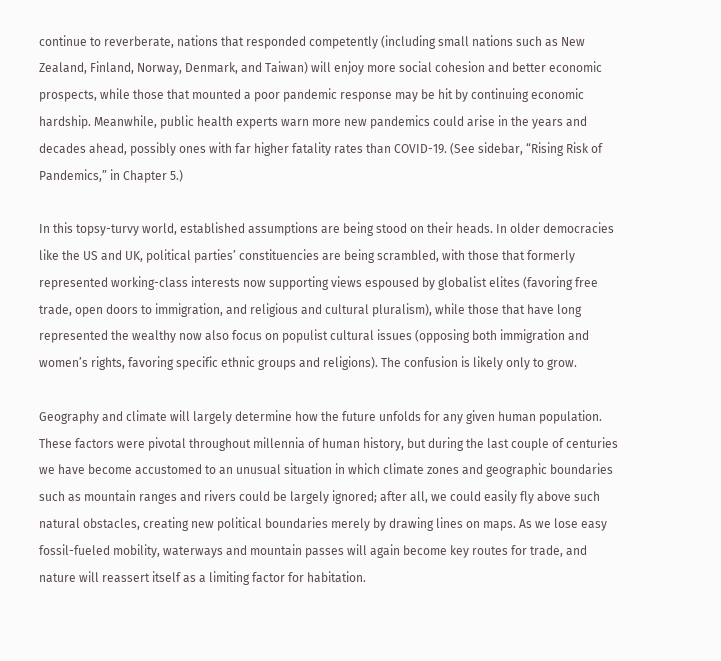continue to reverberate, nations that responded competently (including small nations such as New Zealand, Finland, Norway, Denmark, and Taiwan) will enjoy more social cohesion and better economic prospects, while those that mounted a poor pandemic response may be hit by continuing economic hardship. Meanwhile, public health experts warn more new pandemics could arise in the years and decades ahead, possibly ones with far higher fatality rates than COVID-19. (See sidebar, “Rising Risk of Pandemics,” in Chapter 5.)

In this topsy-turvy world, established assumptions are being stood on their heads. In older democracies like the US and UK, political parties’ constituencies are being scrambled, with those that formerly represented working-class interests now supporting views espoused by globalist elites (favoring free trade, open doors to immigration, and religious and cultural pluralism), while those that have long represented the wealthy now also focus on populist cultural issues (opposing both immigration and women’s rights, favoring specific ethnic groups and religions). The confusion is likely only to grow.

Geography and climate will largely determine how the future unfolds for any given human population. These factors were pivotal throughout millennia of human history, but during the last couple of centuries we have become accustomed to an unusual situation in which climate zones and geographic boundaries such as mountain ranges and rivers could be largely ignored; after all, we could easily fly above such natural obstacles, creating new political boundaries merely by drawing lines on maps. As we lose easy fossil-fueled mobility, waterways and mountain passes will again become key routes for trade, and nature will reassert itself as a limiting factor for habitation.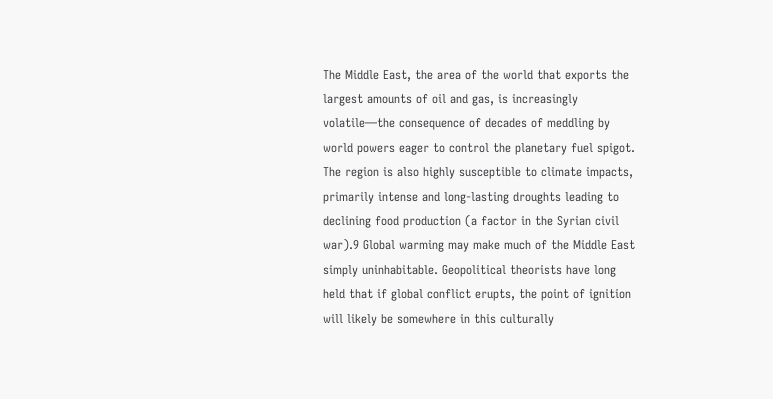The Middle East, the area of the world that exports the largest amounts of oil and gas, is increasingly volatile—the consequence of decades of meddling by world powers eager to control the planetary fuel spigot. The region is also highly susceptible to climate impacts, primarily intense and long-lasting droughts leading to declining food production (a factor in the Syrian civil war).9 Global warming may make much of the Middle East simply uninhabitable. Geopolitical theorists have long held that if global conflict erupts, the point of ignition will likely be somewhere in this culturally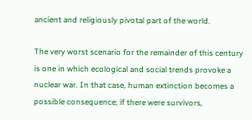ancient and religiously pivotal part of the world.

The very worst scenario for the remainder of this century is one in which ecological and social trends provoke a nuclear war. In that case, human extinction becomes a possible consequence; if there were survivors,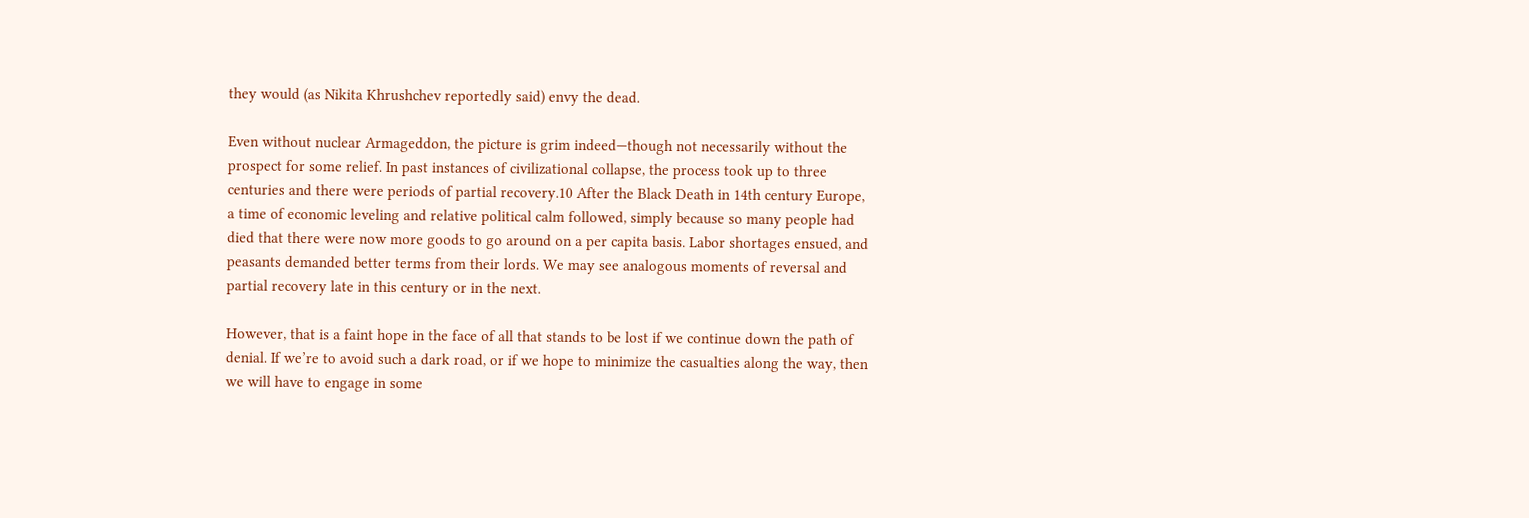they would (as Nikita Khrushchev reportedly said) envy the dead.

Even without nuclear Armageddon, the picture is grim indeed—though not necessarily without the prospect for some relief. In past instances of civilizational collapse, the process took up to three centuries and there were periods of partial recovery.10 After the Black Death in 14th century Europe, a time of economic leveling and relative political calm followed, simply because so many people had died that there were now more goods to go around on a per capita basis. Labor shortages ensued, and peasants demanded better terms from their lords. We may see analogous moments of reversal and partial recovery late in this century or in the next.

However, that is a faint hope in the face of all that stands to be lost if we continue down the path of denial. If we’re to avoid such a dark road, or if we hope to minimize the casualties along the way, then we will have to engage in some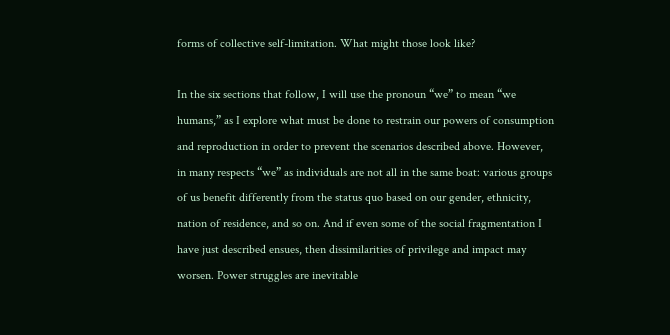forms of collective self-limitation. What might those look like?

In the six sections that follow, I will use the pronoun “we” to mean “we humans,” as I explore what must be done to restrain our powers of consumption and reproduction in order to prevent the scenarios described above. However, in many respects “we” as individuals are not all in the same boat: various groups of us benefit differently from the status quo based on our gender, ethnicity, nation of residence, and so on. And if even some of the social fragmentation I have just described ensues, then dissimilarities of privilege and impact may worsen. Power struggles are inevitable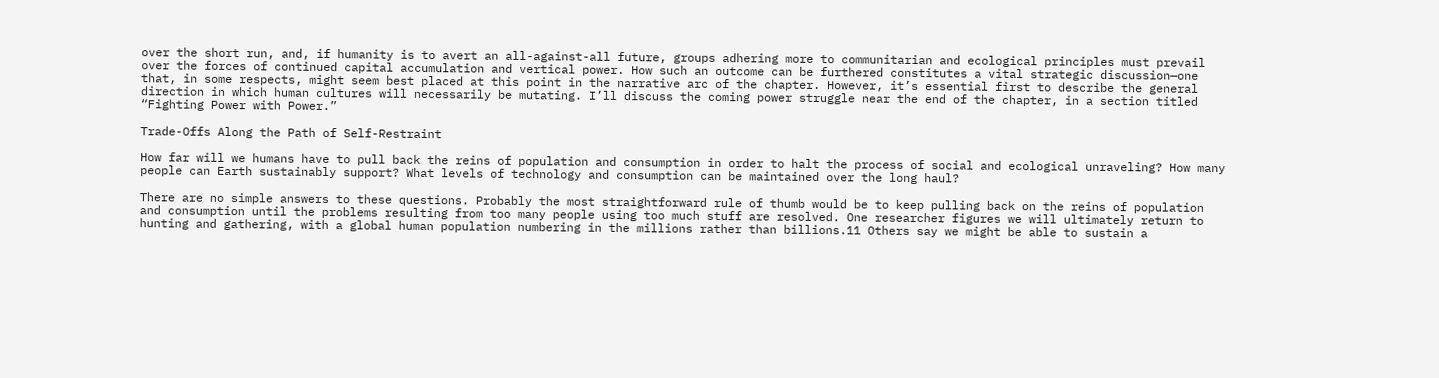over the short run, and, if humanity is to avert an all-against-all future, groups adhering more to communitarian and ecological principles must prevail over the forces of continued capital accumulation and vertical power. How such an outcome can be furthered constitutes a vital strategic discussion—one that, in some respects, might seem best placed at this point in the narrative arc of the chapter. However, it’s essential first to describe the general direction in which human cultures will necessarily be mutating. I’ll discuss the coming power struggle near the end of the chapter, in a section titled “Fighting Power with Power.”

Trade-Offs Along the Path of Self-Restraint

How far will we humans have to pull back the reins of population and consumption in order to halt the process of social and ecological unraveling? How many people can Earth sustainably support? What levels of technology and consumption can be maintained over the long haul?

There are no simple answers to these questions. Probably the most straightforward rule of thumb would be to keep pulling back on the reins of population and consumption until the problems resulting from too many people using too much stuff are resolved. One researcher figures we will ultimately return to hunting and gathering, with a global human population numbering in the millions rather than billions.11 Others say we might be able to sustain a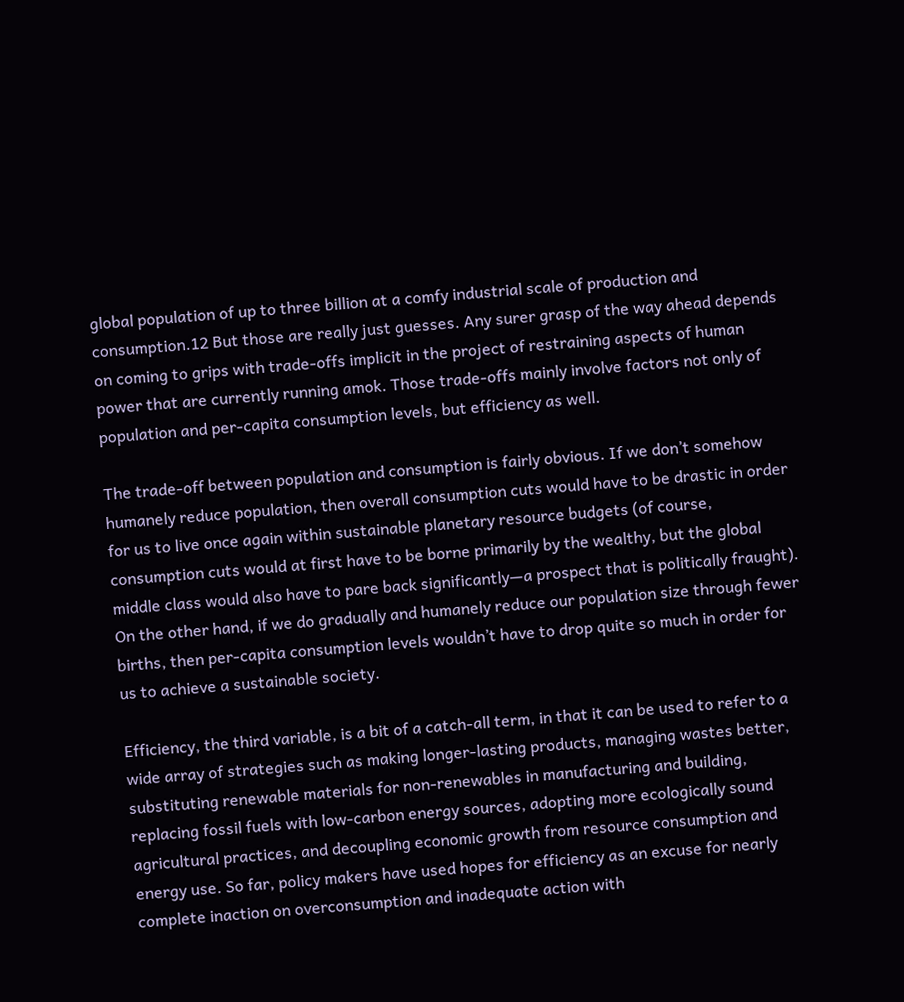global population of up to three billion at a comfy industrial scale of production and consumption.12 But those are really just guesses. Any surer grasp of the way ahead depends on coming to grips with trade-offs implicit in the project of restraining aspects of human power that are currently running amok. Those trade-offs mainly involve factors not only of population and per-capita consumption levels, but efficiency as well.

The trade-off between population and consumption is fairly obvious. If we don’t somehow humanely reduce population, then overall consumption cuts would have to be drastic in order for us to live once again within sustainable planetary resource budgets (of course, consumption cuts would at first have to be borne primarily by the wealthy, but the global middle class would also have to pare back significantly—a prospect that is politically fraught). On the other hand, if we do gradually and humanely reduce our population size through fewer births, then per-capita consumption levels wouldn’t have to drop quite so much in order for us to achieve a sustainable society.

Efficiency, the third variable, is a bit of a catch-all term, in that it can be used to refer to a wide array of strategies such as making longer-lasting products, managing wastes better, substituting renewable materials for non-renewables in manufacturing and building, replacing fossil fuels with low-carbon energy sources, adopting more ecologically sound agricultural practices, and decoupling economic growth from resource consumption and energy use. So far, policy makers have used hopes for efficiency as an excuse for nearly complete inaction on overconsumption and inadequate action with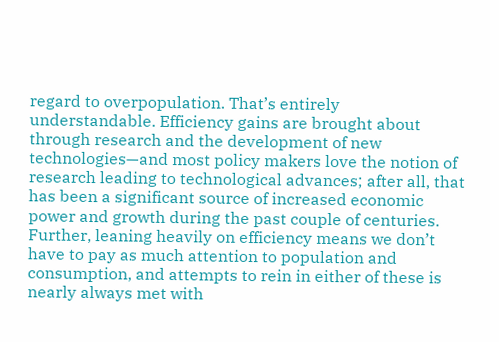regard to overpopulation. That’s entirely understandable. Efficiency gains are brought about through research and the development of new technologies—and most policy makers love the notion of research leading to technological advances; after all, that has been a significant source of increased economic power and growth during the past couple of centuries. Further, leaning heavily on efficiency means we don’t have to pay as much attention to population and consumption, and attempts to rein in either of these is nearly always met with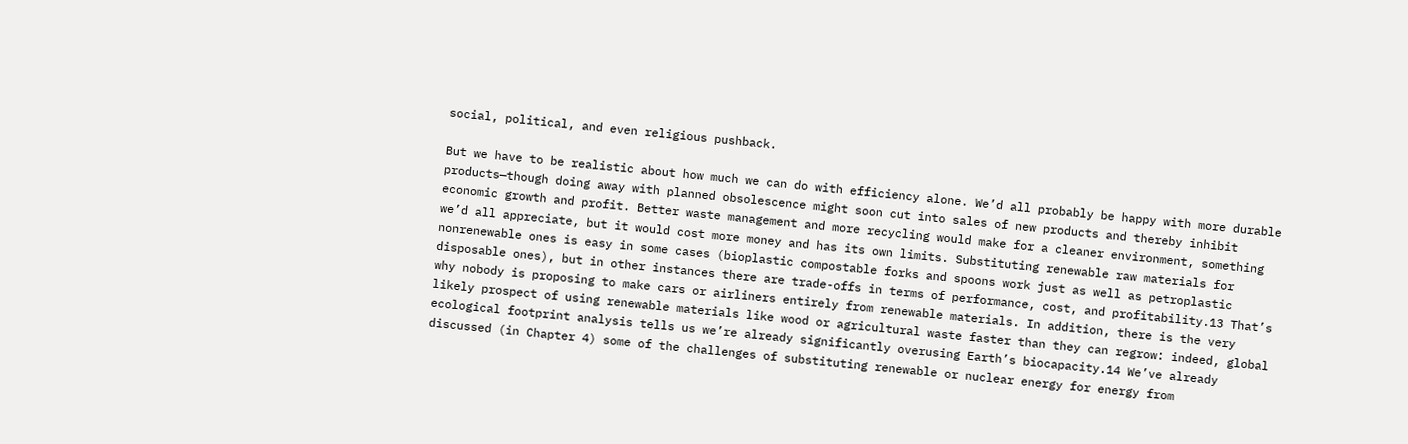social, political, and even religious pushback.

But we have to be realistic about how much we can do with efficiency alone. We’d all probably be happy with more durable products—though doing away with planned obsolescence might soon cut into sales of new products and thereby inhibit economic growth and profit. Better waste management and more recycling would make for a cleaner environment, something we’d all appreciate, but it would cost more money and has its own limits. Substituting renewable raw materials for nonrenewable ones is easy in some cases (bioplastic compostable forks and spoons work just as well as petroplastic disposable ones), but in other instances there are trade-offs in terms of performance, cost, and profitability.13 That’s why nobody is proposing to make cars or airliners entirely from renewable materials. In addition, there is the very likely prospect of using renewable materials like wood or agricultural waste faster than they can regrow: indeed, global ecological footprint analysis tells us we’re already significantly overusing Earth’s biocapacity.14 We’ve already discussed (in Chapter 4) some of the challenges of substituting renewable or nuclear energy for energy from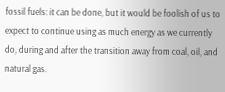fossil fuels: it can be done, but it would be foolish of us to expect to continue using as much energy as we currently do, during and after the transition away from coal, oil, and natural gas.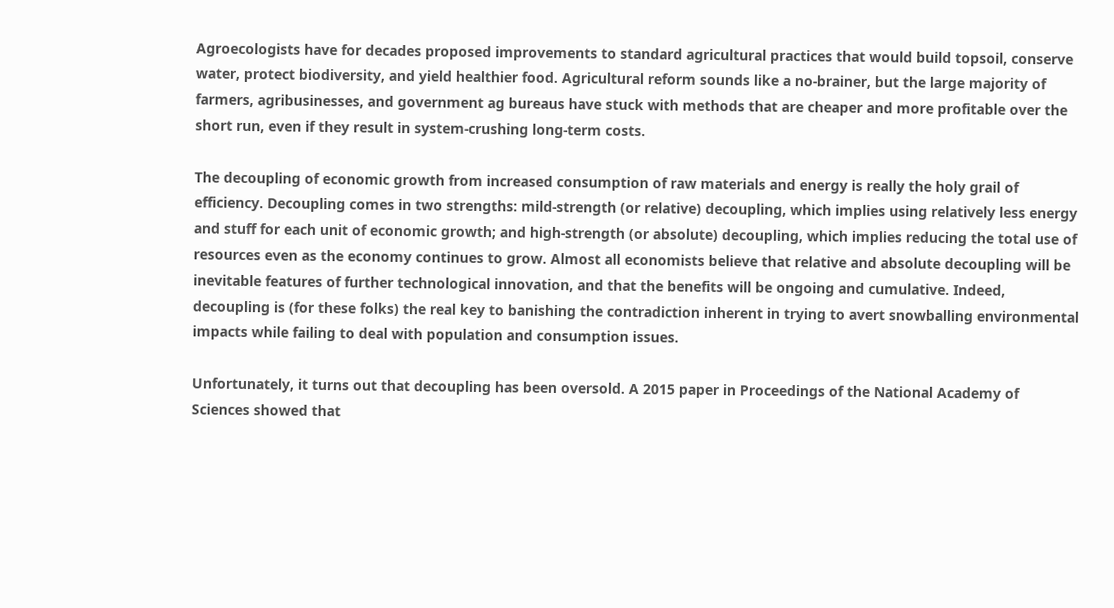Agroecologists have for decades proposed improvements to standard agricultural practices that would build topsoil, conserve water, protect biodiversity, and yield healthier food. Agricultural reform sounds like a no-brainer, but the large majority of farmers, agribusinesses, and government ag bureaus have stuck with methods that are cheaper and more profitable over the short run, even if they result in system-crushing long-term costs.

The decoupling of economic growth from increased consumption of raw materials and energy is really the holy grail of efficiency. Decoupling comes in two strengths: mild-strength (or relative) decoupling, which implies using relatively less energy and stuff for each unit of economic growth; and high-strength (or absolute) decoupling, which implies reducing the total use of resources even as the economy continues to grow. Almost all economists believe that relative and absolute decoupling will be inevitable features of further technological innovation, and that the benefits will be ongoing and cumulative. Indeed, decoupling is (for these folks) the real key to banishing the contradiction inherent in trying to avert snowballing environmental impacts while failing to deal with population and consumption issues.

Unfortunately, it turns out that decoupling has been oversold. A 2015 paper in Proceedings of the National Academy of Sciences showed that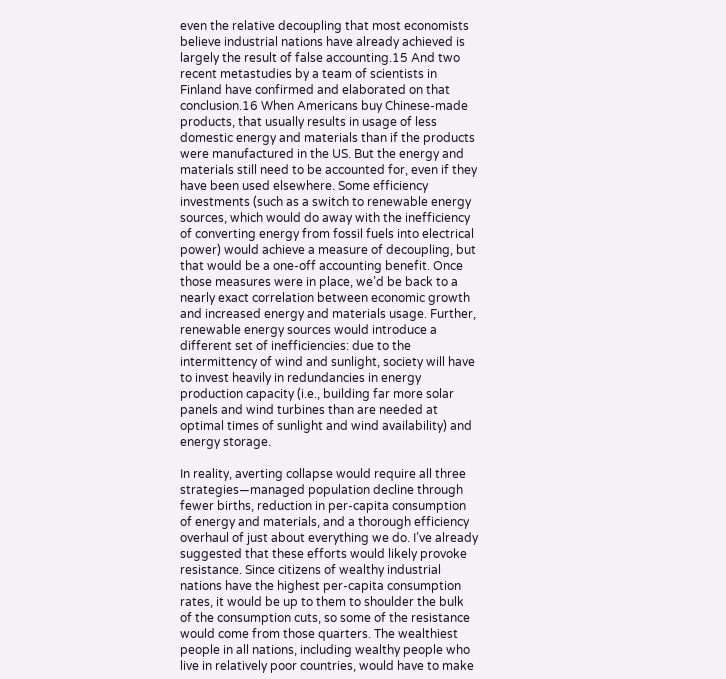even the relative decoupling that most economists believe industrial nations have already achieved is largely the result of false accounting.15 And two recent metastudies by a team of scientists in Finland have confirmed and elaborated on that conclusion.16 When Americans buy Chinese-made products, that usually results in usage of less domestic energy and materials than if the products were manufactured in the US. But the energy and materials still need to be accounted for, even if they have been used elsewhere. Some efficiency investments (such as a switch to renewable energy sources, which would do away with the inefficiency of converting energy from fossil fuels into electrical power) would achieve a measure of decoupling, but that would be a one-off accounting benefit. Once those measures were in place, we’d be back to a nearly exact correlation between economic growth and increased energy and materials usage. Further, renewable energy sources would introduce a different set of inefficiencies: due to the intermittency of wind and sunlight, society will have to invest heavily in redundancies in energy production capacity (i.e., building far more solar panels and wind turbines than are needed at optimal times of sunlight and wind availability) and energy storage.

In reality, averting collapse would require all three strategies—managed population decline through fewer births, reduction in per-capita consumption of energy and materials, and a thorough efficiency overhaul of just about everything we do. I’ve already suggested that these efforts would likely provoke resistance. Since citizens of wealthy industrial nations have the highest per-capita consumption rates, it would be up to them to shoulder the bulk of the consumption cuts, so some of the resistance would come from those quarters. The wealthiest people in all nations, including wealthy people who live in relatively poor countries, would have to make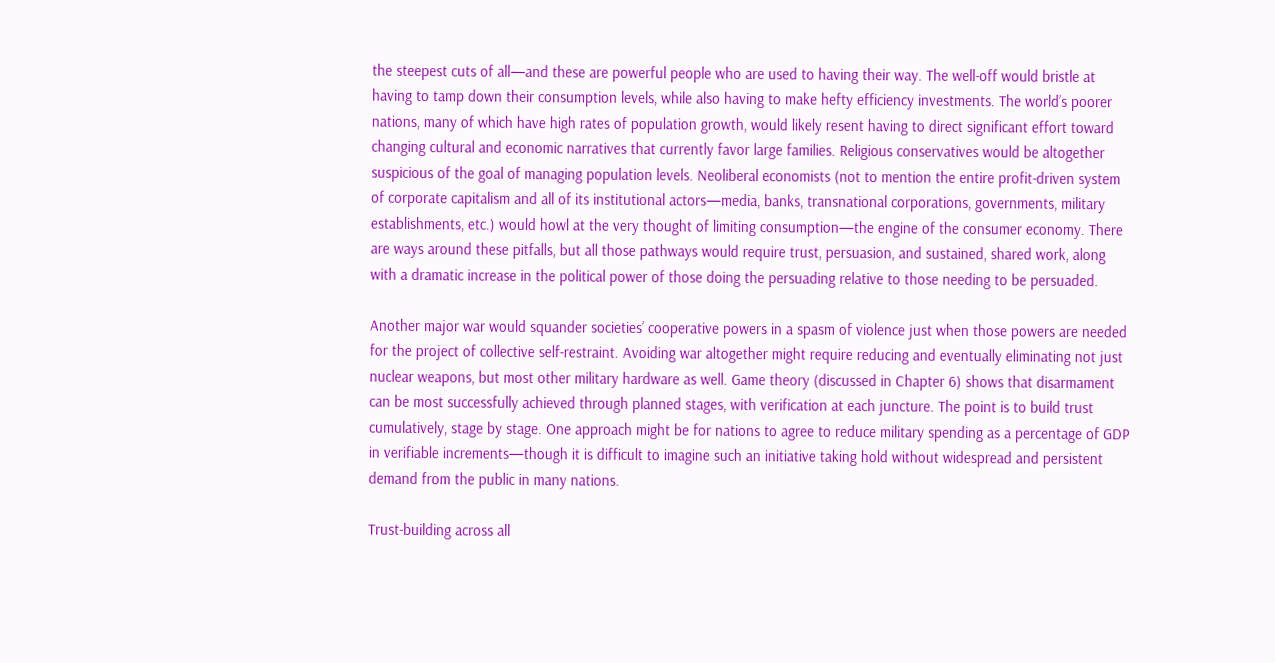the steepest cuts of all—and these are powerful people who are used to having their way. The well-off would bristle at having to tamp down their consumption levels, while also having to make hefty efficiency investments. The world’s poorer nations, many of which have high rates of population growth, would likely resent having to direct significant effort toward changing cultural and economic narratives that currently favor large families. Religious conservatives would be altogether suspicious of the goal of managing population levels. Neoliberal economists (not to mention the entire profit-driven system of corporate capitalism and all of its institutional actors—media, banks, transnational corporations, governments, military establishments, etc.) would howl at the very thought of limiting consumption—the engine of the consumer economy. There are ways around these pitfalls, but all those pathways would require trust, persuasion, and sustained, shared work, along with a dramatic increase in the political power of those doing the persuading relative to those needing to be persuaded.

Another major war would squander societies’ cooperative powers in a spasm of violence just when those powers are needed for the project of collective self-restraint. Avoiding war altogether might require reducing and eventually eliminating not just nuclear weapons, but most other military hardware as well. Game theory (discussed in Chapter 6) shows that disarmament can be most successfully achieved through planned stages, with verification at each juncture. The point is to build trust cumulatively, stage by stage. One approach might be for nations to agree to reduce military spending as a percentage of GDP in verifiable increments—though it is difficult to imagine such an initiative taking hold without widespread and persistent demand from the public in many nations.

Trust-building across all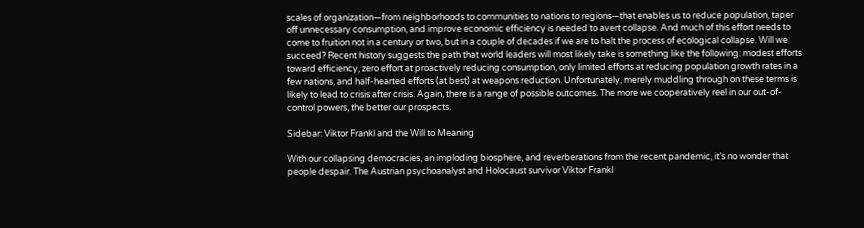scales of organization—from neighborhoods to communities to nations to regions—that enables us to reduce population, taper off unnecessary consumption, and improve economic efficiency is needed to avert collapse. And much of this effort needs to come to fruition not in a century or two, but in a couple of decades if we are to halt the process of ecological collapse. Will we succeed? Recent history suggests the path that world leaders will most likely take is something like the following: modest efforts toward efficiency, zero effort at proactively reducing consumption, only limited efforts at reducing population growth rates in a few nations, and half-hearted efforts (at best) at weapons reduction. Unfortunately, merely muddling through on these terms is likely to lead to crisis after crisis. Again, there is a range of possible outcomes. The more we cooperatively reel in our out-of-control powers, the better our prospects.

Sidebar: Viktor Frankl and the Will to Meaning

With our collapsing democracies, an imploding biosphere, and reverberations from the recent pandemic, it’s no wonder that people despair. The Austrian psychoanalyst and Holocaust survivor Viktor Frankl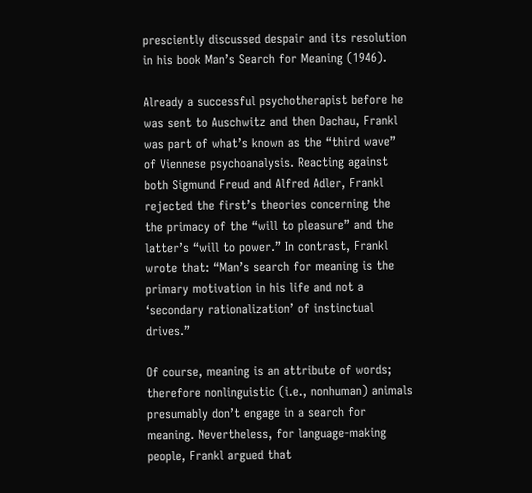presciently discussed despair and its resolution in his book Man’s Search for Meaning (1946).

Already a successful psychotherapist before he was sent to Auschwitz and then Dachau, Frankl was part of what’s known as the “third wave” of Viennese psychoanalysis. Reacting against both Sigmund Freud and Alfred Adler, Frankl rejected the first’s theories concerning the the primacy of the “will to pleasure” and the latter’s “will to power.” In contrast, Frankl wrote that: “Man’s search for meaning is the primary motivation in his life and not a ‘secondary rationalization’ of instinctual drives.”

Of course, meaning is an attribute of words; therefore nonlinguistic (i.e., nonhuman) animals presumably don’t engage in a search for meaning. Nevertheless, for language-making people, Frankl argued that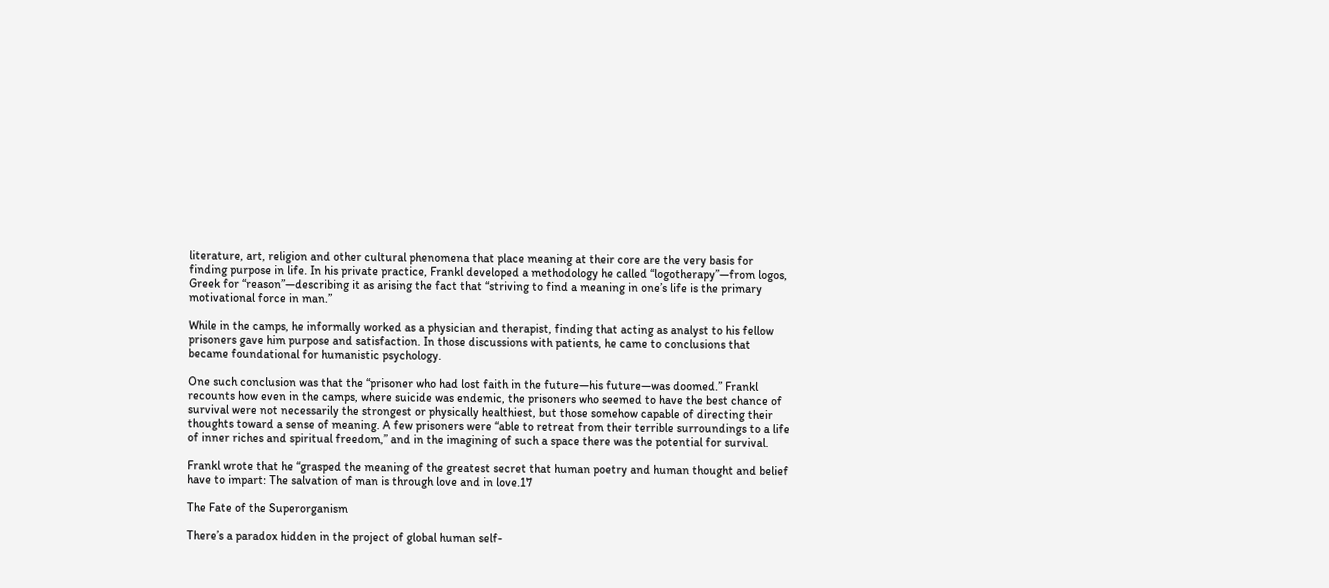literature, art, religion and other cultural phenomena that place meaning at their core are the very basis for finding purpose in life. In his private practice, Frankl developed a methodology he called “logotherapy”—from logos, Greek for “reason”—describing it as arising the fact that “striving to find a meaning in one’s life is the primary motivational force in man.”

While in the camps, he informally worked as a physician and therapist, finding that acting as analyst to his fellow prisoners gave him purpose and satisfaction. In those discussions with patients, he came to conclusions that became foundational for humanistic psychology.

One such conclusion was that the “prisoner who had lost faith in the future—his future—was doomed.” Frankl recounts how even in the camps, where suicide was endemic, the prisoners who seemed to have the best chance of survival were not necessarily the strongest or physically healthiest, but those somehow capable of directing their thoughts toward a sense of meaning. A few prisoners were “able to retreat from their terrible surroundings to a life of inner riches and spiritual freedom,” and in the imagining of such a space there was the potential for survival.

Frankl wrote that he “grasped the meaning of the greatest secret that human poetry and human thought and belief have to impart: The salvation of man is through love and in love.17

The Fate of the Superorganism

There’s a paradox hidden in the project of global human self-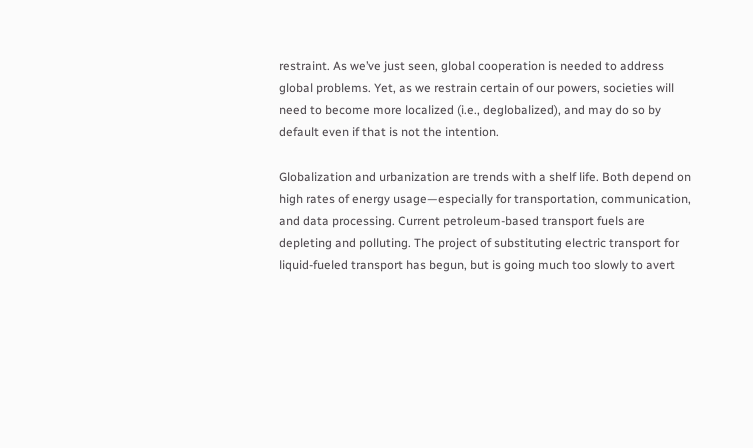restraint. As we’ve just seen, global cooperation is needed to address global problems. Yet, as we restrain certain of our powers, societies will need to become more localized (i.e., deglobalized), and may do so by default even if that is not the intention.

Globalization and urbanization are trends with a shelf life. Both depend on high rates of energy usage—especially for transportation, communication, and data processing. Current petroleum-based transport fuels are depleting and polluting. The project of substituting electric transport for liquid-fueled transport has begun, but is going much too slowly to avert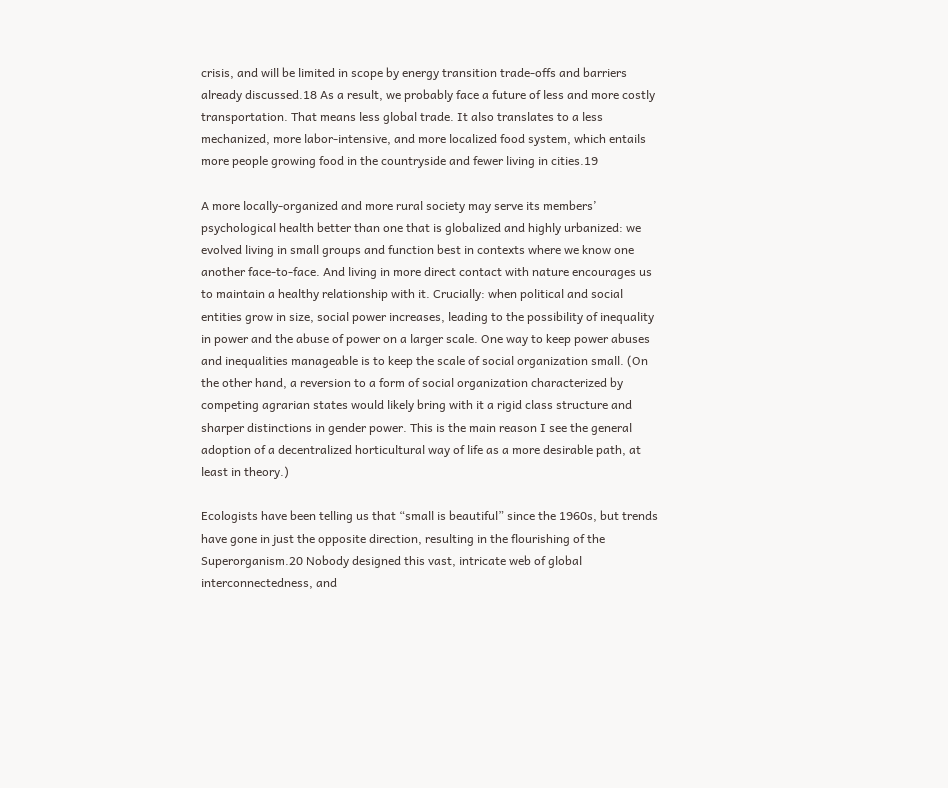crisis, and will be limited in scope by energy transition trade-offs and barriers already discussed.18 As a result, we probably face a future of less and more costly transportation. That means less global trade. It also translates to a less mechanized, more labor-intensive, and more localized food system, which entails more people growing food in the countryside and fewer living in cities.19

A more locally-organized and more rural society may serve its members’ psychological health better than one that is globalized and highly urbanized: we evolved living in small groups and function best in contexts where we know one another face-to-face. And living in more direct contact with nature encourages us to maintain a healthy relationship with it. Crucially: when political and social entities grow in size, social power increases, leading to the possibility of inequality in power and the abuse of power on a larger scale. One way to keep power abuses and inequalities manageable is to keep the scale of social organization small. (On the other hand, a reversion to a form of social organization characterized by competing agrarian states would likely bring with it a rigid class structure and sharper distinctions in gender power. This is the main reason I see the general adoption of a decentralized horticultural way of life as a more desirable path, at least in theory.)

Ecologists have been telling us that “small is beautiful” since the 1960s, but trends have gone in just the opposite direction, resulting in the flourishing of the Superorganism.20 Nobody designed this vast, intricate web of global interconnectedness, and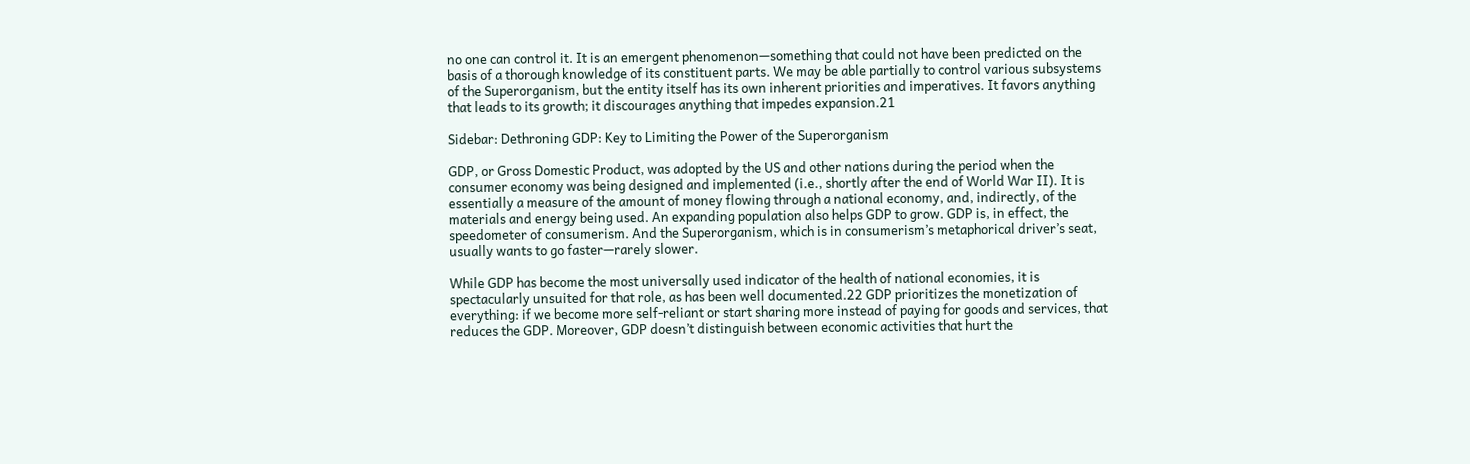no one can control it. It is an emergent phenomenon—something that could not have been predicted on the basis of a thorough knowledge of its constituent parts. We may be able partially to control various subsystems of the Superorganism, but the entity itself has its own inherent priorities and imperatives. It favors anything that leads to its growth; it discourages anything that impedes expansion.21

Sidebar: Dethroning GDP: Key to Limiting the Power of the Superorganism

GDP, or Gross Domestic Product, was adopted by the US and other nations during the period when the consumer economy was being designed and implemented (i.e., shortly after the end of World War II). It is essentially a measure of the amount of money flowing through a national economy, and, indirectly, of the materials and energy being used. An expanding population also helps GDP to grow. GDP is, in effect, the speedometer of consumerism. And the Superorganism, which is in consumerism’s metaphorical driver’s seat, usually wants to go faster—rarely slower.

While GDP has become the most universally used indicator of the health of national economies, it is spectacularly unsuited for that role, as has been well documented.22 GDP prioritizes the monetization of everything: if we become more self-reliant or start sharing more instead of paying for goods and services, that reduces the GDP. Moreover, GDP doesn’t distinguish between economic activities that hurt the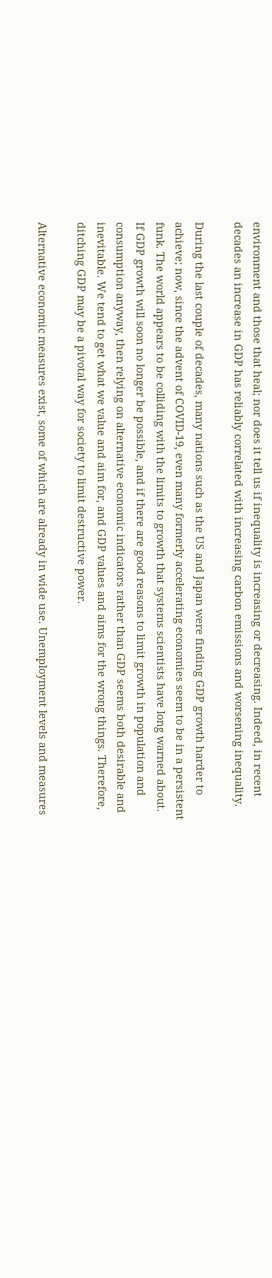environment and those that heal; nor does it tell us if inequality is increasing or decreasing. Indeed, in recent decades an increase in GDP has reliably correlated with increasing carbon emissions and worsening inequality.

During the last couple of decades, many nations such as the US and Japan were finding GDP growth harder to achieve; now, since the advent of COVID-19, even many formerly accelerating economies seem to be in a persistent funk. The world appears to be colliding with the limits to growth that systems scientists have long warned about. If GDP growth will soon no longer be possible, and if there are good reasons to limit growth in population and consumption anyway, then relying on alternative economic indicators rather than GDP seems both desirable and inevitable. We tend to get what we value and aim for, and GDP values and aims for the wrong things. Therefore, ditching GDP may be a pivotal way for society to limit destructive power.

Alternative economic measures exist, some of which are already in wide use. Unemployment levels and measures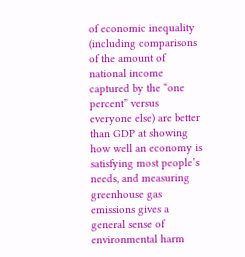of economic inequality (including comparisons of the amount of national income captured by the “one percent” versus everyone else) are better than GDP at showing how well an economy is satisfying most people’s needs, and measuring greenhouse gas emissions gives a general sense of environmental harm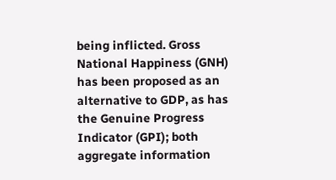being inflicted. Gross National Happiness (GNH) has been proposed as an alternative to GDP, as has the Genuine Progress Indicator (GPI); both aggregate information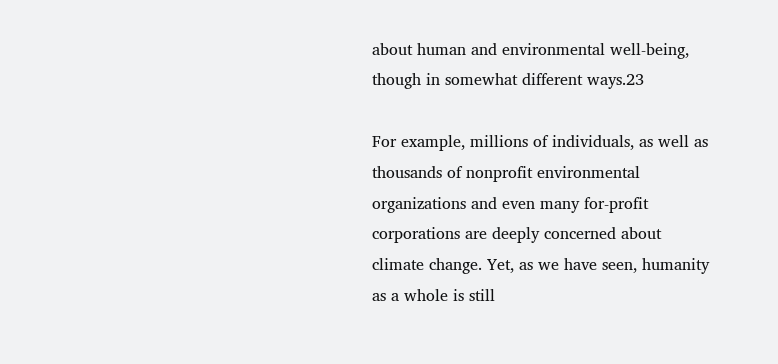about human and environmental well-being, though in somewhat different ways.23

For example, millions of individuals, as well as thousands of nonprofit environmental organizations and even many for-profit corporations are deeply concerned about climate change. Yet, as we have seen, humanity as a whole is still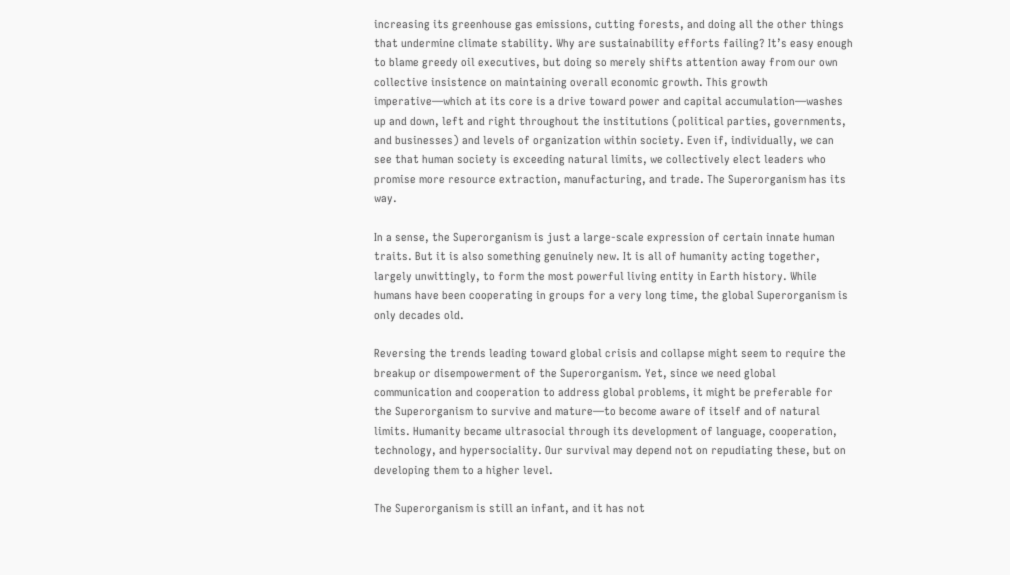increasing its greenhouse gas emissions, cutting forests, and doing all the other things that undermine climate stability. Why are sustainability efforts failing? It’s easy enough to blame greedy oil executives, but doing so merely shifts attention away from our own collective insistence on maintaining overall economic growth. This growth imperative—which at its core is a drive toward power and capital accumulation—washes up and down, left and right throughout the institutions (political parties, governments, and businesses) and levels of organization within society. Even if, individually, we can see that human society is exceeding natural limits, we collectively elect leaders who promise more resource extraction, manufacturing, and trade. The Superorganism has its way.

In a sense, the Superorganism is just a large-scale expression of certain innate human traits. But it is also something genuinely new. It is all of humanity acting together, largely unwittingly, to form the most powerful living entity in Earth history. While humans have been cooperating in groups for a very long time, the global Superorganism is only decades old.

Reversing the trends leading toward global crisis and collapse might seem to require the breakup or disempowerment of the Superorganism. Yet, since we need global communication and cooperation to address global problems, it might be preferable for the Superorganism to survive and mature—to become aware of itself and of natural limits. Humanity became ultrasocial through its development of language, cooperation, technology, and hypersociality. Our survival may depend not on repudiating these, but on developing them to a higher level.

The Superorganism is still an infant, and it has not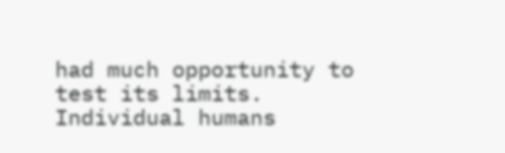had much opportunity to test its limits. Individual humans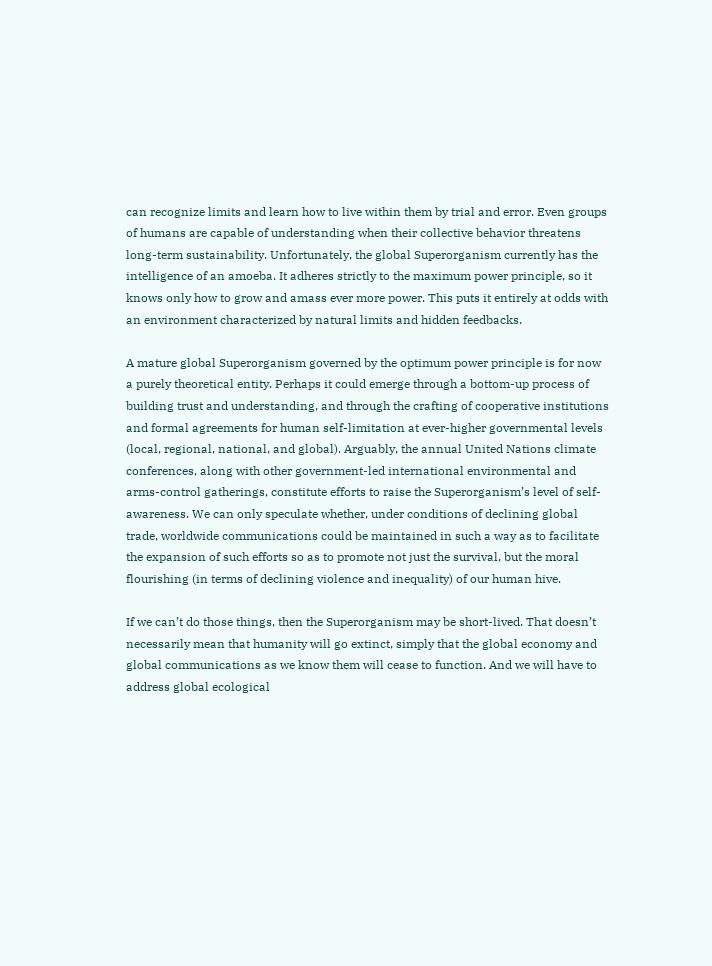can recognize limits and learn how to live within them by trial and error. Even groups of humans are capable of understanding when their collective behavior threatens long-term sustainability. Unfortunately, the global Superorganism currently has the intelligence of an amoeba. It adheres strictly to the maximum power principle, so it knows only how to grow and amass ever more power. This puts it entirely at odds with an environment characterized by natural limits and hidden feedbacks.

A mature global Superorganism governed by the optimum power principle is for now a purely theoretical entity. Perhaps it could emerge through a bottom-up process of building trust and understanding, and through the crafting of cooperative institutions and formal agreements for human self-limitation at ever-higher governmental levels (local, regional, national, and global). Arguably, the annual United Nations climate conferences, along with other government-led international environmental and arms-control gatherings, constitute efforts to raise the Superorganism’s level of self-awareness. We can only speculate whether, under conditions of declining global trade, worldwide communications could be maintained in such a way as to facilitate the expansion of such efforts so as to promote not just the survival, but the moral flourishing (in terms of declining violence and inequality) of our human hive.

If we can’t do those things, then the Superorganism may be short-lived. That doesn’t necessarily mean that humanity will go extinct, simply that the global economy and global communications as we know them will cease to function. And we will have to address global ecological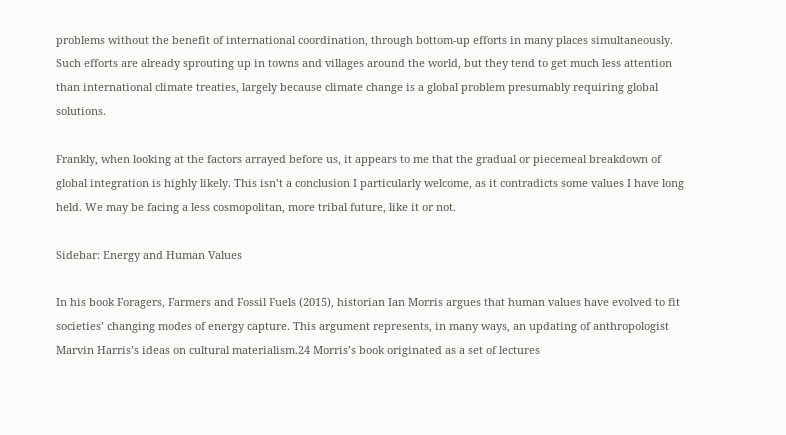problems without the benefit of international coordination, through bottom-up efforts in many places simultaneously. Such efforts are already sprouting up in towns and villages around the world, but they tend to get much less attention than international climate treaties, largely because climate change is a global problem presumably requiring global solutions.

Frankly, when looking at the factors arrayed before us, it appears to me that the gradual or piecemeal breakdown of global integration is highly likely. This isn’t a conclusion I particularly welcome, as it contradicts some values I have long held. We may be facing a less cosmopolitan, more tribal future, like it or not.

Sidebar: Energy and Human Values

In his book Foragers, Farmers and Fossil Fuels (2015), historian Ian Morris argues that human values have evolved to fit societies’ changing modes of energy capture. This argument represents, in many ways, an updating of anthropologist Marvin Harris’s ideas on cultural materialism.24 Morris’s book originated as a set of lectures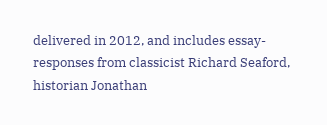delivered in 2012, and includes essay-responses from classicist Richard Seaford, historian Jonathan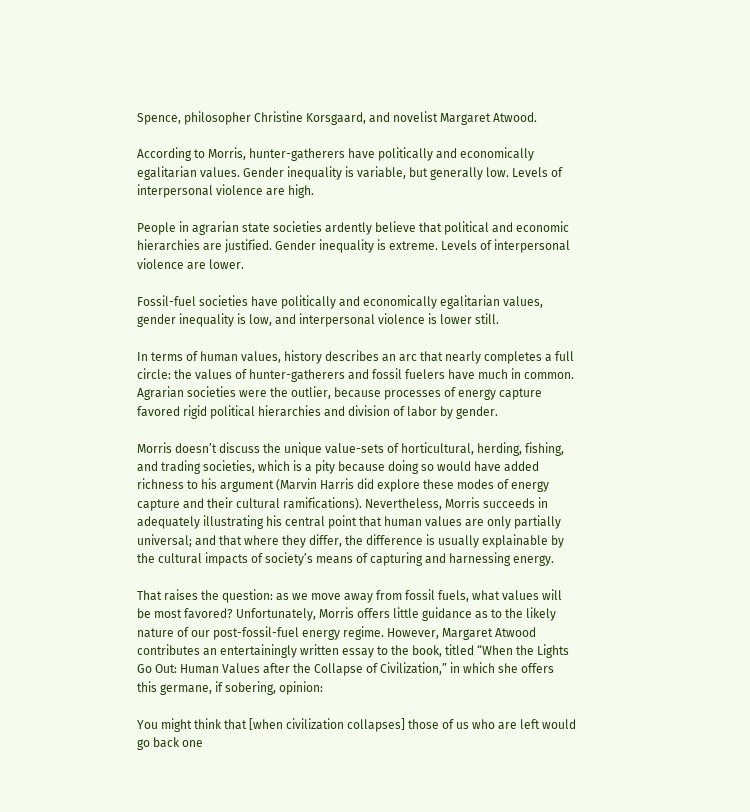Spence, philosopher Christine Korsgaard, and novelist Margaret Atwood.

According to Morris, hunter-gatherers have politically and economically egalitarian values. Gender inequality is variable, but generally low. Levels of interpersonal violence are high.

People in agrarian state societies ardently believe that political and economic hierarchies are justified. Gender inequality is extreme. Levels of interpersonal violence are lower.

Fossil-fuel societies have politically and economically egalitarian values, gender inequality is low, and interpersonal violence is lower still.

In terms of human values, history describes an arc that nearly completes a full circle: the values of hunter-gatherers and fossil fuelers have much in common. Agrarian societies were the outlier, because processes of energy capture favored rigid political hierarchies and division of labor by gender.

Morris doesn’t discuss the unique value-sets of horticultural, herding, fishing, and trading societies, which is a pity because doing so would have added richness to his argument (Marvin Harris did explore these modes of energy capture and their cultural ramifications). Nevertheless, Morris succeeds in adequately illustrating his central point that human values are only partially universal; and that where they differ, the difference is usually explainable by the cultural impacts of society’s means of capturing and harnessing energy.

That raises the question: as we move away from fossil fuels, what values will be most favored? Unfortunately, Morris offers little guidance as to the likely nature of our post-fossil-fuel energy regime. However, Margaret Atwood contributes an entertainingly written essay to the book, titled “When the Lights Go Out: Human Values after the Collapse of Civilization,” in which she offers this germane, if sobering, opinion:

You might think that [when civilization collapses] those of us who are left would go back one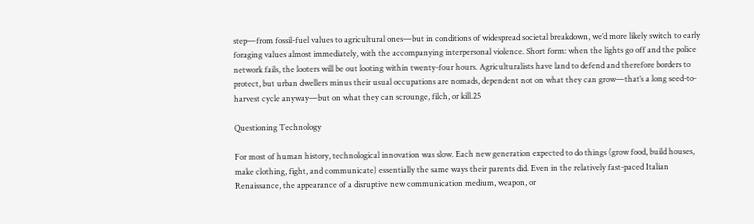step—from fossil-fuel values to agricultural ones—but in conditions of widespread societal breakdown, we’d more likely switch to early foraging values almost immediately, with the accompanying interpersonal violence. Short form: when the lights go off and the police network fails, the looters will be out looting within twenty-four hours. Agriculturalists have land to defend and therefore borders to protect, but urban dwellers minus their usual occupations are nomads, dependent not on what they can grow—that’s a long seed-to-harvest cycle anyway—but on what they can scrounge, filch, or kill.25

Questioning Technology

For most of human history, technological innovation was slow. Each new generation expected to do things (grow food, build houses, make clothing, fight, and communicate) essentially the same ways their parents did. Even in the relatively fast-paced Italian Renaissance, the appearance of a disruptive new communication medium, weapon, or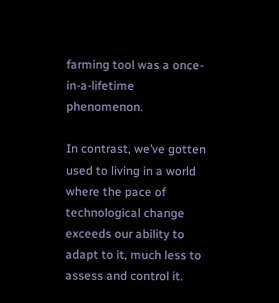farming tool was a once-in-a-lifetime phenomenon.

In contrast, we’ve gotten used to living in a world where the pace of technological change exceeds our ability to adapt to it, much less to assess and control it.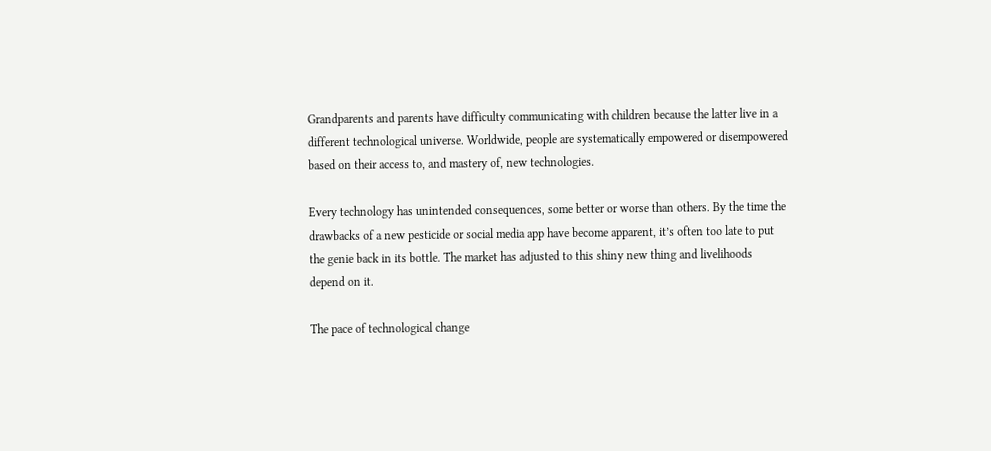Grandparents and parents have difficulty communicating with children because the latter live in a different technological universe. Worldwide, people are systematically empowered or disempowered based on their access to, and mastery of, new technologies.

Every technology has unintended consequences, some better or worse than others. By the time the drawbacks of a new pesticide or social media app have become apparent, it’s often too late to put the genie back in its bottle. The market has adjusted to this shiny new thing and livelihoods depend on it.

The pace of technological change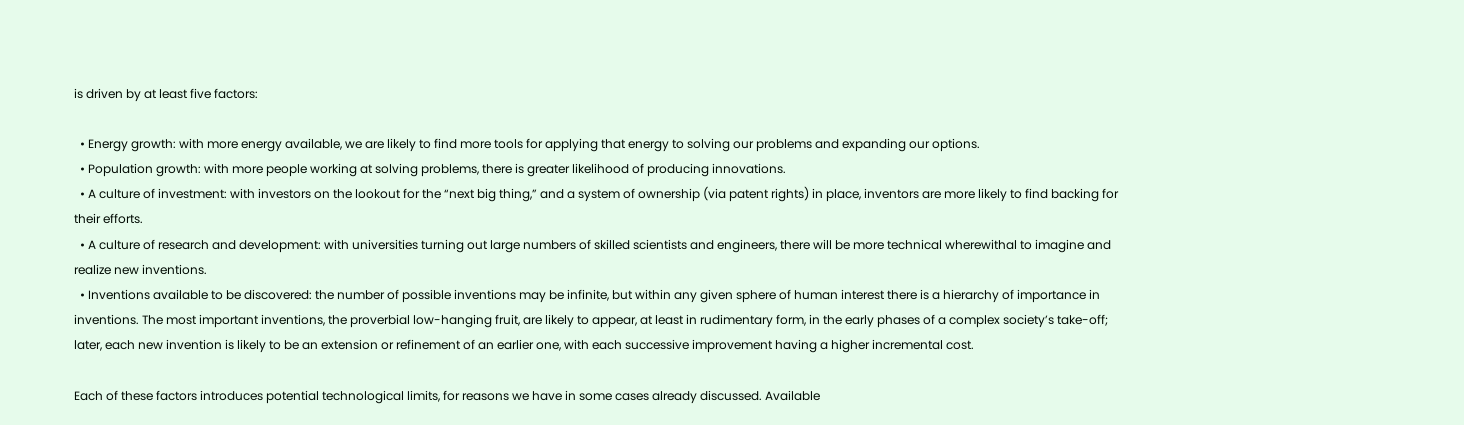is driven by at least five factors:

  • Energy growth: with more energy available, we are likely to find more tools for applying that energy to solving our problems and expanding our options.
  • Population growth: with more people working at solving problems, there is greater likelihood of producing innovations.
  • A culture of investment: with investors on the lookout for the “next big thing,” and a system of ownership (via patent rights) in place, inventors are more likely to find backing for their efforts.
  • A culture of research and development: with universities turning out large numbers of skilled scientists and engineers, there will be more technical wherewithal to imagine and realize new inventions.
  • Inventions available to be discovered: the number of possible inventions may be infinite, but within any given sphere of human interest there is a hierarchy of importance in inventions. The most important inventions, the proverbial low-hanging fruit, are likely to appear, at least in rudimentary form, in the early phases of a complex society’s take-off; later, each new invention is likely to be an extension or refinement of an earlier one, with each successive improvement having a higher incremental cost.

Each of these factors introduces potential technological limits, for reasons we have in some cases already discussed. Available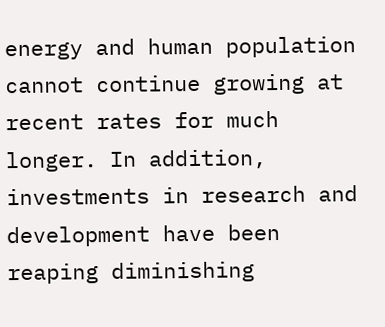energy and human population cannot continue growing at recent rates for much longer. In addition, investments in research and development have been reaping diminishing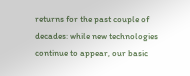returns for the past couple of decades: while new technologies continue to appear, our basic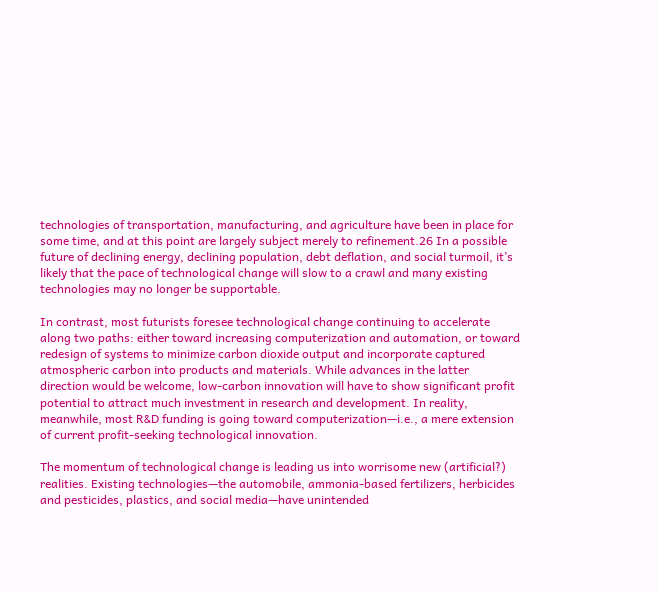technologies of transportation, manufacturing, and agriculture have been in place for some time, and at this point are largely subject merely to refinement.26 In a possible future of declining energy, declining population, debt deflation, and social turmoil, it’s likely that the pace of technological change will slow to a crawl and many existing technologies may no longer be supportable.

In contrast, most futurists foresee technological change continuing to accelerate along two paths: either toward increasing computerization and automation, or toward redesign of systems to minimize carbon dioxide output and incorporate captured atmospheric carbon into products and materials. While advances in the latter direction would be welcome, low-carbon innovation will have to show significant profit potential to attract much investment in research and development. In reality, meanwhile, most R&D funding is going toward computerization—i.e., a mere extension of current profit-seeking technological innovation.

The momentum of technological change is leading us into worrisome new (artificial?) realities. Existing technologies—the automobile, ammonia-based fertilizers, herbicides and pesticides, plastics, and social media—have unintended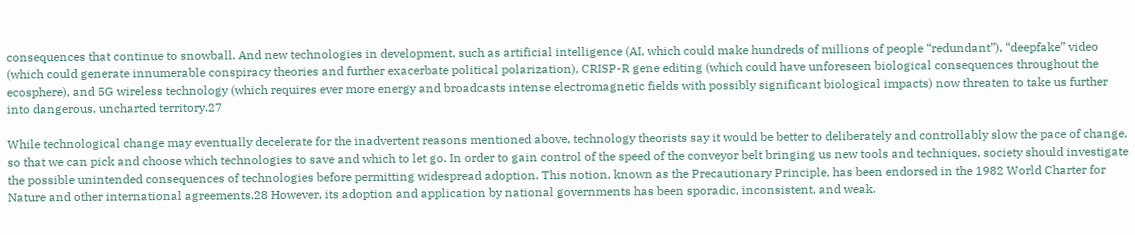consequences that continue to snowball. And new technologies in development, such as artificial intelligence (AI, which could make hundreds of millions of people “redundant”), “deepfake” video (which could generate innumerable conspiracy theories and further exacerbate political polarization), CRISP-R gene editing (which could have unforeseen biological consequences throughout the ecosphere), and 5G wireless technology (which requires ever more energy and broadcasts intense electromagnetic fields with possibly significant biological impacts) now threaten to take us further into dangerous, uncharted territory.27

While technological change may eventually decelerate for the inadvertent reasons mentioned above, technology theorists say it would be better to deliberately and controllably slow the pace of change, so that we can pick and choose which technologies to save and which to let go. In order to gain control of the speed of the conveyor belt bringing us new tools and techniques, society should investigate the possible unintended consequences of technologies before permitting widespread adoption. This notion, known as the Precautionary Principle, has been endorsed in the 1982 World Charter for Nature and other international agreements.28 However, its adoption and application by national governments has been sporadic, inconsistent, and weak.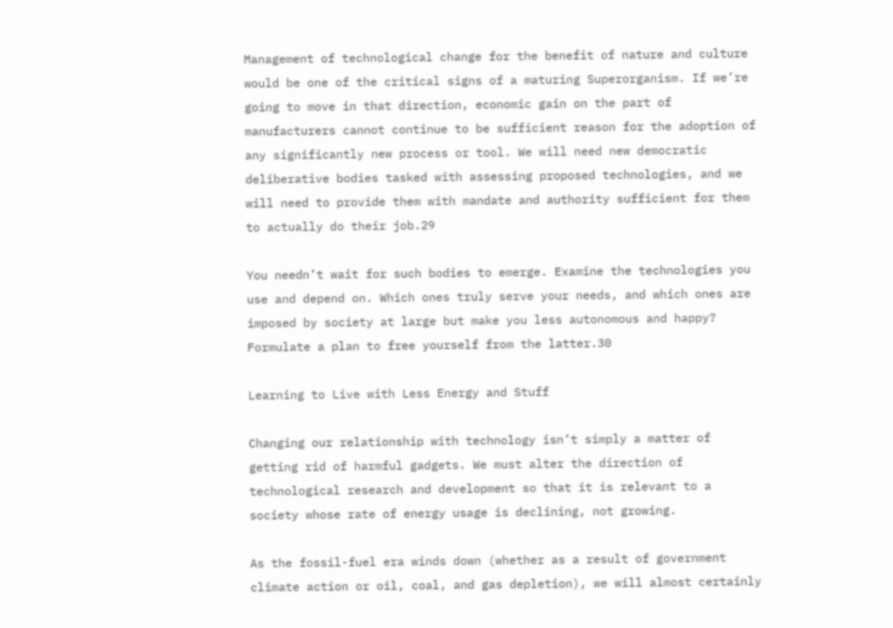Management of technological change for the benefit of nature and culture would be one of the critical signs of a maturing Superorganism. If we’re going to move in that direction, economic gain on the part of manufacturers cannot continue to be sufficient reason for the adoption of any significantly new process or tool. We will need new democratic deliberative bodies tasked with assessing proposed technologies, and we will need to provide them with mandate and authority sufficient for them to actually do their job.29

You needn’t wait for such bodies to emerge. Examine the technologies you use and depend on. Which ones truly serve your needs, and which ones are imposed by society at large but make you less autonomous and happy? Formulate a plan to free yourself from the latter.30

Learning to Live with Less Energy and Stuff

Changing our relationship with technology isn’t simply a matter of getting rid of harmful gadgets. We must alter the direction of technological research and development so that it is relevant to a society whose rate of energy usage is declining, not growing.

As the fossil-fuel era winds down (whether as a result of government climate action or oil, coal, and gas depletion), we will almost certainly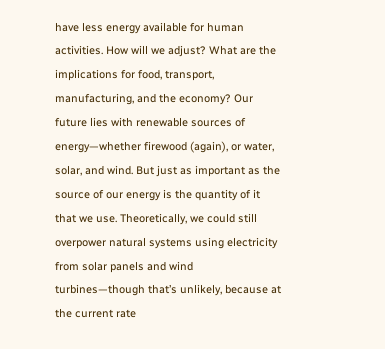have less energy available for human activities. How will we adjust? What are the implications for food, transport, manufacturing, and the economy? Our future lies with renewable sources of energy—whether firewood (again), or water, solar, and wind. But just as important as the source of our energy is the quantity of it that we use. Theoretically, we could still overpower natural systems using electricity from solar panels and wind turbines—though that’s unlikely, because at the current rate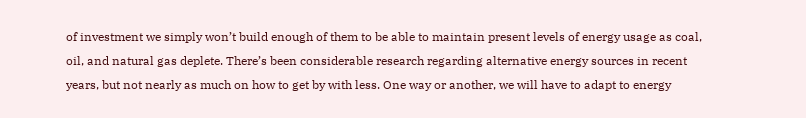of investment we simply won’t build enough of them to be able to maintain present levels of energy usage as coal, oil, and natural gas deplete. There’s been considerable research regarding alternative energy sources in recent years, but not nearly as much on how to get by with less. One way or another, we will have to adapt to energy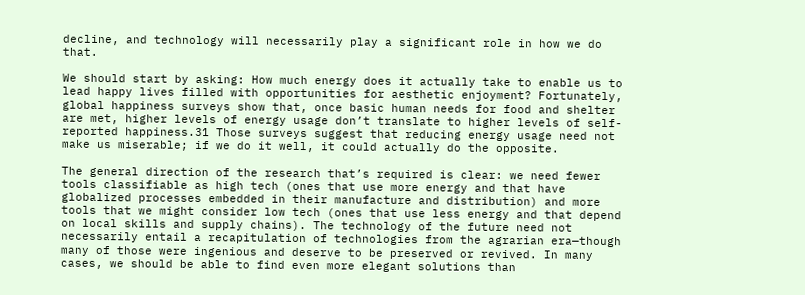decline, and technology will necessarily play a significant role in how we do that.

We should start by asking: How much energy does it actually take to enable us to lead happy lives filled with opportunities for aesthetic enjoyment? Fortunately, global happiness surveys show that, once basic human needs for food and shelter are met, higher levels of energy usage don’t translate to higher levels of self-reported happiness.31 Those surveys suggest that reducing energy usage need not make us miserable; if we do it well, it could actually do the opposite.

The general direction of the research that’s required is clear: we need fewer tools classifiable as high tech (ones that use more energy and that have globalized processes embedded in their manufacture and distribution) and more tools that we might consider low tech (ones that use less energy and that depend on local skills and supply chains). The technology of the future need not necessarily entail a recapitulation of technologies from the agrarian era—though many of those were ingenious and deserve to be preserved or revived. In many cases, we should be able to find even more elegant solutions than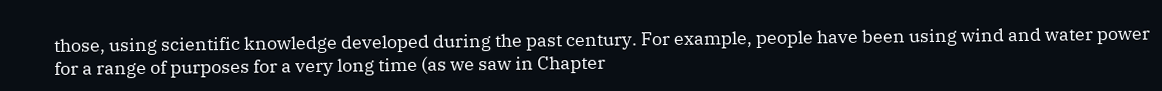those, using scientific knowledge developed during the past century. For example, people have been using wind and water power for a range of purposes for a very long time (as we saw in Chapter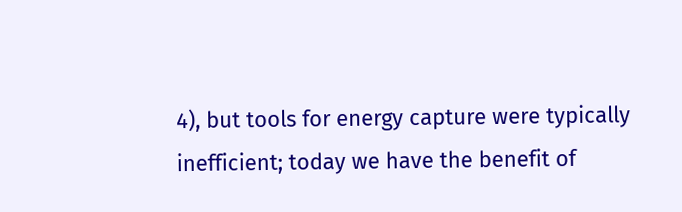4), but tools for energy capture were typically inefficient; today we have the benefit of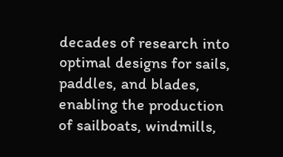decades of research into optimal designs for sails, paddles, and blades, enabling the production of sailboats, windmills,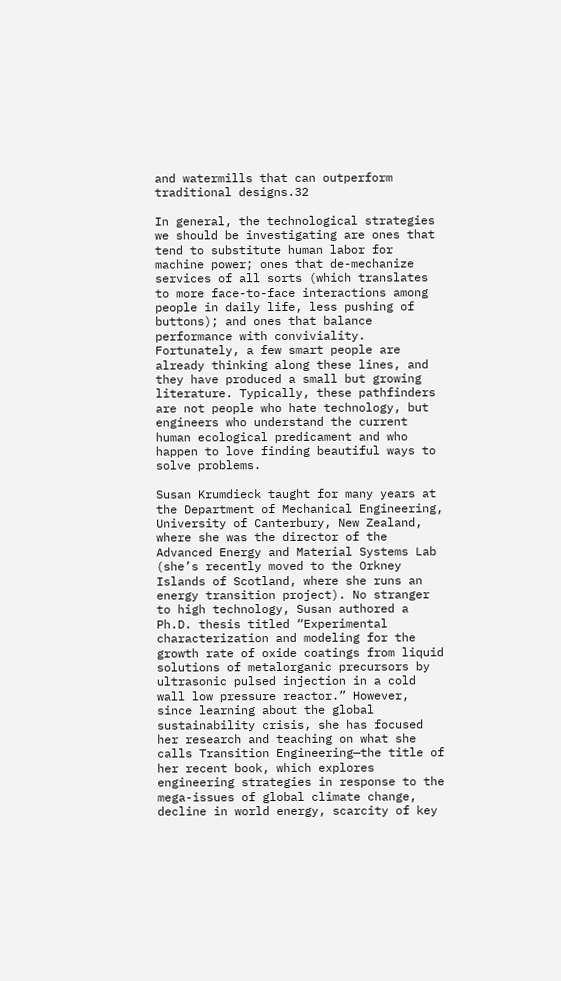and watermills that can outperform traditional designs.32

In general, the technological strategies we should be investigating are ones that tend to substitute human labor for machine power; ones that de-mechanize services of all sorts (which translates to more face-to-face interactions among people in daily life, less pushing of buttons); and ones that balance performance with conviviality. Fortunately, a few smart people are already thinking along these lines, and they have produced a small but growing literature. Typically, these pathfinders are not people who hate technology, but engineers who understand the current human ecological predicament and who happen to love finding beautiful ways to solve problems.

Susan Krumdieck taught for many years at the Department of Mechanical Engineering, University of Canterbury, New Zealand, where she was the director of the Advanced Energy and Material Systems Lab (she’s recently moved to the Orkney Islands of Scotland, where she runs an energy transition project). No stranger to high technology, Susan authored a Ph.D. thesis titled “Experimental characterization and modeling for the growth rate of oxide coatings from liquid solutions of metalorganic precursors by ultrasonic pulsed injection in a cold wall low pressure reactor.” However, since learning about the global sustainability crisis, she has focused her research and teaching on what she calls Transition Engineering—the title of her recent book, which explores engineering strategies in response to the mega-issues of global climate change, decline in world energy, scarcity of key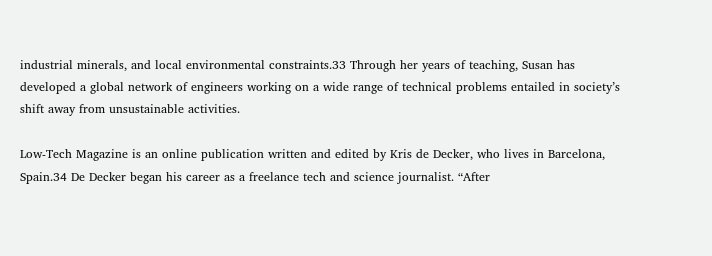industrial minerals, and local environmental constraints.33 Through her years of teaching, Susan has developed a global network of engineers working on a wide range of technical problems entailed in society’s shift away from unsustainable activities.

Low-Tech Magazine is an online publication written and edited by Kris de Decker, who lives in Barcelona, Spain.34 De Decker began his career as a freelance tech and science journalist. “After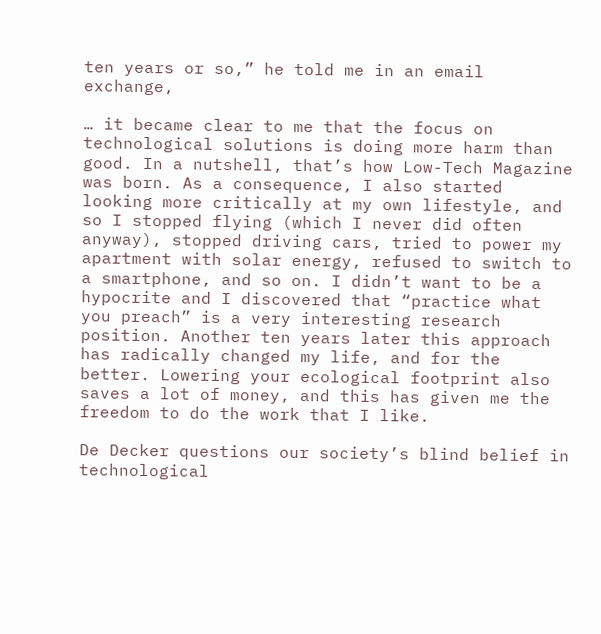ten years or so,” he told me in an email exchange,

… it became clear to me that the focus on technological solutions is doing more harm than good. In a nutshell, that’s how Low-Tech Magazine was born. As a consequence, I also started looking more critically at my own lifestyle, and so I stopped flying (which I never did often anyway), stopped driving cars, tried to power my apartment with solar energy, refused to switch to a smartphone, and so on. I didn’t want to be a hypocrite and I discovered that “practice what you preach” is a very interesting research position. Another ten years later this approach has radically changed my life, and for the better. Lowering your ecological footprint also saves a lot of money, and this has given me the freedom to do the work that I like.

De Decker questions our society’s blind belief in technological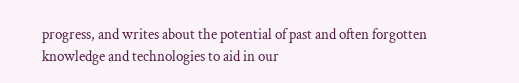progress, and writes about the potential of past and often forgotten knowledge and technologies to aid in our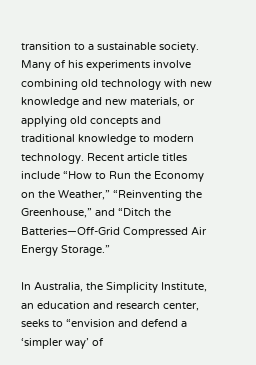transition to a sustainable society. Many of his experiments involve combining old technology with new knowledge and new materials, or applying old concepts and traditional knowledge to modern technology. Recent article titles include “How to Run the Economy on the Weather,” “Reinventing the Greenhouse,” and “Ditch the Batteries—Off-Grid Compressed Air Energy Storage.”

In Australia, the Simplicity Institute, an education and research center, seeks to “envision and defend a ‘simpler way’ of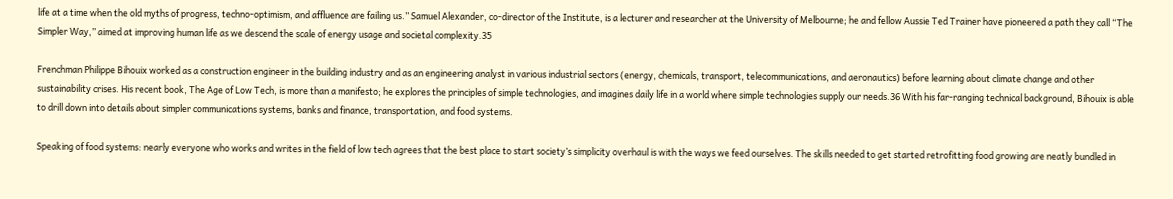life at a time when the old myths of progress, techno-optimism, and affluence are failing us.” Samuel Alexander, co-director of the Institute, is a lecturer and researcher at the University of Melbourne; he and fellow Aussie Ted Trainer have pioneered a path they call “The Simpler Way,” aimed at improving human life as we descend the scale of energy usage and societal complexity.35

Frenchman Philippe Bihouix worked as a construction engineer in the building industry and as an engineering analyst in various industrial sectors (energy, chemicals, transport, telecommunications, and aeronautics) before learning about climate change and other sustainability crises. His recent book, The Age of Low Tech, is more than a manifesto; he explores the principles of simple technologies, and imagines daily life in a world where simple technologies supply our needs.36 With his far-ranging technical background, Bihouix is able to drill down into details about simpler communications systems, banks and finance, transportation, and food systems.

Speaking of food systems: nearly everyone who works and writes in the field of low tech agrees that the best place to start society’s simplicity overhaul is with the ways we feed ourselves. The skills needed to get started retrofitting food growing are neatly bundled in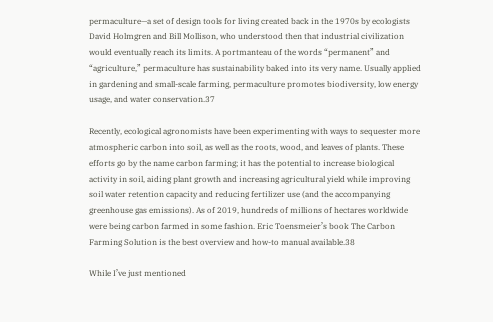permaculture—a set of design tools for living created back in the 1970s by ecologists David Holmgren and Bill Mollison, who understood then that industrial civilization would eventually reach its limits. A portmanteau of the words “permanent” and “agriculture,” permaculture has sustainability baked into its very name. Usually applied in gardening and small-scale farming, permaculture promotes biodiversity, low energy usage, and water conservation.37

Recently, ecological agronomists have been experimenting with ways to sequester more atmospheric carbon into soil, as well as the roots, wood, and leaves of plants. These efforts go by the name carbon farming; it has the potential to increase biological activity in soil, aiding plant growth and increasing agricultural yield while improving soil water retention capacity and reducing fertilizer use (and the accompanying greenhouse gas emissions). As of 2019, hundreds of millions of hectares worldwide were being carbon farmed in some fashion. Eric Toensmeier’s book The Carbon Farming Solution is the best overview and how-to manual available.38

While I’ve just mentioned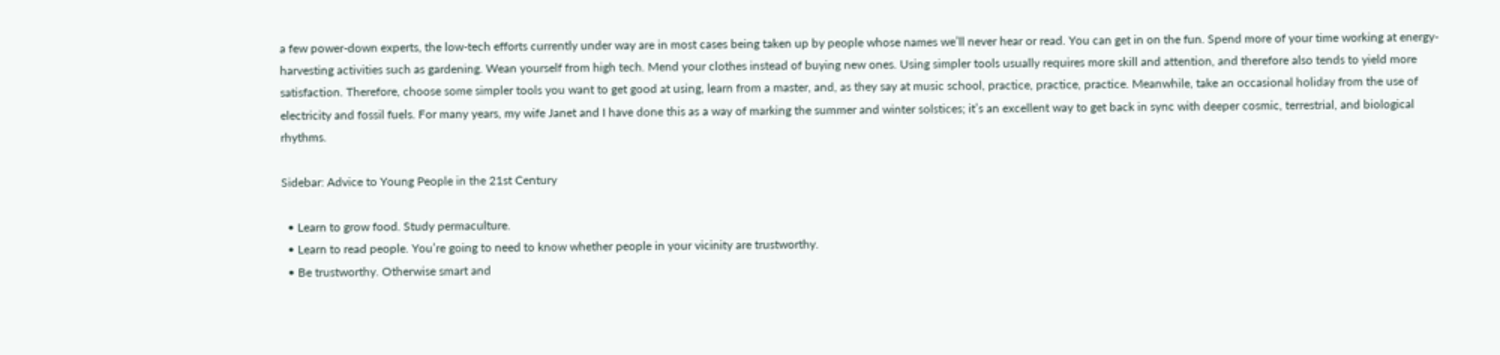a few power-down experts, the low-tech efforts currently under way are in most cases being taken up by people whose names we’ll never hear or read. You can get in on the fun. Spend more of your time working at energy-harvesting activities such as gardening. Wean yourself from high tech. Mend your clothes instead of buying new ones. Using simpler tools usually requires more skill and attention, and therefore also tends to yield more satisfaction. Therefore, choose some simpler tools you want to get good at using, learn from a master, and, as they say at music school, practice, practice, practice. Meanwhile, take an occasional holiday from the use of electricity and fossil fuels. For many years, my wife Janet and I have done this as a way of marking the summer and winter solstices; it’s an excellent way to get back in sync with deeper cosmic, terrestrial, and biological rhythms.

Sidebar: Advice to Young People in the 21st Century

  • Learn to grow food. Study permaculture.
  • Learn to read people. You’re going to need to know whether people in your vicinity are trustworthy.
  • Be trustworthy. Otherwise smart and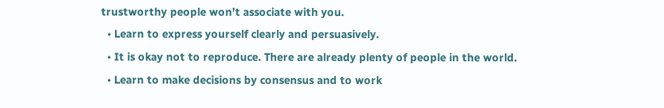trustworthy people won’t associate with you.
  • Learn to express yourself clearly and persuasively.
  • It is okay not to reproduce. There are already plenty of people in the world.
  • Learn to make decisions by consensus and to work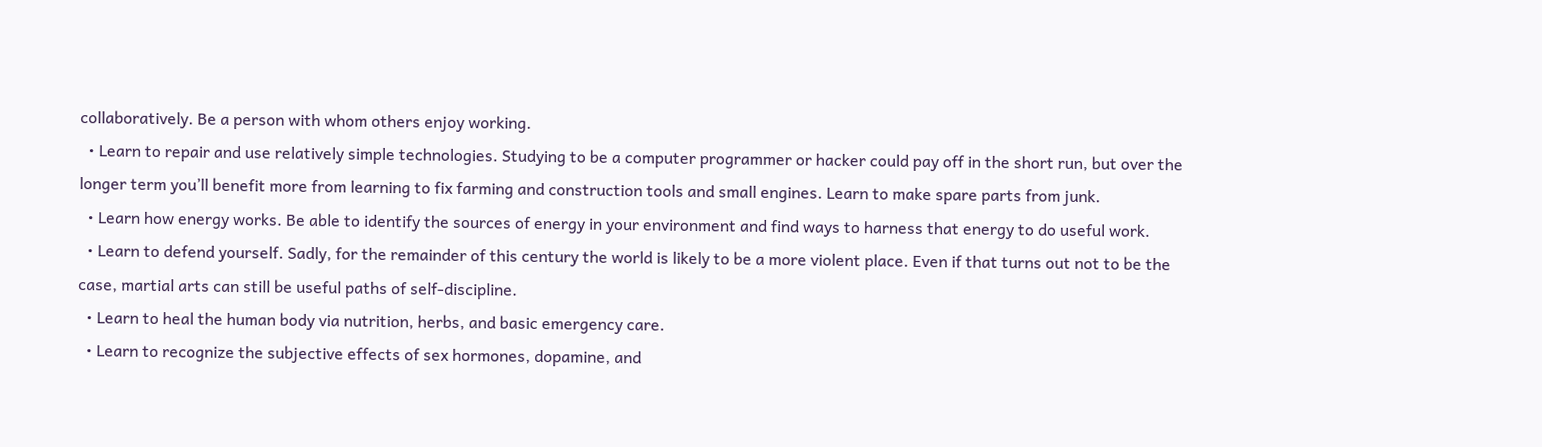collaboratively. Be a person with whom others enjoy working.
  • Learn to repair and use relatively simple technologies. Studying to be a computer programmer or hacker could pay off in the short run, but over the longer term you’ll benefit more from learning to fix farming and construction tools and small engines. Learn to make spare parts from junk.
  • Learn how energy works. Be able to identify the sources of energy in your environment and find ways to harness that energy to do useful work.
  • Learn to defend yourself. Sadly, for the remainder of this century the world is likely to be a more violent place. Even if that turns out not to be the case, martial arts can still be useful paths of self-discipline.
  • Learn to heal the human body via nutrition, herbs, and basic emergency care.
  • Learn to recognize the subjective effects of sex hormones, dopamine, and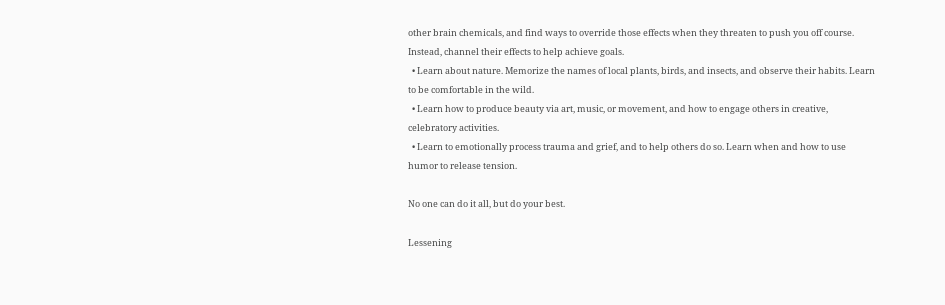other brain chemicals, and find ways to override those effects when they threaten to push you off course. Instead, channel their effects to help achieve goals.
  • Learn about nature. Memorize the names of local plants, birds, and insects, and observe their habits. Learn to be comfortable in the wild.
  • Learn how to produce beauty via art, music, or movement, and how to engage others in creative, celebratory activities.
  • Learn to emotionally process trauma and grief, and to help others do so. Learn when and how to use humor to release tension.

No one can do it all, but do your best.

Lessening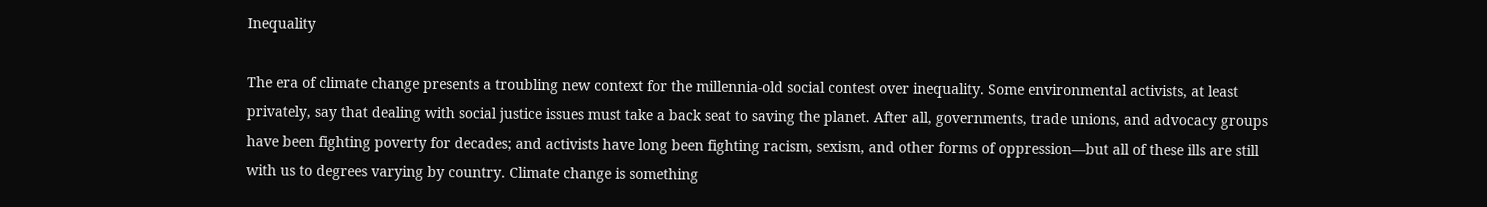Inequality

The era of climate change presents a troubling new context for the millennia-old social contest over inequality. Some environmental activists, at least privately, say that dealing with social justice issues must take a back seat to saving the planet. After all, governments, trade unions, and advocacy groups have been fighting poverty for decades; and activists have long been fighting racism, sexism, and other forms of oppression—but all of these ills are still with us to degrees varying by country. Climate change is something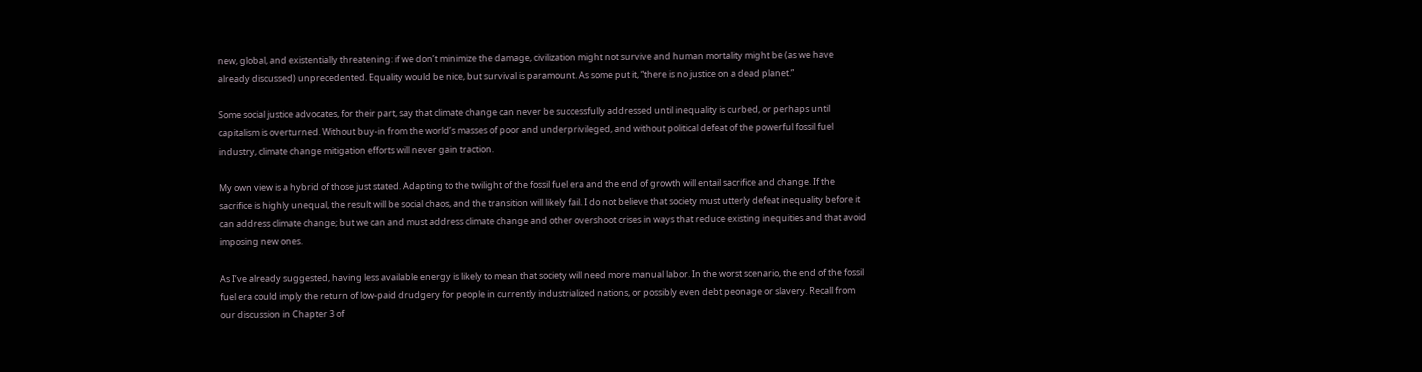new, global, and existentially threatening: if we don’t minimize the damage, civilization might not survive and human mortality might be (as we have already discussed) unprecedented. Equality would be nice, but survival is paramount. As some put it, “there is no justice on a dead planet.”

Some social justice advocates, for their part, say that climate change can never be successfully addressed until inequality is curbed, or perhaps until capitalism is overturned. Without buy-in from the world’s masses of poor and underprivileged, and without political defeat of the powerful fossil fuel industry, climate change mitigation efforts will never gain traction.

My own view is a hybrid of those just stated. Adapting to the twilight of the fossil fuel era and the end of growth will entail sacrifice and change. If the sacrifice is highly unequal, the result will be social chaos, and the transition will likely fail. I do not believe that society must utterly defeat inequality before it can address climate change; but we can and must address climate change and other overshoot crises in ways that reduce existing inequities and that avoid imposing new ones.

As I’ve already suggested, having less available energy is likely to mean that society will need more manual labor. In the worst scenario, the end of the fossil fuel era could imply the return of low-paid drudgery for people in currently industrialized nations, or possibly even debt peonage or slavery. Recall from our discussion in Chapter 3 of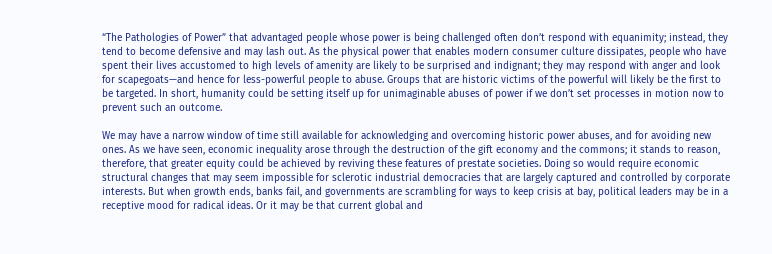“The Pathologies of Power” that advantaged people whose power is being challenged often don’t respond with equanimity; instead, they tend to become defensive and may lash out. As the physical power that enables modern consumer culture dissipates, people who have spent their lives accustomed to high levels of amenity are likely to be surprised and indignant; they may respond with anger and look for scapegoats—and hence for less-powerful people to abuse. Groups that are historic victims of the powerful will likely be the first to be targeted. In short, humanity could be setting itself up for unimaginable abuses of power if we don’t set processes in motion now to prevent such an outcome.

We may have a narrow window of time still available for acknowledging and overcoming historic power abuses, and for avoiding new ones. As we have seen, economic inequality arose through the destruction of the gift economy and the commons; it stands to reason, therefore, that greater equity could be achieved by reviving these features of prestate societies. Doing so would require economic structural changes that may seem impossible for sclerotic industrial democracies that are largely captured and controlled by corporate interests. But when growth ends, banks fail, and governments are scrambling for ways to keep crisis at bay, political leaders may be in a receptive mood for radical ideas. Or it may be that current global and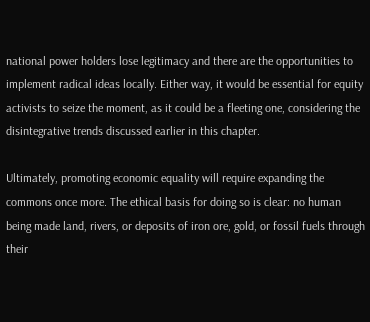national power holders lose legitimacy and there are the opportunities to implement radical ideas locally. Either way, it would be essential for equity activists to seize the moment, as it could be a fleeting one, considering the disintegrative trends discussed earlier in this chapter.

Ultimately, promoting economic equality will require expanding the commons once more. The ethical basis for doing so is clear: no human being made land, rivers, or deposits of iron ore, gold, or fossil fuels through their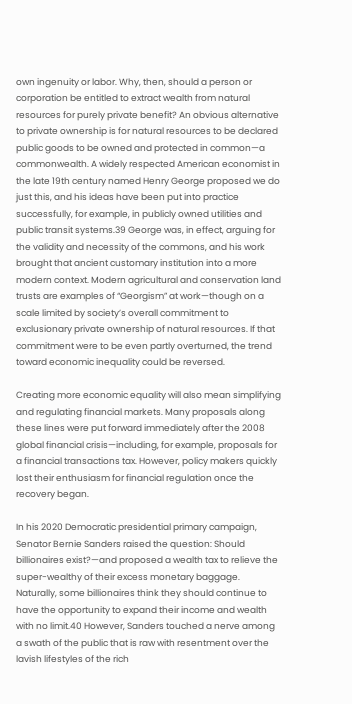own ingenuity or labor. Why, then, should a person or corporation be entitled to extract wealth from natural resources for purely private benefit? An obvious alternative to private ownership is for natural resources to be declared public goods to be owned and protected in common—a commonwealth. A widely respected American economist in the late 19th century named Henry George proposed we do just this, and his ideas have been put into practice successfully, for example, in publicly owned utilities and public transit systems.39 George was, in effect, arguing for the validity and necessity of the commons, and his work brought that ancient customary institution into a more modern context. Modern agricultural and conservation land trusts are examples of “Georgism” at work—though on a scale limited by society’s overall commitment to exclusionary private ownership of natural resources. If that commitment were to be even partly overturned, the trend toward economic inequality could be reversed.

Creating more economic equality will also mean simplifying and regulating financial markets. Many proposals along these lines were put forward immediately after the 2008 global financial crisis—including, for example, proposals for a financial transactions tax. However, policy makers quickly lost their enthusiasm for financial regulation once the recovery began.

In his 2020 Democratic presidential primary campaign, Senator Bernie Sanders raised the question: Should billionaires exist?—and proposed a wealth tax to relieve the super-wealthy of their excess monetary baggage. Naturally, some billionaires think they should continue to have the opportunity to expand their income and wealth with no limit.40 However, Sanders touched a nerve among a swath of the public that is raw with resentment over the lavish lifestyles of the rich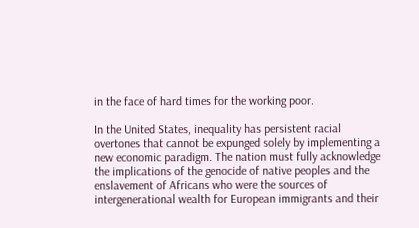in the face of hard times for the working poor.

In the United States, inequality has persistent racial overtones that cannot be expunged solely by implementing a new economic paradigm. The nation must fully acknowledge the implications of the genocide of native peoples and the enslavement of Africans who were the sources of intergenerational wealth for European immigrants and their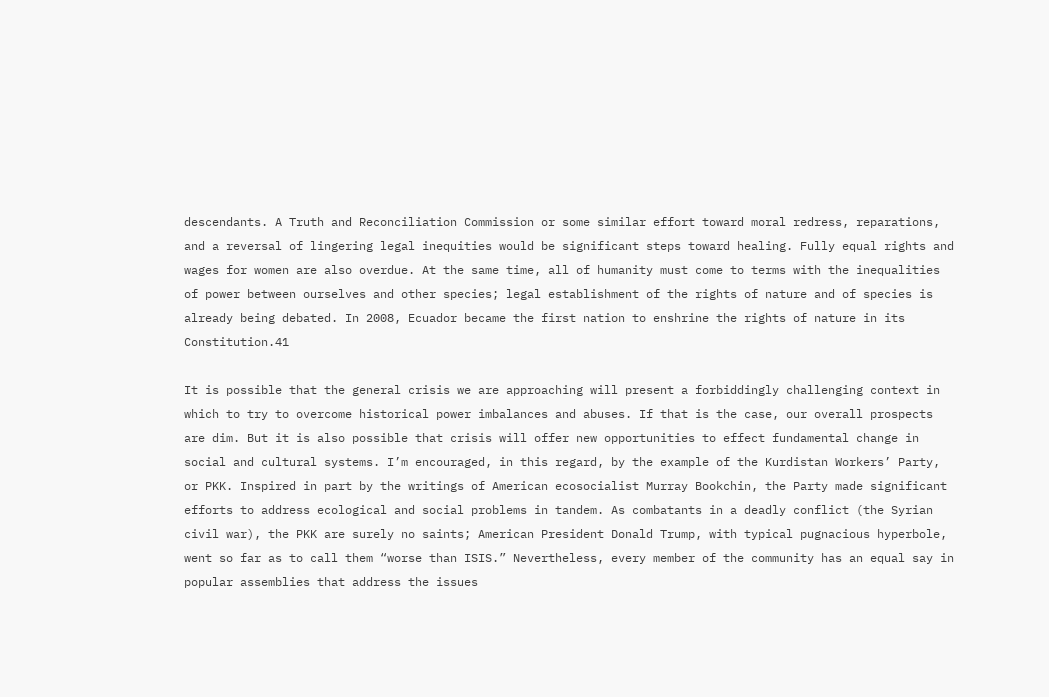descendants. A Truth and Reconciliation Commission or some similar effort toward moral redress, reparations, and a reversal of lingering legal inequities would be significant steps toward healing. Fully equal rights and wages for women are also overdue. At the same time, all of humanity must come to terms with the inequalities of power between ourselves and other species; legal establishment of the rights of nature and of species is already being debated. In 2008, Ecuador became the first nation to enshrine the rights of nature in its Constitution.41

It is possible that the general crisis we are approaching will present a forbiddingly challenging context in which to try to overcome historical power imbalances and abuses. If that is the case, our overall prospects are dim. But it is also possible that crisis will offer new opportunities to effect fundamental change in social and cultural systems. I’m encouraged, in this regard, by the example of the Kurdistan Workers’ Party, or PKK. Inspired in part by the writings of American ecosocialist Murray Bookchin, the Party made significant efforts to address ecological and social problems in tandem. As combatants in a deadly conflict (the Syrian civil war), the PKK are surely no saints; American President Donald Trump, with typical pugnacious hyperbole, went so far as to call them “worse than ISIS.” Nevertheless, every member of the community has an equal say in popular assemblies that address the issues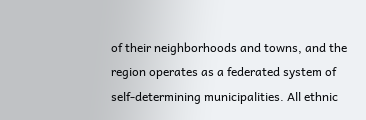of their neighborhoods and towns, and the region operates as a federated system of self-determining municipalities. All ethnic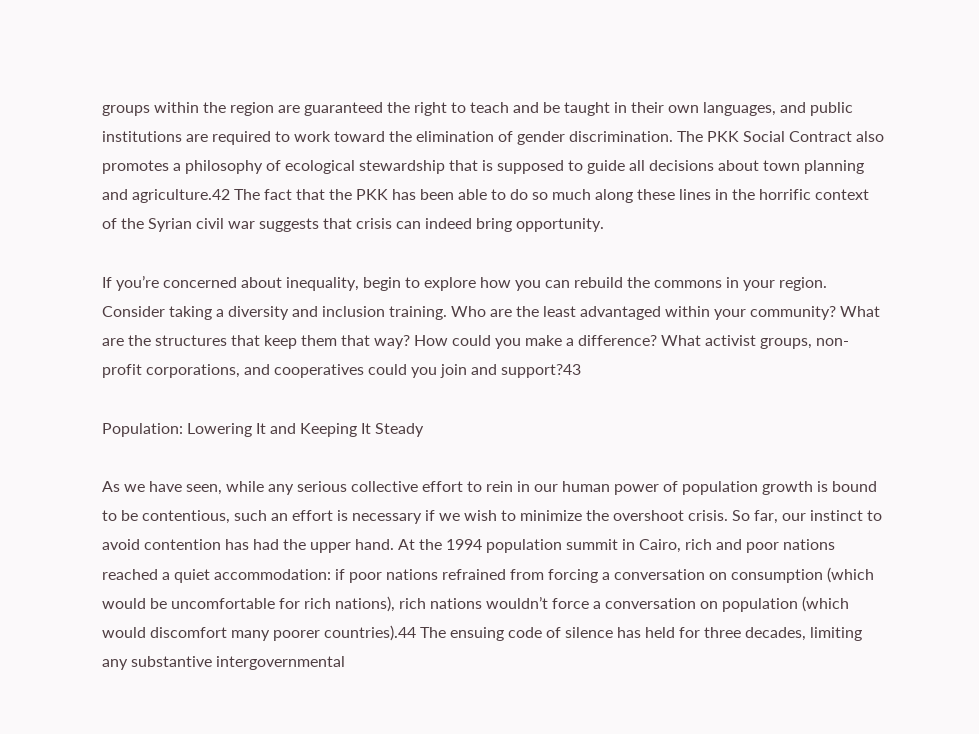groups within the region are guaranteed the right to teach and be taught in their own languages, and public institutions are required to work toward the elimination of gender discrimination. The PKK Social Contract also promotes a philosophy of ecological stewardship that is supposed to guide all decisions about town planning and agriculture.42 The fact that the PKK has been able to do so much along these lines in the horrific context of the Syrian civil war suggests that crisis can indeed bring opportunity.

If you’re concerned about inequality, begin to explore how you can rebuild the commons in your region. Consider taking a diversity and inclusion training. Who are the least advantaged within your community? What are the structures that keep them that way? How could you make a difference? What activist groups, non-profit corporations, and cooperatives could you join and support?43

Population: Lowering It and Keeping It Steady

As we have seen, while any serious collective effort to rein in our human power of population growth is bound to be contentious, such an effort is necessary if we wish to minimize the overshoot crisis. So far, our instinct to avoid contention has had the upper hand. At the 1994 population summit in Cairo, rich and poor nations reached a quiet accommodation: if poor nations refrained from forcing a conversation on consumption (which would be uncomfortable for rich nations), rich nations wouldn’t force a conversation on population (which would discomfort many poorer countries).44 The ensuing code of silence has held for three decades, limiting any substantive intergovernmental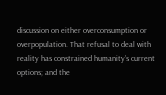discussion on either overconsumption or overpopulation. That refusal to deal with reality has constrained humanity’s current options; and the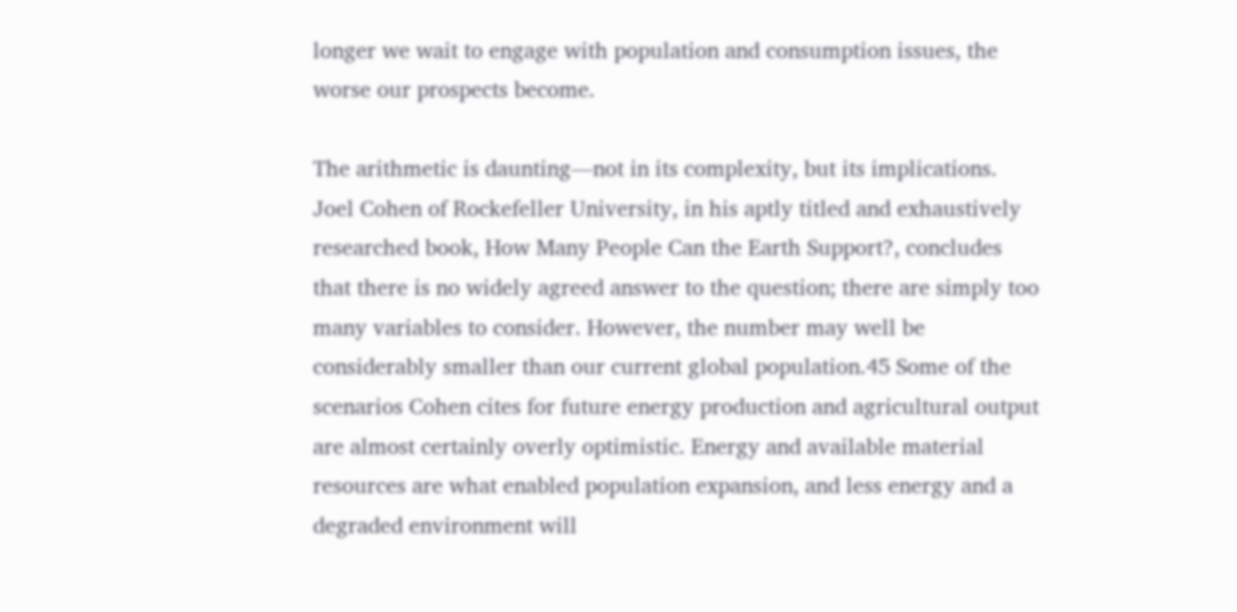longer we wait to engage with population and consumption issues, the worse our prospects become.

The arithmetic is daunting—not in its complexity, but its implications. Joel Cohen of Rockefeller University, in his aptly titled and exhaustively researched book, How Many People Can the Earth Support?, concludes that there is no widely agreed answer to the question; there are simply too many variables to consider. However, the number may well be considerably smaller than our current global population.45 Some of the scenarios Cohen cites for future energy production and agricultural output are almost certainly overly optimistic. Energy and available material resources are what enabled population expansion, and less energy and a degraded environment will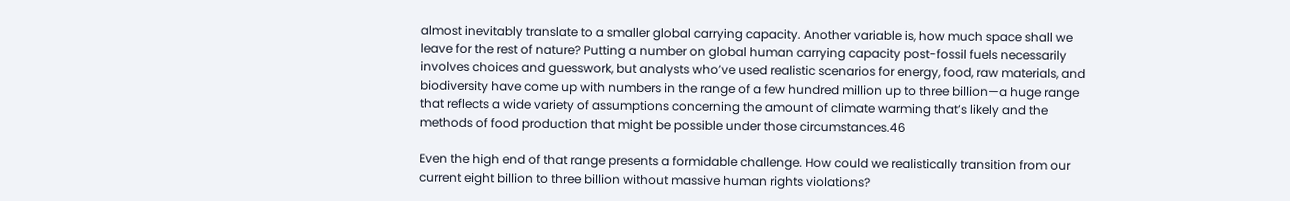almost inevitably translate to a smaller global carrying capacity. Another variable is, how much space shall we leave for the rest of nature? Putting a number on global human carrying capacity post-fossil fuels necessarily involves choices and guesswork, but analysts who’ve used realistic scenarios for energy, food, raw materials, and biodiversity have come up with numbers in the range of a few hundred million up to three billion—a huge range that reflects a wide variety of assumptions concerning the amount of climate warming that’s likely and the methods of food production that might be possible under those circumstances.46

Even the high end of that range presents a formidable challenge. How could we realistically transition from our current eight billion to three billion without massive human rights violations?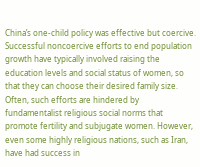China’s one-child policy was effective but coercive. Successful noncoercive efforts to end population growth have typically involved raising the education levels and social status of women, so that they can choose their desired family size. Often, such efforts are hindered by fundamentalist religious social norms that promote fertility and subjugate women. However, even some highly religious nations, such as Iran, have had success in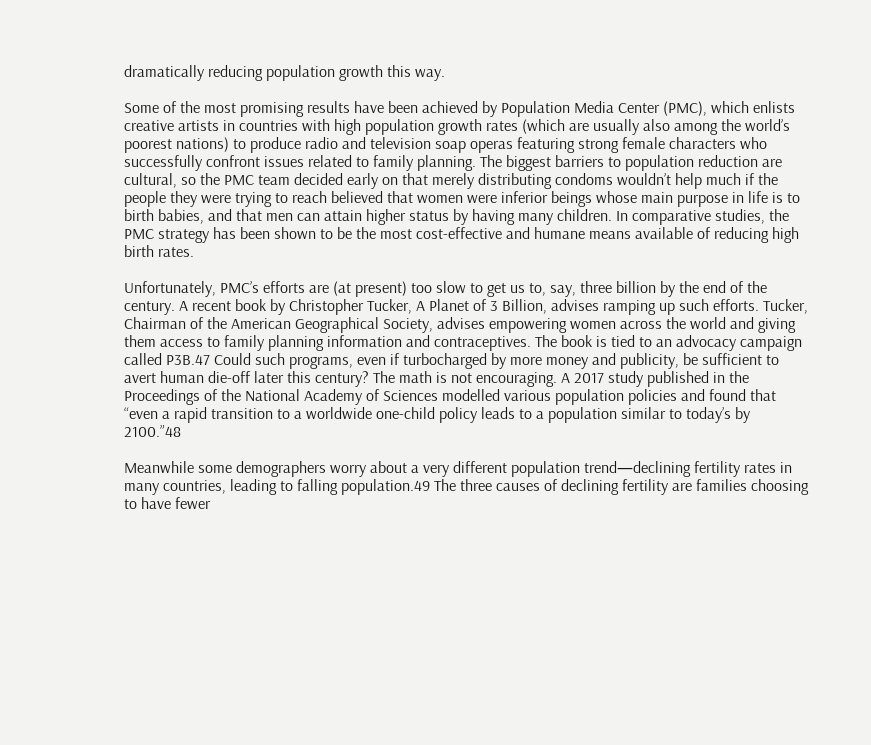dramatically reducing population growth this way.

Some of the most promising results have been achieved by Population Media Center (PMC), which enlists creative artists in countries with high population growth rates (which are usually also among the world’s poorest nations) to produce radio and television soap operas featuring strong female characters who successfully confront issues related to family planning. The biggest barriers to population reduction are cultural, so the PMC team decided early on that merely distributing condoms wouldn’t help much if the people they were trying to reach believed that women were inferior beings whose main purpose in life is to birth babies, and that men can attain higher status by having many children. In comparative studies, the PMC strategy has been shown to be the most cost-effective and humane means available of reducing high birth rates.

Unfortunately, PMC’s efforts are (at present) too slow to get us to, say, three billion by the end of the century. A recent book by Christopher Tucker, A Planet of 3 Billion, advises ramping up such efforts. Tucker, Chairman of the American Geographical Society, advises empowering women across the world and giving them access to family planning information and contraceptives. The book is tied to an advocacy campaign called P3B.47 Could such programs, even if turbocharged by more money and publicity, be sufficient to avert human die-off later this century? The math is not encouraging. A 2017 study published in the Proceedings of the National Academy of Sciences modelled various population policies and found that “even a rapid transition to a worldwide one-child policy leads to a population similar to today’s by 2100.”48

Meanwhile some demographers worry about a very different population trend—declining fertility rates in many countries, leading to falling population.49 The three causes of declining fertility are families choosing to have fewer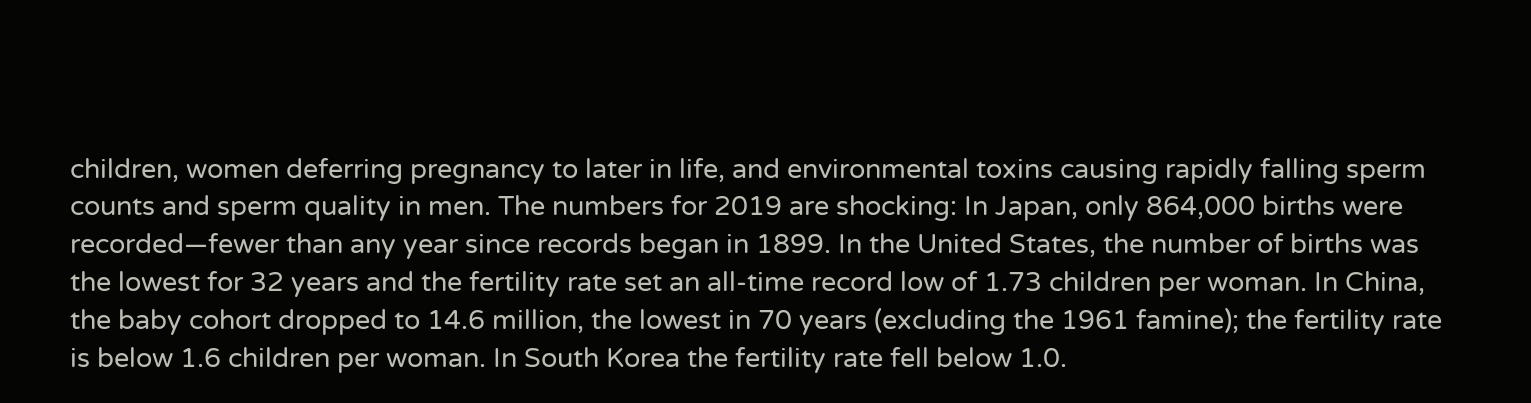children, women deferring pregnancy to later in life, and environmental toxins causing rapidly falling sperm counts and sperm quality in men. The numbers for 2019 are shocking: In Japan, only 864,000 births were recorded—fewer than any year since records began in 1899. In the United States, the number of births was the lowest for 32 years and the fertility rate set an all-time record low of 1.73 children per woman. In China, the baby cohort dropped to 14.6 million, the lowest in 70 years (excluding the 1961 famine); the fertility rate is below 1.6 children per woman. In South Korea the fertility rate fell below 1.0.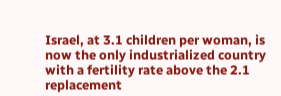Israel, at 3.1 children per woman, is now the only industrialized country with a fertility rate above the 2.1 replacement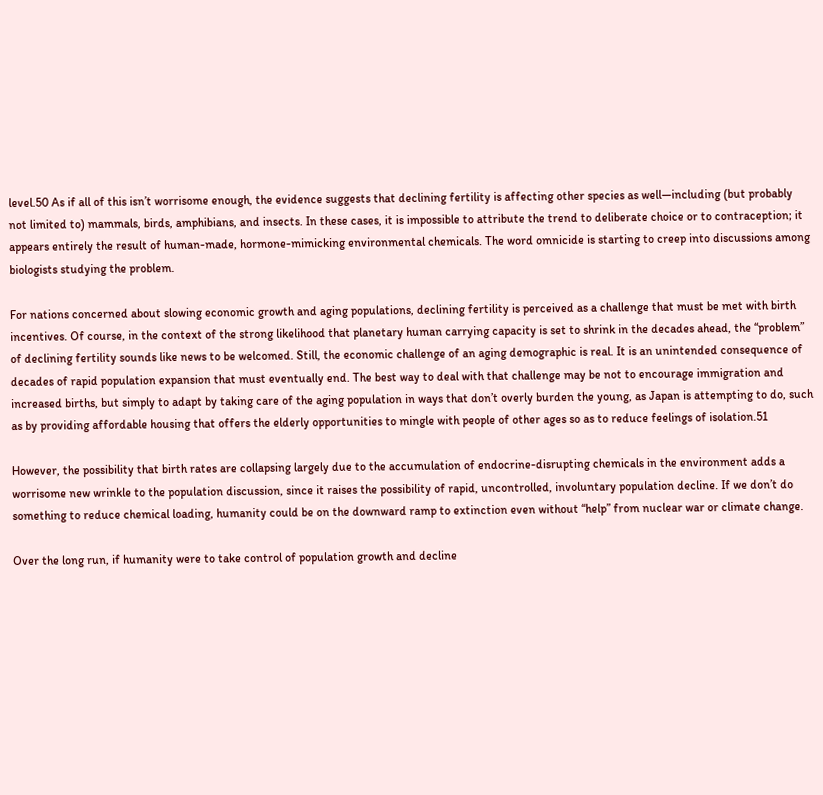level.50 As if all of this isn’t worrisome enough, the evidence suggests that declining fertility is affecting other species as well—including (but probably not limited to) mammals, birds, amphibians, and insects. In these cases, it is impossible to attribute the trend to deliberate choice or to contraception; it appears entirely the result of human-made, hormone-mimicking environmental chemicals. The word omnicide is starting to creep into discussions among biologists studying the problem.

For nations concerned about slowing economic growth and aging populations, declining fertility is perceived as a challenge that must be met with birth incentives. Of course, in the context of the strong likelihood that planetary human carrying capacity is set to shrink in the decades ahead, the “problem” of declining fertility sounds like news to be welcomed. Still, the economic challenge of an aging demographic is real. It is an unintended consequence of decades of rapid population expansion that must eventually end. The best way to deal with that challenge may be not to encourage immigration and increased births, but simply to adapt by taking care of the aging population in ways that don’t overly burden the young, as Japan is attempting to do, such as by providing affordable housing that offers the elderly opportunities to mingle with people of other ages so as to reduce feelings of isolation.51

However, the possibility that birth rates are collapsing largely due to the accumulation of endocrine-disrupting chemicals in the environment adds a worrisome new wrinkle to the population discussion, since it raises the possibility of rapid, uncontrolled, involuntary population decline. If we don’t do something to reduce chemical loading, humanity could be on the downward ramp to extinction even without “help” from nuclear war or climate change.

Over the long run, if humanity were to take control of population growth and decline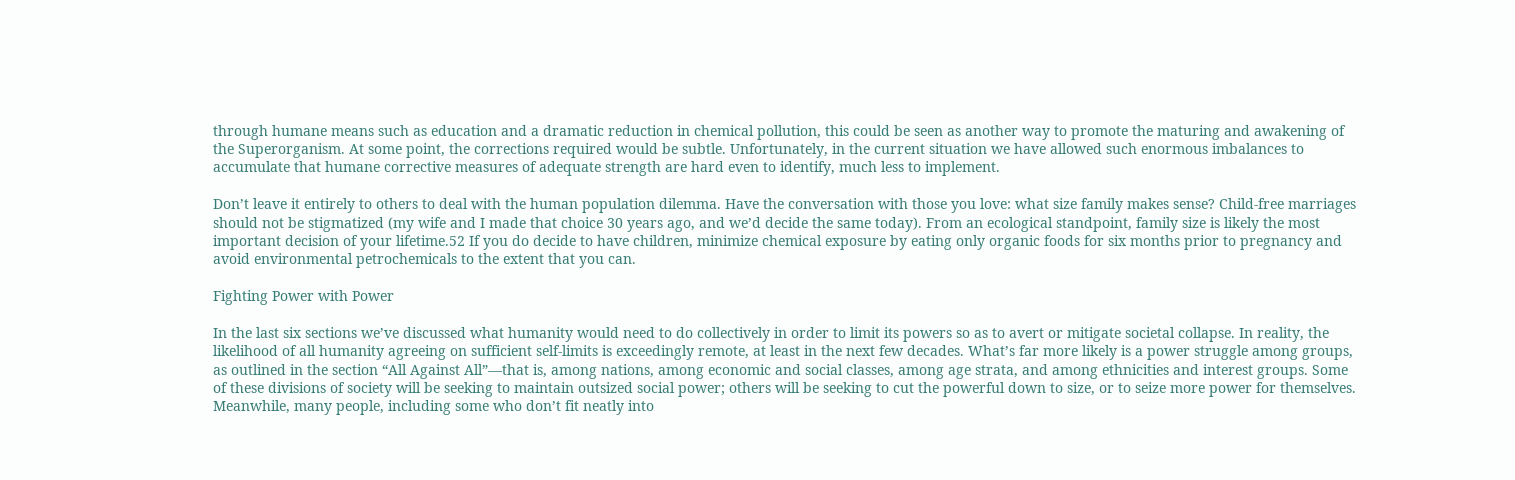through humane means such as education and a dramatic reduction in chemical pollution, this could be seen as another way to promote the maturing and awakening of the Superorganism. At some point, the corrections required would be subtle. Unfortunately, in the current situation we have allowed such enormous imbalances to accumulate that humane corrective measures of adequate strength are hard even to identify, much less to implement.

Don’t leave it entirely to others to deal with the human population dilemma. Have the conversation with those you love: what size family makes sense? Child-free marriages should not be stigmatized (my wife and I made that choice 30 years ago, and we’d decide the same today). From an ecological standpoint, family size is likely the most important decision of your lifetime.52 If you do decide to have children, minimize chemical exposure by eating only organic foods for six months prior to pregnancy and avoid environmental petrochemicals to the extent that you can.

Fighting Power with Power

In the last six sections we’ve discussed what humanity would need to do collectively in order to limit its powers so as to avert or mitigate societal collapse. In reality, the likelihood of all humanity agreeing on sufficient self-limits is exceedingly remote, at least in the next few decades. What’s far more likely is a power struggle among groups, as outlined in the section “All Against All”—that is, among nations, among economic and social classes, among age strata, and among ethnicities and interest groups. Some of these divisions of society will be seeking to maintain outsized social power; others will be seeking to cut the powerful down to size, or to seize more power for themselves. Meanwhile, many people, including some who don’t fit neatly into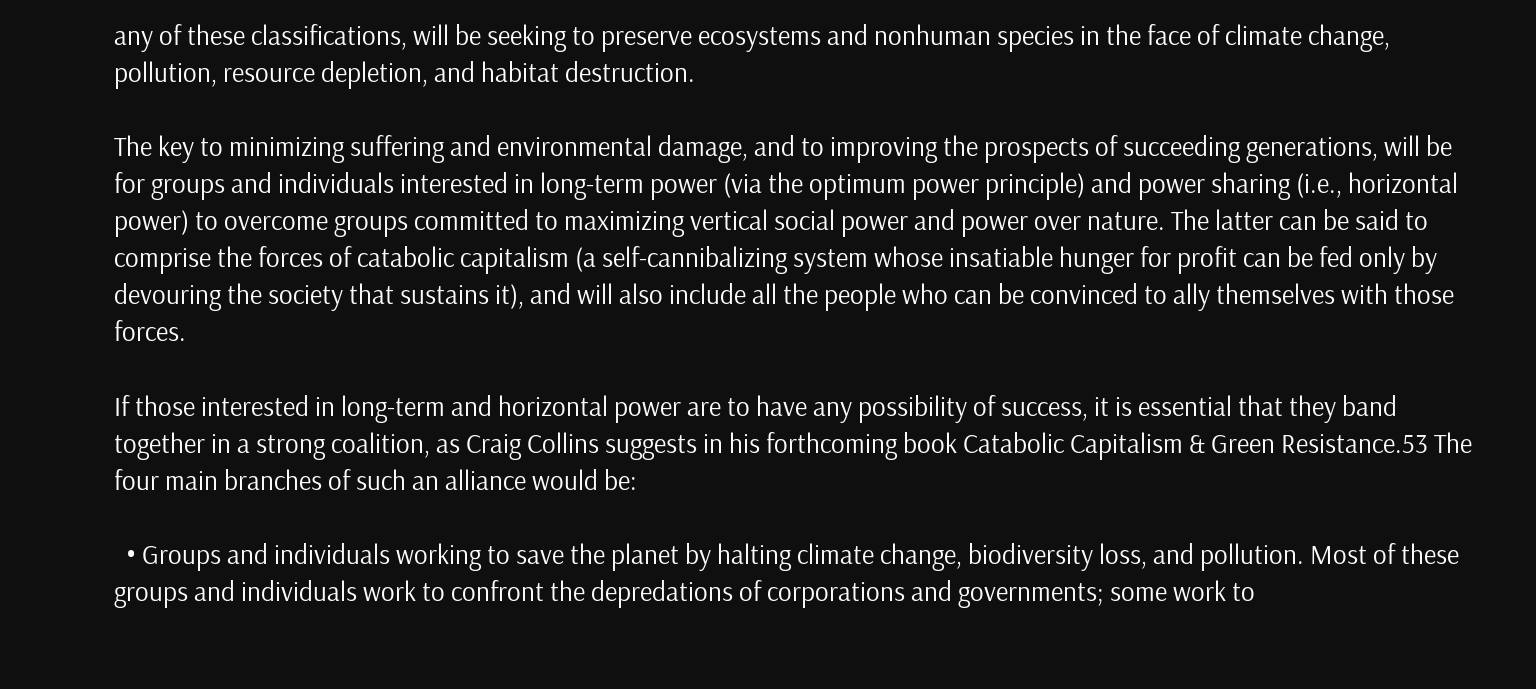any of these classifications, will be seeking to preserve ecosystems and nonhuman species in the face of climate change, pollution, resource depletion, and habitat destruction.

The key to minimizing suffering and environmental damage, and to improving the prospects of succeeding generations, will be for groups and individuals interested in long-term power (via the optimum power principle) and power sharing (i.e., horizontal power) to overcome groups committed to maximizing vertical social power and power over nature. The latter can be said to comprise the forces of catabolic capitalism (a self-cannibalizing system whose insatiable hunger for profit can be fed only by devouring the society that sustains it), and will also include all the people who can be convinced to ally themselves with those forces.

If those interested in long-term and horizontal power are to have any possibility of success, it is essential that they band together in a strong coalition, as Craig Collins suggests in his forthcoming book Catabolic Capitalism & Green Resistance.53 The four main branches of such an alliance would be:

  • Groups and individuals working to save the planet by halting climate change, biodiversity loss, and pollution. Most of these groups and individuals work to confront the depredations of corporations and governments; some work to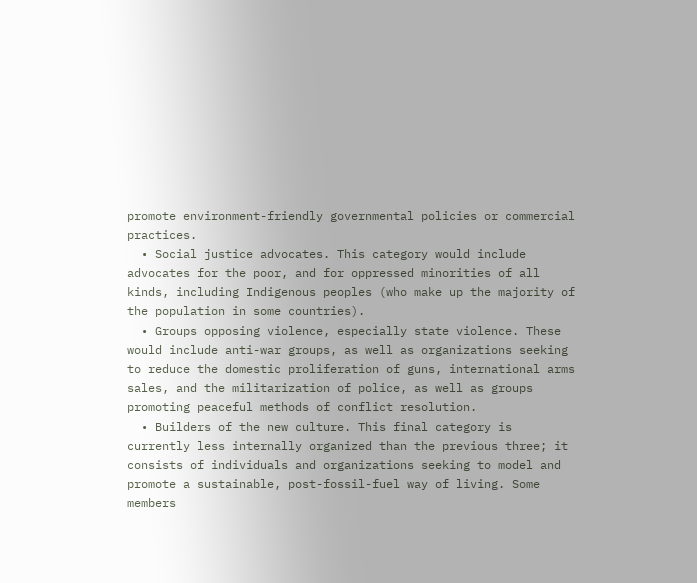promote environment-friendly governmental policies or commercial practices.
  • Social justice advocates. This category would include advocates for the poor, and for oppressed minorities of all kinds, including Indigenous peoples (who make up the majority of the population in some countries).
  • Groups opposing violence, especially state violence. These would include anti-war groups, as well as organizations seeking to reduce the domestic proliferation of guns, international arms sales, and the militarization of police, as well as groups promoting peaceful methods of conflict resolution.
  • Builders of the new culture. This final category is currently less internally organized than the previous three; it consists of individuals and organizations seeking to model and promote a sustainable, post-fossil-fuel way of living. Some members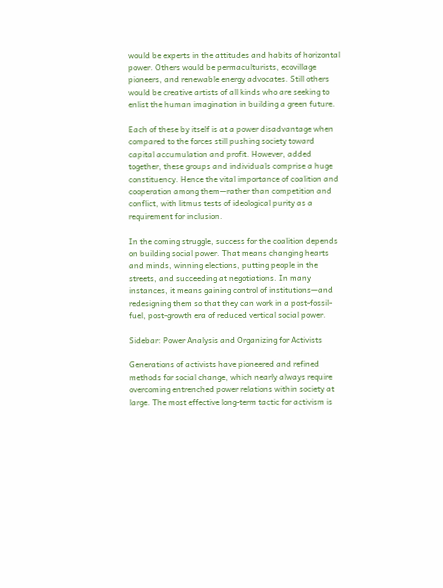would be experts in the attitudes and habits of horizontal power. Others would be permaculturists, ecovillage pioneers, and renewable energy advocates. Still others would be creative artists of all kinds who are seeking to enlist the human imagination in building a green future.

Each of these by itself is at a power disadvantage when compared to the forces still pushing society toward capital accumulation and profit. However, added together, these groups and individuals comprise a huge constituency. Hence the vital importance of coalition and cooperation among them—rather than competition and conflict, with litmus tests of ideological purity as a requirement for inclusion.

In the coming struggle, success for the coalition depends on building social power. That means changing hearts and minds, winning elections, putting people in the streets, and succeeding at negotiations. In many instances, it means gaining control of institutions—and redesigning them so that they can work in a post-fossil-fuel, post-growth era of reduced vertical social power.

Sidebar: Power Analysis and Organizing for Activists

Generations of activists have pioneered and refined methods for social change, which nearly always require overcoming entrenched power relations within society at large. The most effective long-term tactic for activism is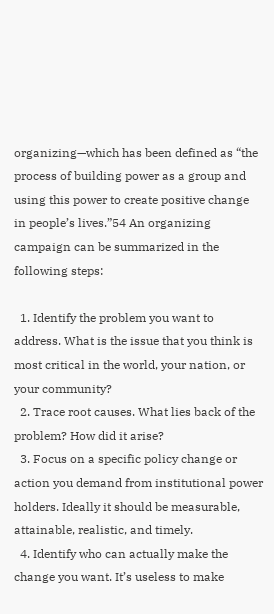organizing—which has been defined as “the process of building power as a group and using this power to create positive change in people’s lives.”54 An organizing campaign can be summarized in the following steps:

  1. Identify the problem you want to address. What is the issue that you think is most critical in the world, your nation, or your community?
  2. Trace root causes. What lies back of the problem? How did it arise?
  3. Focus on a specific policy change or action you demand from institutional power holders. Ideally it should be measurable, attainable, realistic, and timely.
  4. Identify who can actually make the change you want. It’s useless to make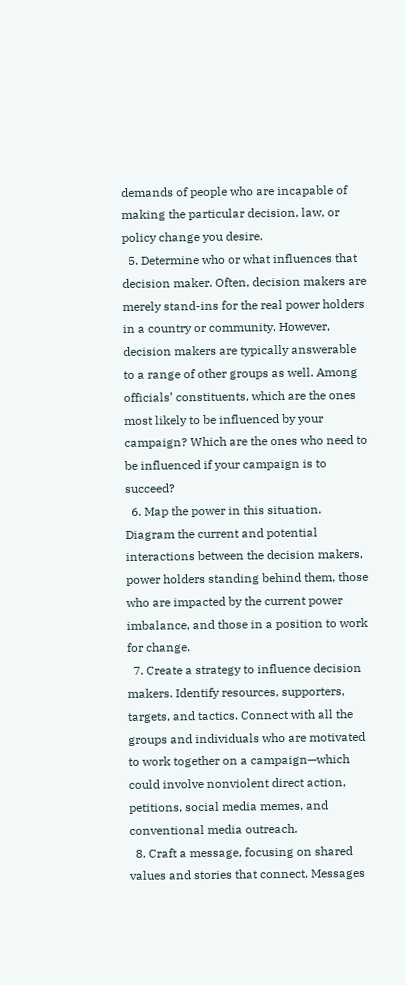demands of people who are incapable of making the particular decision, law, or policy change you desire.
  5. Determine who or what influences that decision maker. Often, decision makers are merely stand-ins for the real power holders in a country or community. However, decision makers are typically answerable to a range of other groups as well. Among officials’ constituents, which are the ones most likely to be influenced by your campaign? Which are the ones who need to be influenced if your campaign is to succeed?
  6. Map the power in this situation. Diagram the current and potential interactions between the decision makers, power holders standing behind them, those who are impacted by the current power imbalance, and those in a position to work for change.
  7. Create a strategy to influence decision makers. Identify resources, supporters, targets, and tactics. Connect with all the groups and individuals who are motivated to work together on a campaign—which could involve nonviolent direct action, petitions, social media memes, and conventional media outreach.
  8. Craft a message, focusing on shared values and stories that connect. Messages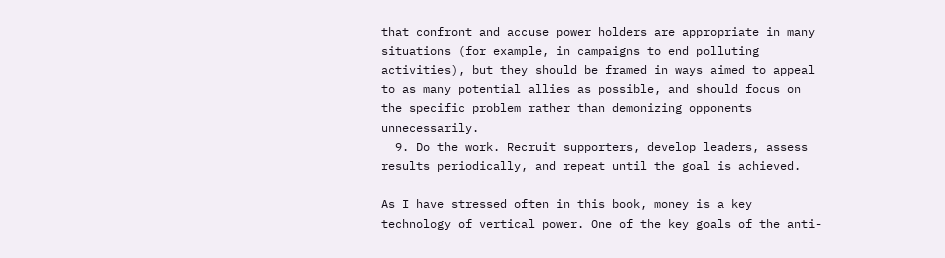that confront and accuse power holders are appropriate in many situations (for example, in campaigns to end polluting activities), but they should be framed in ways aimed to appeal to as many potential allies as possible, and should focus on the specific problem rather than demonizing opponents unnecessarily.
  9. Do the work. Recruit supporters, develop leaders, assess results periodically, and repeat until the goal is achieved.

As I have stressed often in this book, money is a key technology of vertical power. One of the key goals of the anti-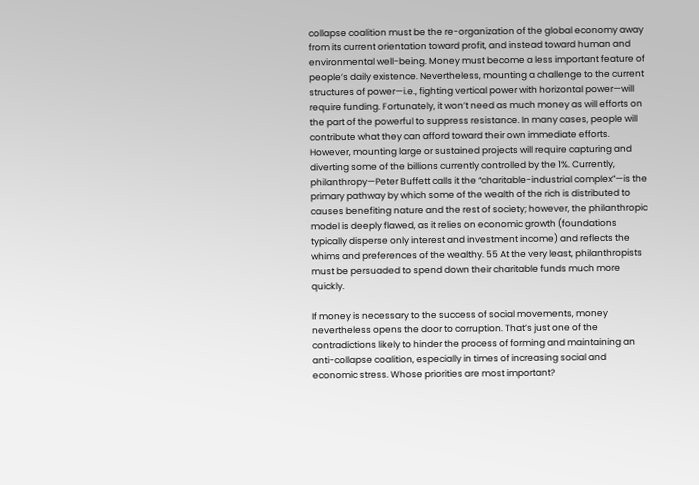collapse coalition must be the re-organization of the global economy away from its current orientation toward profit, and instead toward human and environmental well-being. Money must become a less important feature of people’s daily existence. Nevertheless, mounting a challenge to the current structures of power—i.e., fighting vertical power with horizontal power—will require funding. Fortunately, it won’t need as much money as will efforts on the part of the powerful to suppress resistance. In many cases, people will contribute what they can afford toward their own immediate efforts. However, mounting large or sustained projects will require capturing and diverting some of the billions currently controlled by the 1%. Currently, philanthropy—Peter Buffett calls it the “charitable-industrial complex”—is the primary pathway by which some of the wealth of the rich is distributed to causes benefiting nature and the rest of society; however, the philanthropic model is deeply flawed, as it relies on economic growth (foundations typically disperse only interest and investment income) and reflects the whims and preferences of the wealthy. 55 At the very least, philanthropists must be persuaded to spend down their charitable funds much more quickly.

If money is necessary to the success of social movements, money nevertheless opens the door to corruption. That’s just one of the contradictions likely to hinder the process of forming and maintaining an anti-collapse coalition, especially in times of increasing social and economic stress. Whose priorities are most important?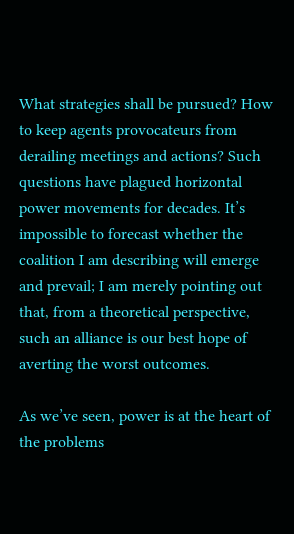What strategies shall be pursued? How to keep agents provocateurs from derailing meetings and actions? Such questions have plagued horizontal power movements for decades. It’s impossible to forecast whether the coalition I am describing will emerge and prevail; I am merely pointing out that, from a theoretical perspective, such an alliance is our best hope of averting the worst outcomes.

As we’ve seen, power is at the heart of the problems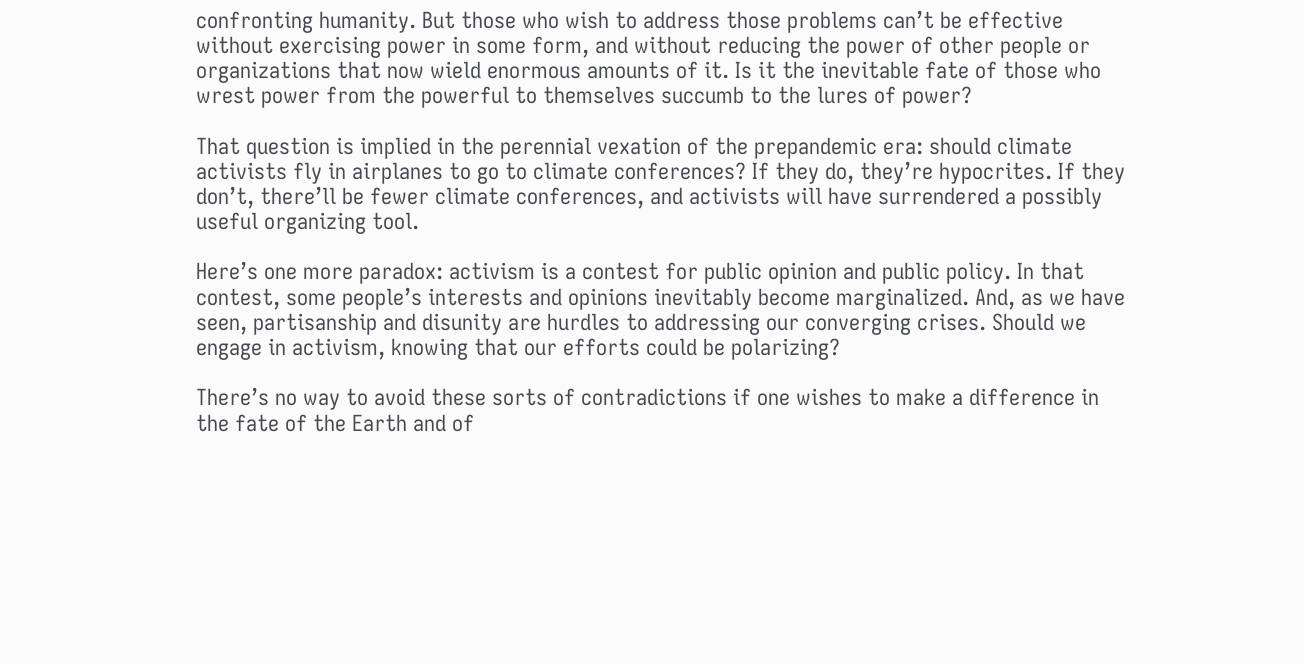confronting humanity. But those who wish to address those problems can’t be effective without exercising power in some form, and without reducing the power of other people or organizations that now wield enormous amounts of it. Is it the inevitable fate of those who wrest power from the powerful to themselves succumb to the lures of power?

That question is implied in the perennial vexation of the prepandemic era: should climate activists fly in airplanes to go to climate conferences? If they do, they’re hypocrites. If they don’t, there’ll be fewer climate conferences, and activists will have surrendered a possibly useful organizing tool.

Here’s one more paradox: activism is a contest for public opinion and public policy. In that contest, some people’s interests and opinions inevitably become marginalized. And, as we have seen, partisanship and disunity are hurdles to addressing our converging crises. Should we engage in activism, knowing that our efforts could be polarizing?

There’s no way to avoid these sorts of contradictions if one wishes to make a difference in the fate of the Earth and of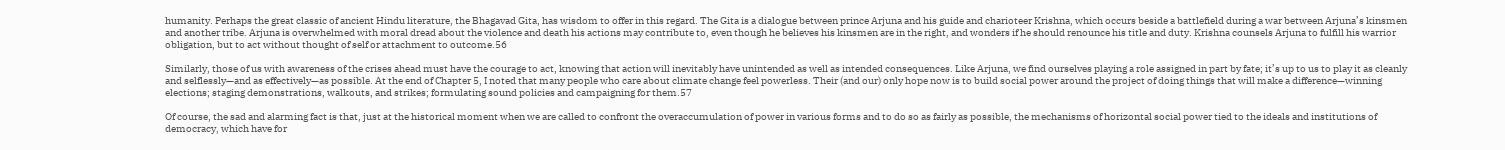humanity. Perhaps the great classic of ancient Hindu literature, the Bhagavad Gita, has wisdom to offer in this regard. The Gita is a dialogue between prince Arjuna and his guide and charioteer Krishna, which occurs beside a battlefield during a war between Arjuna’s kinsmen and another tribe. Arjuna is overwhelmed with moral dread about the violence and death his actions may contribute to, even though he believes his kinsmen are in the right, and wonders if he should renounce his title and duty. Krishna counsels Arjuna to fulfill his warrior obligation, but to act without thought of self or attachment to outcome.56

Similarly, those of us with awareness of the crises ahead must have the courage to act, knowing that action will inevitably have unintended as well as intended consequences. Like Arjuna, we find ourselves playing a role assigned in part by fate; it’s up to us to play it as cleanly and selflessly—and as effectively—as possible. At the end of Chapter 5, I noted that many people who care about climate change feel powerless. Their (and our) only hope now is to build social power around the project of doing things that will make a difference—winning elections; staging demonstrations, walkouts, and strikes; formulating sound policies and campaigning for them.57

Of course, the sad and alarming fact is that, just at the historical moment when we are called to confront the overaccumulation of power in various forms and to do so as fairly as possible, the mechanisms of horizontal social power tied to the ideals and institutions of democracy, which have for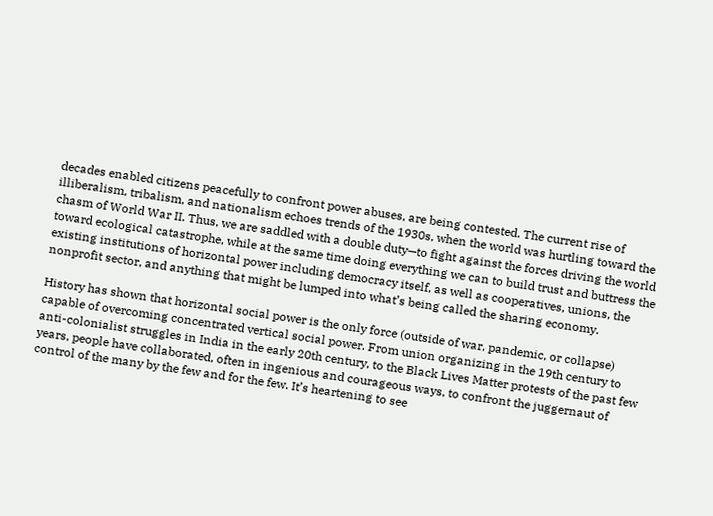decades enabled citizens peacefully to confront power abuses, are being contested. The current rise of illiberalism, tribalism, and nationalism echoes trends of the 1930s, when the world was hurtling toward the chasm of World War II. Thus, we are saddled with a double duty—to fight against the forces driving the world toward ecological catastrophe, while at the same time doing everything we can to build trust and buttress the existing institutions of horizontal power including democracy itself, as well as cooperatives, unions, the nonprofit sector, and anything that might be lumped into what’s being called the sharing economy.

History has shown that horizontal social power is the only force (outside of war, pandemic, or collapse) capable of overcoming concentrated vertical social power. From union organizing in the 19th century to anti-colonialist struggles in India in the early 20th century, to the Black Lives Matter protests of the past few years, people have collaborated, often in ingenious and courageous ways, to confront the juggernaut of control of the many by the few and for the few. It’s heartening to see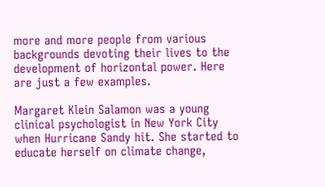more and more people from various backgrounds devoting their lives to the development of horizontal power. Here are just a few examples.

Margaret Klein Salamon was a young clinical psychologist in New York City when Hurricane Sandy hit. She started to educate herself on climate change,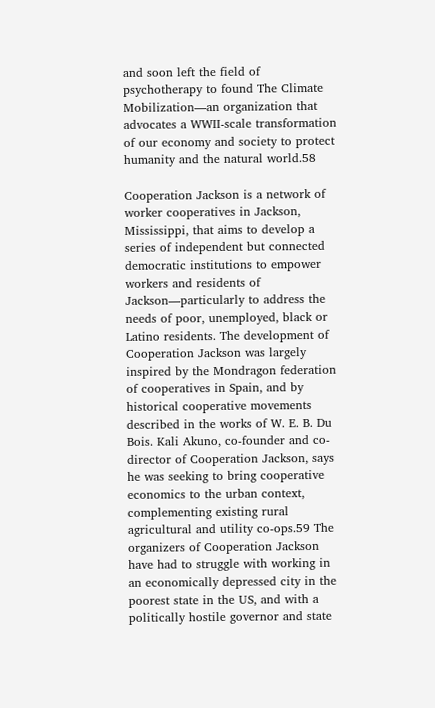and soon left the field of psychotherapy to found The Climate Mobilization—an organization that advocates a WWII-scale transformation of our economy and society to protect humanity and the natural world.58

Cooperation Jackson is a network of worker cooperatives in Jackson, Mississippi, that aims to develop a series of independent but connected democratic institutions to empower workers and residents of Jackson—particularly to address the needs of poor, unemployed, black or Latino residents. The development of Cooperation Jackson was largely inspired by the Mondragon federation of cooperatives in Spain, and by historical cooperative movements described in the works of W. E. B. Du Bois. Kali Akuno, co-founder and co-director of Cooperation Jackson, says he was seeking to bring cooperative economics to the urban context, complementing existing rural agricultural and utility co-ops.59 The organizers of Cooperation Jackson have had to struggle with working in an economically depressed city in the poorest state in the US, and with a politically hostile governor and state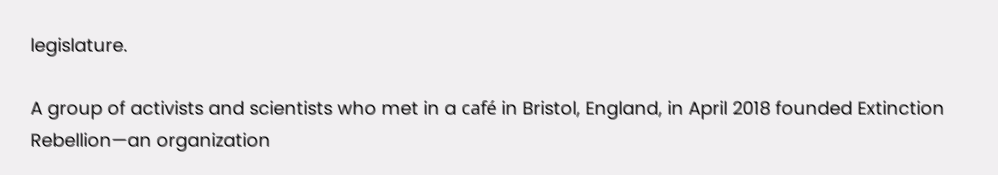legislature.

A group of activists and scientists who met in a café in Bristol, England, in April 2018 founded Extinction Rebellion—an organization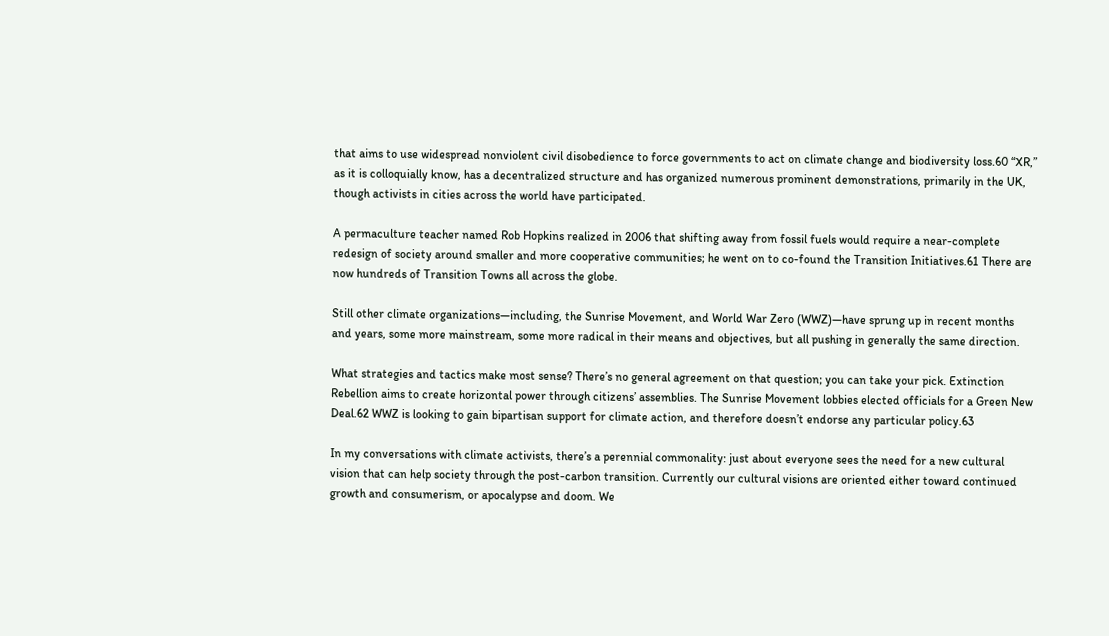that aims to use widespread nonviolent civil disobedience to force governments to act on climate change and biodiversity loss.60 “XR,” as it is colloquially know, has a decentralized structure and has organized numerous prominent demonstrations, primarily in the UK, though activists in cities across the world have participated.

A permaculture teacher named Rob Hopkins realized in 2006 that shifting away from fossil fuels would require a near-complete redesign of society around smaller and more cooperative communities; he went on to co-found the Transition Initiatives.61 There are now hundreds of Transition Towns all across the globe.

Still other climate organizations—including, the Sunrise Movement, and World War Zero (WWZ)—have sprung up in recent months and years, some more mainstream, some more radical in their means and objectives, but all pushing in generally the same direction.

What strategies and tactics make most sense? There’s no general agreement on that question; you can take your pick. Extinction Rebellion aims to create horizontal power through citizens’ assemblies. The Sunrise Movement lobbies elected officials for a Green New Deal.62 WWZ is looking to gain bipartisan support for climate action, and therefore doesn’t endorse any particular policy.63

In my conversations with climate activists, there’s a perennial commonality: just about everyone sees the need for a new cultural vision that can help society through the post-carbon transition. Currently our cultural visions are oriented either toward continued growth and consumerism, or apocalypse and doom. We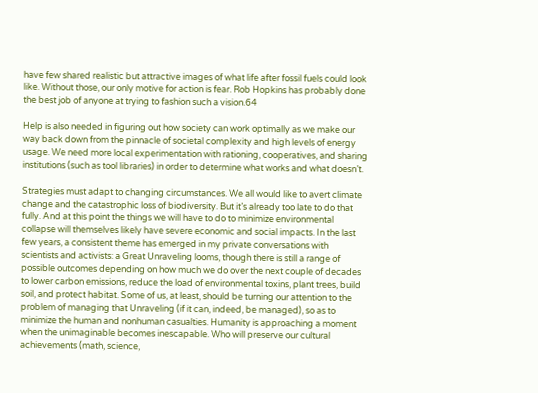have few shared realistic but attractive images of what life after fossil fuels could look like. Without those, our only motive for action is fear. Rob Hopkins has probably done the best job of anyone at trying to fashion such a vision.64

Help is also needed in figuring out how society can work optimally as we make our way back down from the pinnacle of societal complexity and high levels of energy usage. We need more local experimentation with rationing, cooperatives, and sharing institutions (such as tool libraries) in order to determine what works and what doesn’t.

Strategies must adapt to changing circumstances. We all would like to avert climate change and the catastrophic loss of biodiversity. But it’s already too late to do that fully. And at this point the things we will have to do to minimize environmental collapse will themselves likely have severe economic and social impacts. In the last few years, a consistent theme has emerged in my private conversations with scientists and activists: a Great Unraveling looms, though there is still a range of possible outcomes depending on how much we do over the next couple of decades to lower carbon emissions, reduce the load of environmental toxins, plant trees, build soil, and protect habitat. Some of us, at least, should be turning our attention to the problem of managing that Unraveling (if it can, indeed, be managed), so as to minimize the human and nonhuman casualties. Humanity is approaching a moment when the unimaginable becomes inescapable. Who will preserve our cultural achievements (math, science,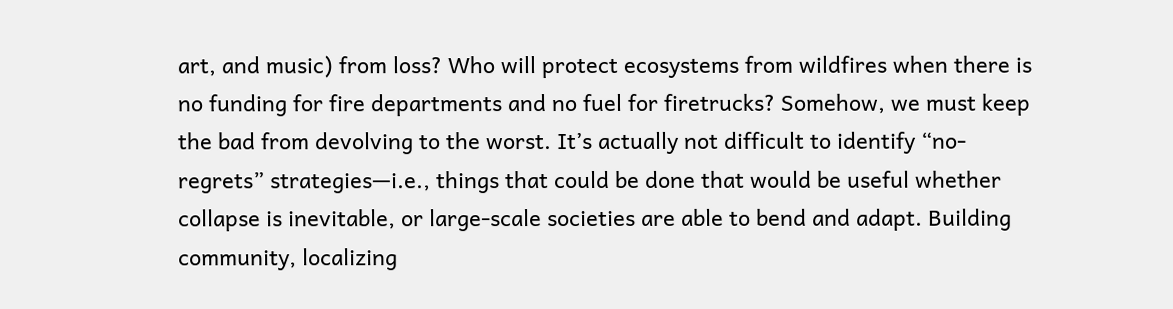art, and music) from loss? Who will protect ecosystems from wildfires when there is no funding for fire departments and no fuel for firetrucks? Somehow, we must keep the bad from devolving to the worst. It’s actually not difficult to identify “no-regrets” strategies—i.e., things that could be done that would be useful whether collapse is inevitable, or large-scale societies are able to bend and adapt. Building community, localizing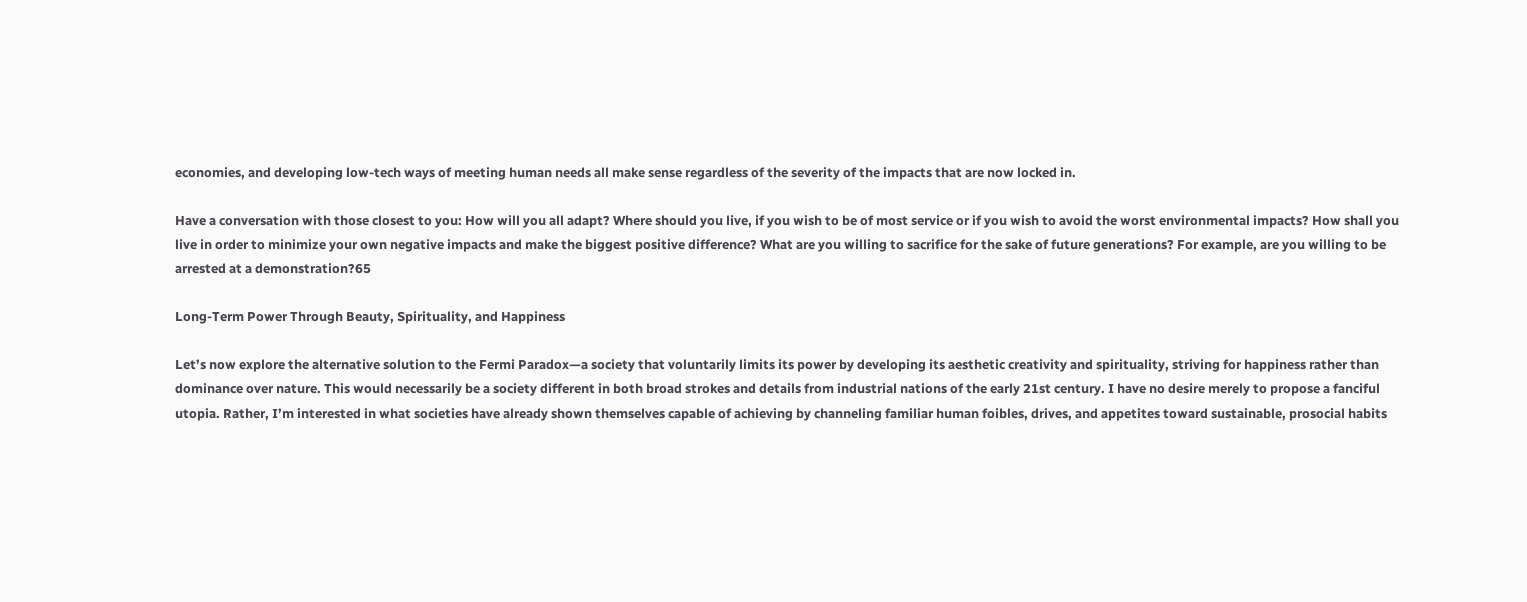economies, and developing low-tech ways of meeting human needs all make sense regardless of the severity of the impacts that are now locked in.

Have a conversation with those closest to you: How will you all adapt? Where should you live, if you wish to be of most service or if you wish to avoid the worst environmental impacts? How shall you live in order to minimize your own negative impacts and make the biggest positive difference? What are you willing to sacrifice for the sake of future generations? For example, are you willing to be arrested at a demonstration?65

Long-Term Power Through Beauty, Spirituality, and Happiness

Let’s now explore the alternative solution to the Fermi Paradox—a society that voluntarily limits its power by developing its aesthetic creativity and spirituality, striving for happiness rather than dominance over nature. This would necessarily be a society different in both broad strokes and details from industrial nations of the early 21st century. I have no desire merely to propose a fanciful utopia. Rather, I’m interested in what societies have already shown themselves capable of achieving by channeling familiar human foibles, drives, and appetites toward sustainable, prosocial habits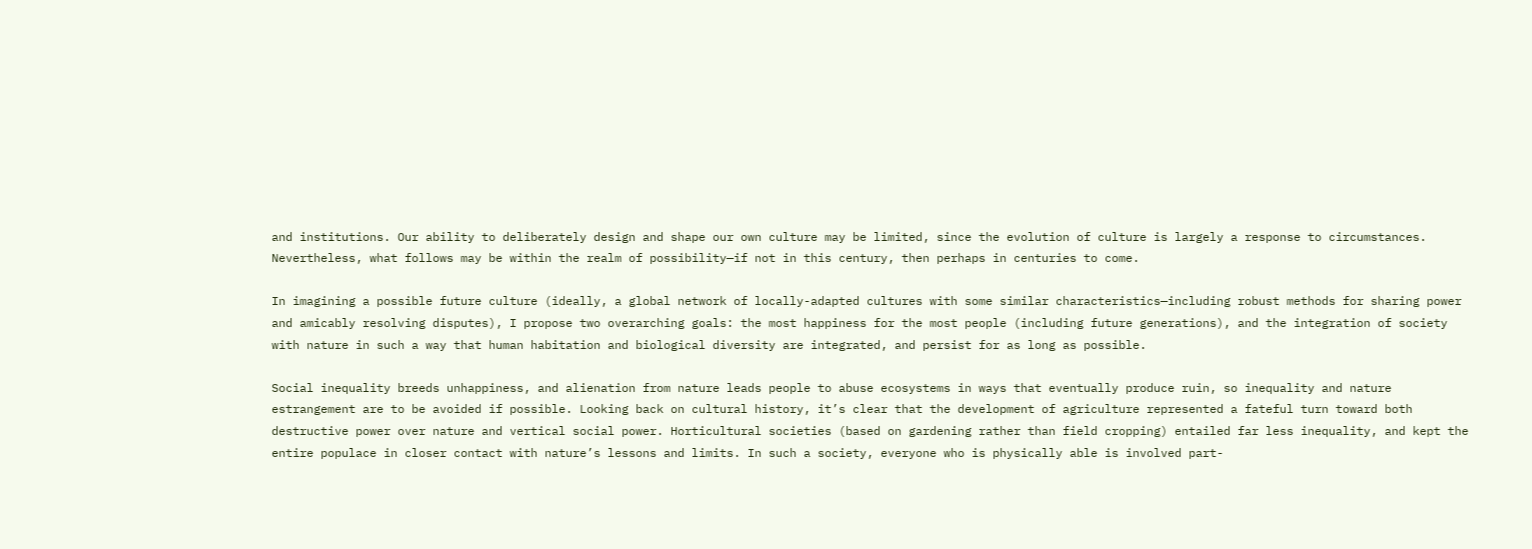and institutions. Our ability to deliberately design and shape our own culture may be limited, since the evolution of culture is largely a response to circumstances. Nevertheless, what follows may be within the realm of possibility—if not in this century, then perhaps in centuries to come.

In imagining a possible future culture (ideally, a global network of locally-adapted cultures with some similar characteristics—including robust methods for sharing power and amicably resolving disputes), I propose two overarching goals: the most happiness for the most people (including future generations), and the integration of society with nature in such a way that human habitation and biological diversity are integrated, and persist for as long as possible.

Social inequality breeds unhappiness, and alienation from nature leads people to abuse ecosystems in ways that eventually produce ruin, so inequality and nature estrangement are to be avoided if possible. Looking back on cultural history, it’s clear that the development of agriculture represented a fateful turn toward both destructive power over nature and vertical social power. Horticultural societies (based on gardening rather than field cropping) entailed far less inequality, and kept the entire populace in closer contact with nature’s lessons and limits. In such a society, everyone who is physically able is involved part-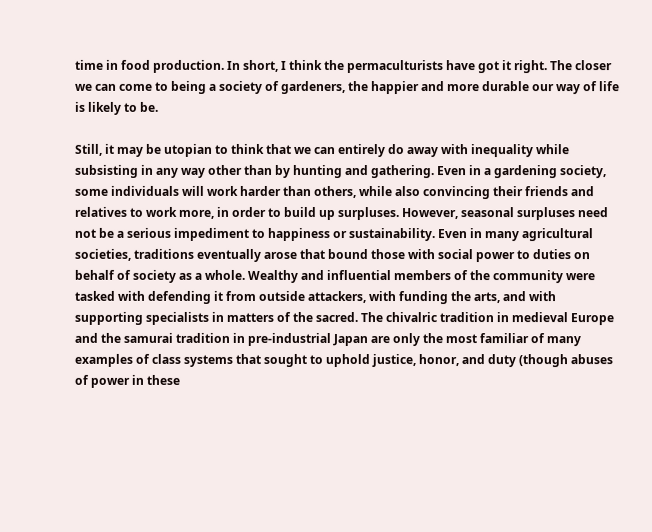time in food production. In short, I think the permaculturists have got it right. The closer we can come to being a society of gardeners, the happier and more durable our way of life is likely to be.

Still, it may be utopian to think that we can entirely do away with inequality while subsisting in any way other than by hunting and gathering. Even in a gardening society, some individuals will work harder than others, while also convincing their friends and relatives to work more, in order to build up surpluses. However, seasonal surpluses need not be a serious impediment to happiness or sustainability. Even in many agricultural societies, traditions eventually arose that bound those with social power to duties on behalf of society as a whole. Wealthy and influential members of the community were tasked with defending it from outside attackers, with funding the arts, and with supporting specialists in matters of the sacred. The chivalric tradition in medieval Europe and the samurai tradition in pre-industrial Japan are only the most familiar of many examples of class systems that sought to uphold justice, honor, and duty (though abuses of power in these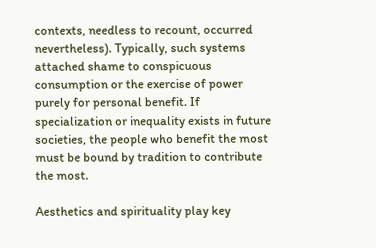contexts, needless to recount, occurred nevertheless). Typically, such systems attached shame to conspicuous consumption or the exercise of power purely for personal benefit. If specialization or inequality exists in future societies, the people who benefit the most must be bound by tradition to contribute the most.

Aesthetics and spirituality play key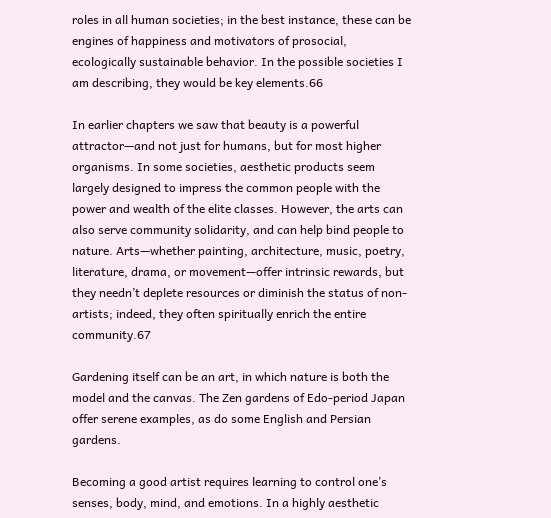roles in all human societies; in the best instance, these can be engines of happiness and motivators of prosocial, ecologically sustainable behavior. In the possible societies I am describing, they would be key elements.66

In earlier chapters we saw that beauty is a powerful attractor—and not just for humans, but for most higher organisms. In some societies, aesthetic products seem largely designed to impress the common people with the power and wealth of the elite classes. However, the arts can also serve community solidarity, and can help bind people to nature. Arts—whether painting, architecture, music, poetry, literature, drama, or movement—offer intrinsic rewards, but they needn’t deplete resources or diminish the status of non-artists; indeed, they often spiritually enrich the entire community.67

Gardening itself can be an art, in which nature is both the model and the canvas. The Zen gardens of Edo-period Japan offer serene examples, as do some English and Persian gardens.

Becoming a good artist requires learning to control one’s senses, body, mind, and emotions. In a highly aesthetic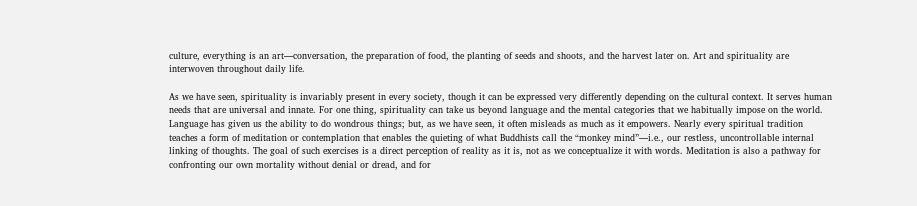culture, everything is an art—conversation, the preparation of food, the planting of seeds and shoots, and the harvest later on. Art and spirituality are interwoven throughout daily life.

As we have seen, spirituality is invariably present in every society, though it can be expressed very differently depending on the cultural context. It serves human needs that are universal and innate. For one thing, spirituality can take us beyond language and the mental categories that we habitually impose on the world. Language has given us the ability to do wondrous things; but, as we have seen, it often misleads as much as it empowers. Nearly every spiritual tradition teaches a form of meditation or contemplation that enables the quieting of what Buddhists call the “monkey mind”—i.e., our restless, uncontrollable internal linking of thoughts. The goal of such exercises is a direct perception of reality as it is, not as we conceptualize it with words. Meditation is also a pathway for confronting our own mortality without denial or dread, and for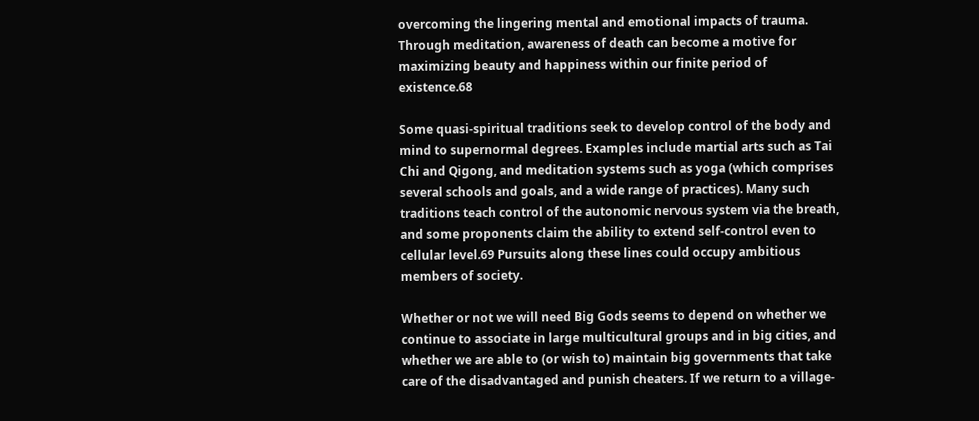overcoming the lingering mental and emotional impacts of trauma. Through meditation, awareness of death can become a motive for maximizing beauty and happiness within our finite period of existence.68

Some quasi-spiritual traditions seek to develop control of the body and mind to supernormal degrees. Examples include martial arts such as Tai Chi and Qigong, and meditation systems such as yoga (which comprises several schools and goals, and a wide range of practices). Many such traditions teach control of the autonomic nervous system via the breath, and some proponents claim the ability to extend self-control even to cellular level.69 Pursuits along these lines could occupy ambitious members of society.

Whether or not we will need Big Gods seems to depend on whether we continue to associate in large multicultural groups and in big cities, and whether we are able to (or wish to) maintain big governments that take care of the disadvantaged and punish cheaters. If we return to a village-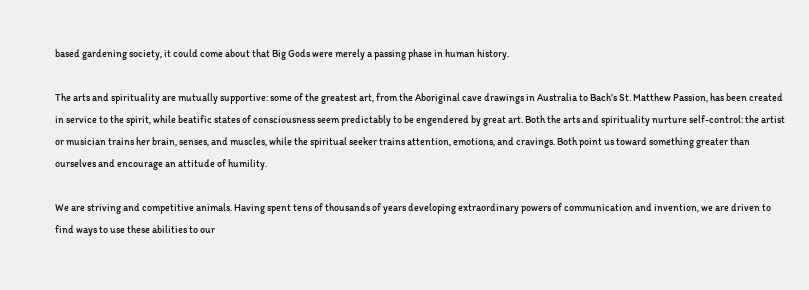based gardening society, it could come about that Big Gods were merely a passing phase in human history.

The arts and spirituality are mutually supportive: some of the greatest art, from the Aboriginal cave drawings in Australia to Bach’s St. Matthew Passion, has been created in service to the spirit, while beatific states of consciousness seem predictably to be engendered by great art. Both the arts and spirituality nurture self-control: the artist or musician trains her brain, senses, and muscles, while the spiritual seeker trains attention, emotions, and cravings. Both point us toward something greater than ourselves and encourage an attitude of humility.

We are striving and competitive animals. Having spent tens of thousands of years developing extraordinary powers of communication and invention, we are driven to find ways to use these abilities to our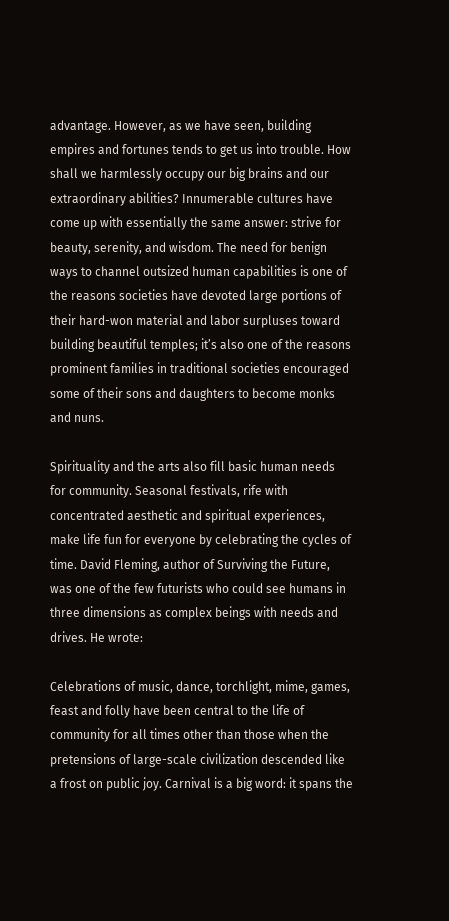advantage. However, as we have seen, building empires and fortunes tends to get us into trouble. How shall we harmlessly occupy our big brains and our extraordinary abilities? Innumerable cultures have come up with essentially the same answer: strive for beauty, serenity, and wisdom. The need for benign ways to channel outsized human capabilities is one of the reasons societies have devoted large portions of their hard-won material and labor surpluses toward building beautiful temples; it’s also one of the reasons prominent families in traditional societies encouraged some of their sons and daughters to become monks and nuns.

Spirituality and the arts also fill basic human needs for community. Seasonal festivals, rife with concentrated aesthetic and spiritual experiences, make life fun for everyone by celebrating the cycles of time. David Fleming, author of Surviving the Future, was one of the few futurists who could see humans in three dimensions as complex beings with needs and drives. He wrote:

Celebrations of music, dance, torchlight, mime, games, feast and folly have been central to the life of community for all times other than those when the pretensions of large-scale civilization descended like a frost on public joy. Carnival is a big word: it spans the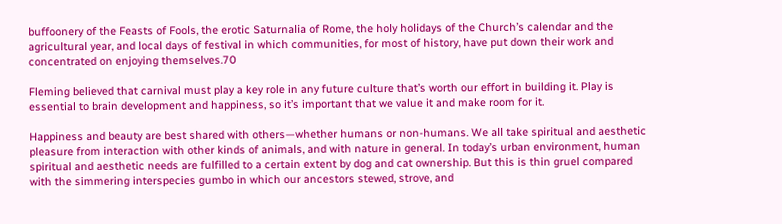buffoonery of the Feasts of Fools, the erotic Saturnalia of Rome, the holy holidays of the Church’s calendar and the agricultural year, and local days of festival in which communities, for most of history, have put down their work and concentrated on enjoying themselves.70

Fleming believed that carnival must play a key role in any future culture that’s worth our effort in building it. Play is essential to brain development and happiness, so it’s important that we value it and make room for it.

Happiness and beauty are best shared with others—whether humans or non-humans. We all take spiritual and aesthetic pleasure from interaction with other kinds of animals, and with nature in general. In today’s urban environment, human spiritual and aesthetic needs are fulfilled to a certain extent by dog and cat ownership. But this is thin gruel compared with the simmering interspecies gumbo in which our ancestors stewed, strove, and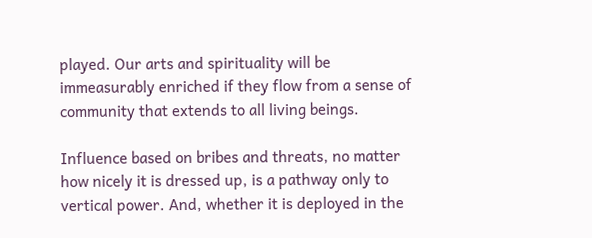played. Our arts and spirituality will be immeasurably enriched if they flow from a sense of community that extends to all living beings.

Influence based on bribes and threats, no matter how nicely it is dressed up, is a pathway only to vertical power. And, whether it is deployed in the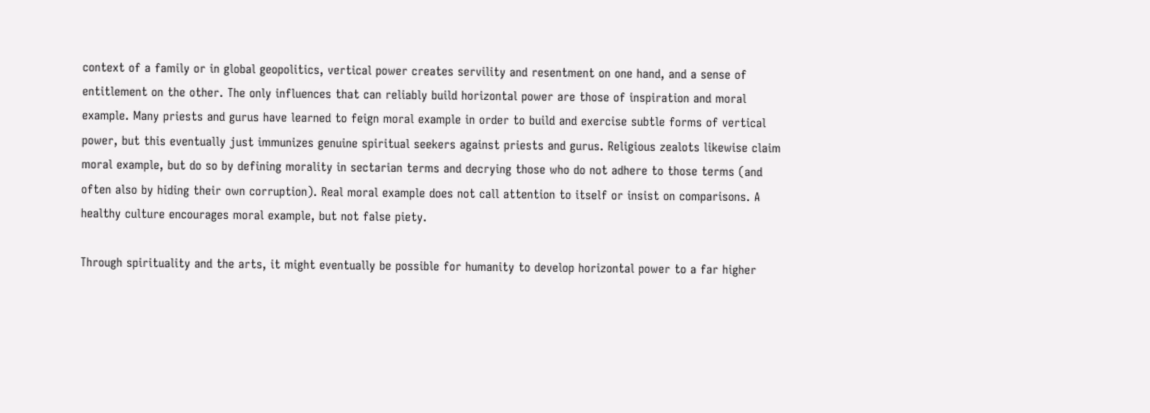context of a family or in global geopolitics, vertical power creates servility and resentment on one hand, and a sense of entitlement on the other. The only influences that can reliably build horizontal power are those of inspiration and moral example. Many priests and gurus have learned to feign moral example in order to build and exercise subtle forms of vertical power, but this eventually just immunizes genuine spiritual seekers against priests and gurus. Religious zealots likewise claim moral example, but do so by defining morality in sectarian terms and decrying those who do not adhere to those terms (and often also by hiding their own corruption). Real moral example does not call attention to itself or insist on comparisons. A healthy culture encourages moral example, but not false piety.

Through spirituality and the arts, it might eventually be possible for humanity to develop horizontal power to a far higher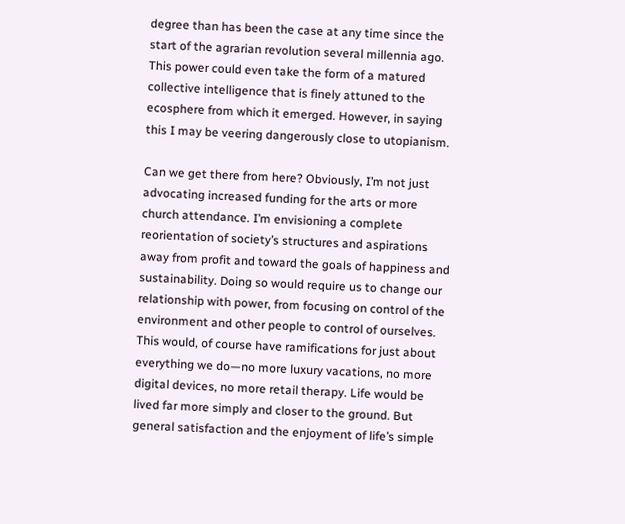degree than has been the case at any time since the start of the agrarian revolution several millennia ago. This power could even take the form of a matured collective intelligence that is finely attuned to the ecosphere from which it emerged. However, in saying this I may be veering dangerously close to utopianism.

Can we get there from here? Obviously, I’m not just advocating increased funding for the arts or more church attendance. I’m envisioning a complete reorientation of society’s structures and aspirations away from profit and toward the goals of happiness and sustainability. Doing so would require us to change our relationship with power, from focusing on control of the environment and other people to control of ourselves. This would, of course have ramifications for just about everything we do—no more luxury vacations, no more digital devices, no more retail therapy. Life would be lived far more simply and closer to the ground. But general satisfaction and the enjoyment of life’s simple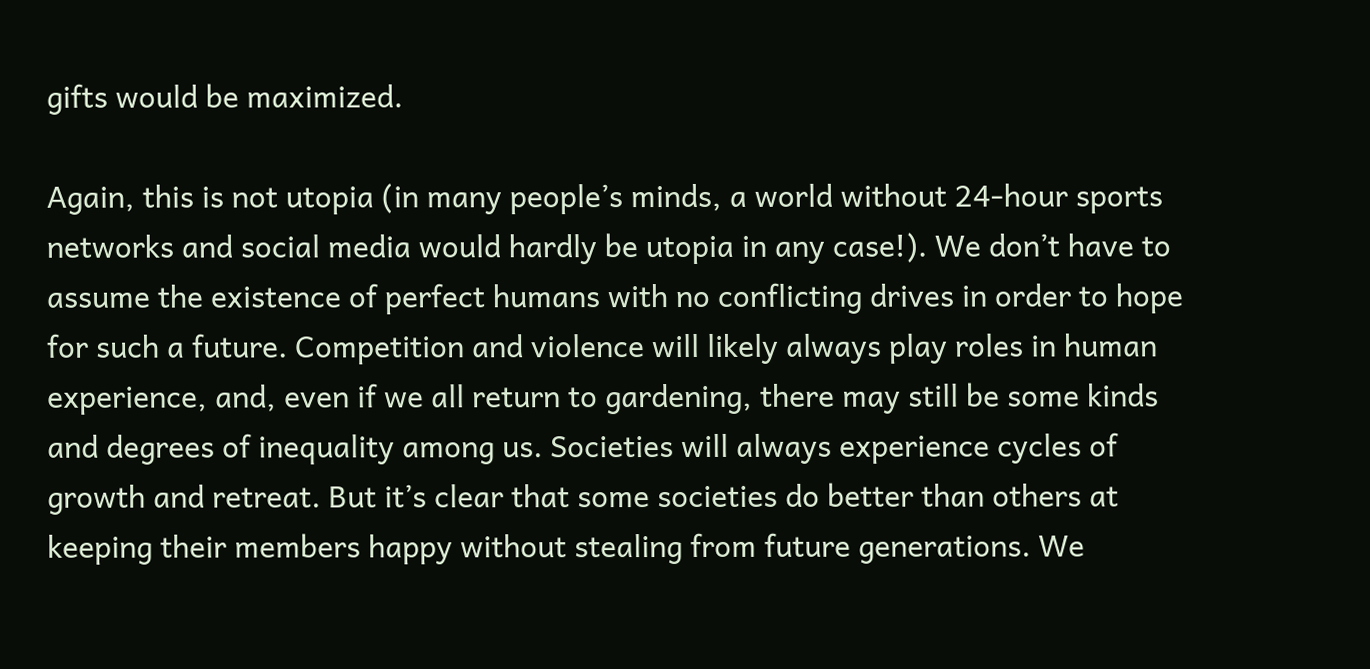gifts would be maximized.

Again, this is not utopia (in many people’s minds, a world without 24-hour sports networks and social media would hardly be utopia in any case!). We don’t have to assume the existence of perfect humans with no conflicting drives in order to hope for such a future. Competition and violence will likely always play roles in human experience, and, even if we all return to gardening, there may still be some kinds and degrees of inequality among us. Societies will always experience cycles of growth and retreat. But it’s clear that some societies do better than others at keeping their members happy without stealing from future generations. We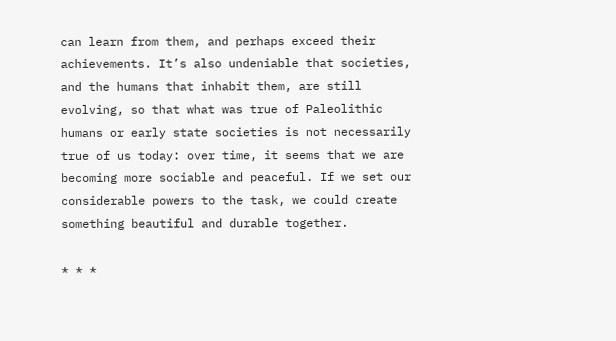can learn from them, and perhaps exceed their achievements. It’s also undeniable that societies, and the humans that inhabit them, are still evolving, so that what was true of Paleolithic humans or early state societies is not necessarily true of us today: over time, it seems that we are becoming more sociable and peaceful. If we set our considerable powers to the task, we could create something beautiful and durable together.

* * *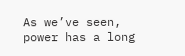As we’ve seen, power has a long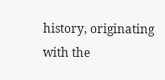history, originating with the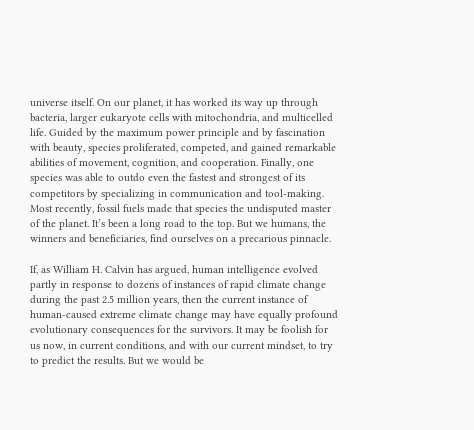universe itself. On our planet, it has worked its way up through bacteria, larger eukaryote cells with mitochondria, and multicelled life. Guided by the maximum power principle and by fascination with beauty, species proliferated, competed, and gained remarkable abilities of movement, cognition, and cooperation. Finally, one species was able to outdo even the fastest and strongest of its competitors by specializing in communication and tool-making. Most recently, fossil fuels made that species the undisputed master of the planet. It’s been a long road to the top. But we humans, the winners and beneficiaries, find ourselves on a precarious pinnacle.

If, as William H. Calvin has argued, human intelligence evolved partly in response to dozens of instances of rapid climate change during the past 2.5 million years, then the current instance of human-caused extreme climate change may have equally profound evolutionary consequences for the survivors. It may be foolish for us now, in current conditions, and with our current mindset, to try to predict the results. But we would be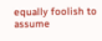equally foolish to assume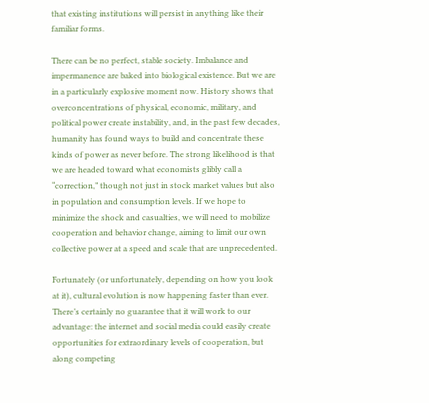that existing institutions will persist in anything like their familiar forms.

There can be no perfect, stable society. Imbalance and impermanence are baked into biological existence. But we are in a particularly explosive moment now. History shows that overconcentrations of physical, economic, military, and political power create instability, and, in the past few decades, humanity has found ways to build and concentrate these kinds of power as never before. The strong likelihood is that we are headed toward what economists glibly call a “correction,” though not just in stock market values but also in population and consumption levels. If we hope to minimize the shock and casualties, we will need to mobilize cooperation and behavior change, aiming to limit our own collective power at a speed and scale that are unprecedented.

Fortunately (or unfortunately, depending on how you look at it), cultural evolution is now happening faster than ever. There’s certainly no guarantee that it will work to our advantage: the internet and social media could easily create opportunities for extraordinary levels of cooperation, but along competing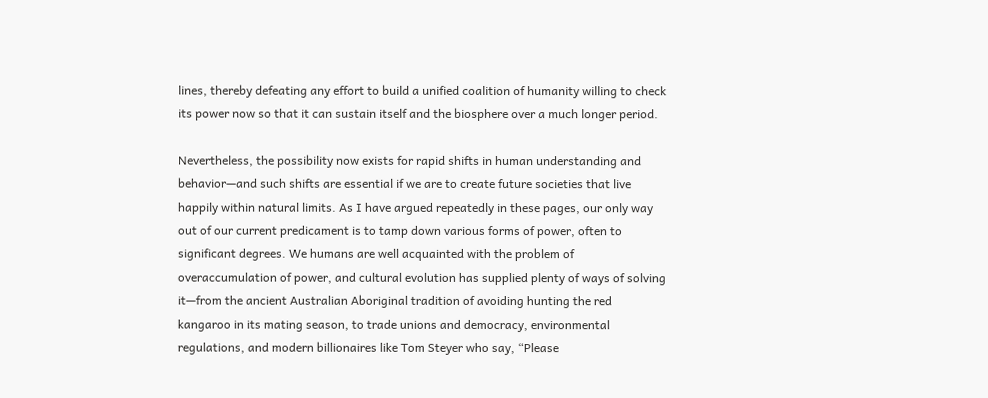lines, thereby defeating any effort to build a unified coalition of humanity willing to check its power now so that it can sustain itself and the biosphere over a much longer period.

Nevertheless, the possibility now exists for rapid shifts in human understanding and behavior—and such shifts are essential if we are to create future societies that live happily within natural limits. As I have argued repeatedly in these pages, our only way out of our current predicament is to tamp down various forms of power, often to significant degrees. We humans are well acquainted with the problem of overaccumulation of power, and cultural evolution has supplied plenty of ways of solving it—from the ancient Australian Aboriginal tradition of avoiding hunting the red kangaroo in its mating season, to trade unions and democracy, environmental regulations, and modern billionaires like Tom Steyer who say, “Please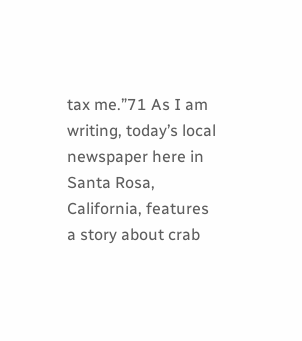tax me.”71 As I am writing, today’s local newspaper here in Santa Rosa, California, features a story about crab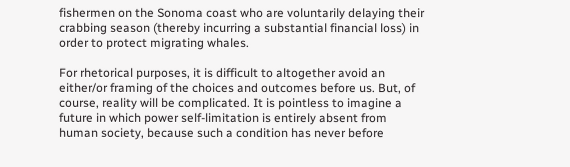fishermen on the Sonoma coast who are voluntarily delaying their crabbing season (thereby incurring a substantial financial loss) in order to protect migrating whales.

For rhetorical purposes, it is difficult to altogether avoid an either/or framing of the choices and outcomes before us. But, of course, reality will be complicated. It is pointless to imagine a future in which power self-limitation is entirely absent from human society, because such a condition has never before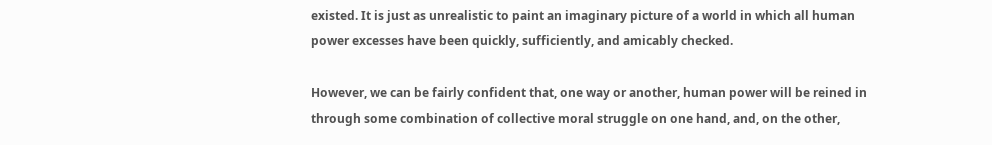existed. It is just as unrealistic to paint an imaginary picture of a world in which all human power excesses have been quickly, sufficiently, and amicably checked.

However, we can be fairly confident that, one way or another, human power will be reined in through some combination of collective moral struggle on one hand, and, on the other,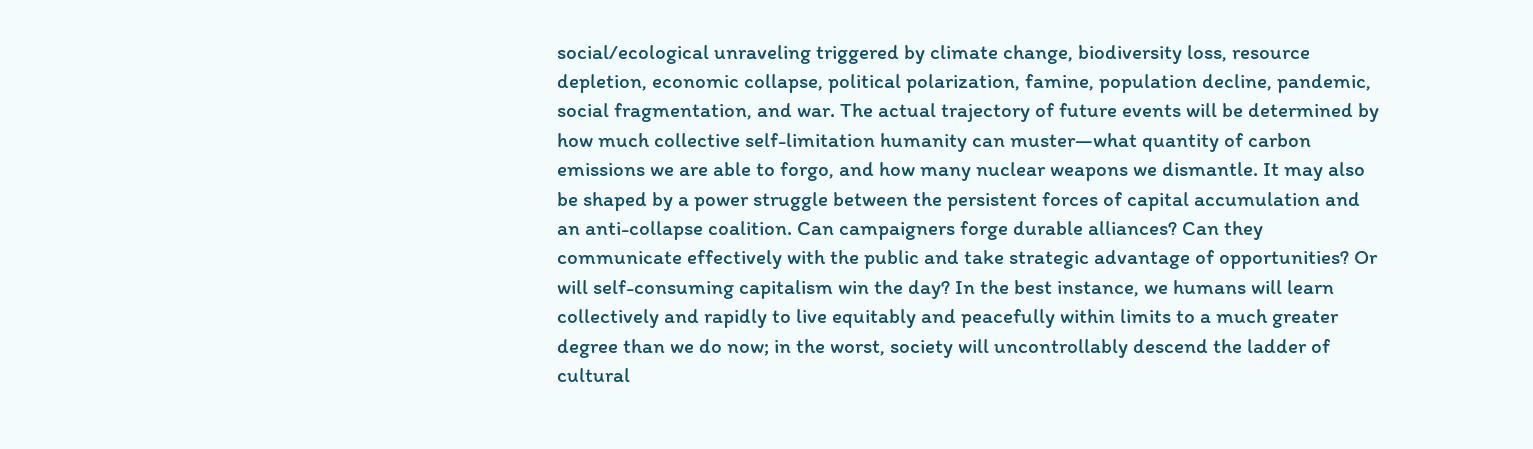social/ecological unraveling triggered by climate change, biodiversity loss, resource depletion, economic collapse, political polarization, famine, population decline, pandemic, social fragmentation, and war. The actual trajectory of future events will be determined by how much collective self-limitation humanity can muster—what quantity of carbon emissions we are able to forgo, and how many nuclear weapons we dismantle. It may also be shaped by a power struggle between the persistent forces of capital accumulation and an anti-collapse coalition. Can campaigners forge durable alliances? Can they communicate effectively with the public and take strategic advantage of opportunities? Or will self-consuming capitalism win the day? In the best instance, we humans will learn collectively and rapidly to live equitably and peacefully within limits to a much greater degree than we do now; in the worst, society will uncontrollably descend the ladder of cultural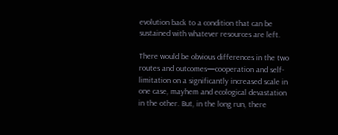evolution back to a condition that can be sustained with whatever resources are left.

There would be obvious differences in the two routes and outcomes—cooperation and self-limitation on a significantly increased scale in one case, mayhem and ecological devastation in the other. But, in the long run, there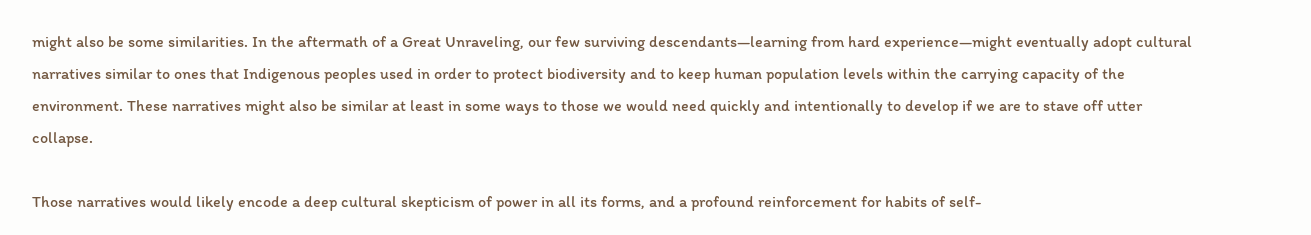might also be some similarities. In the aftermath of a Great Unraveling, our few surviving descendants—learning from hard experience—might eventually adopt cultural narratives similar to ones that Indigenous peoples used in order to protect biodiversity and to keep human population levels within the carrying capacity of the environment. These narratives might also be similar at least in some ways to those we would need quickly and intentionally to develop if we are to stave off utter collapse.

Those narratives would likely encode a deep cultural skepticism of power in all its forms, and a profound reinforcement for habits of self-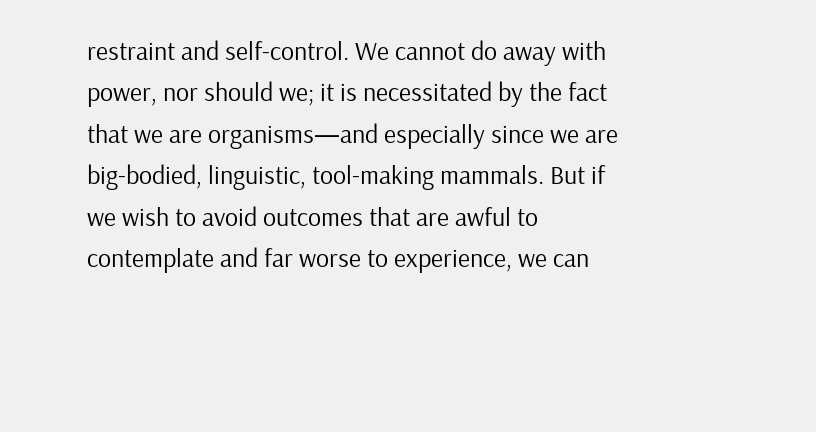restraint and self-control. We cannot do away with power, nor should we; it is necessitated by the fact that we are organisms—and especially since we are big-bodied, linguistic, tool-making mammals. But if we wish to avoid outcomes that are awful to contemplate and far worse to experience, we can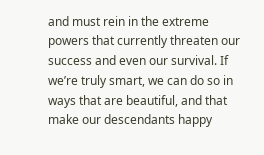and must rein in the extreme powers that currently threaten our success and even our survival. If we’re truly smart, we can do so in ways that are beautiful, and that make our descendants happy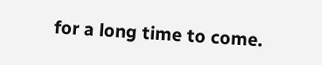for a long time to come.